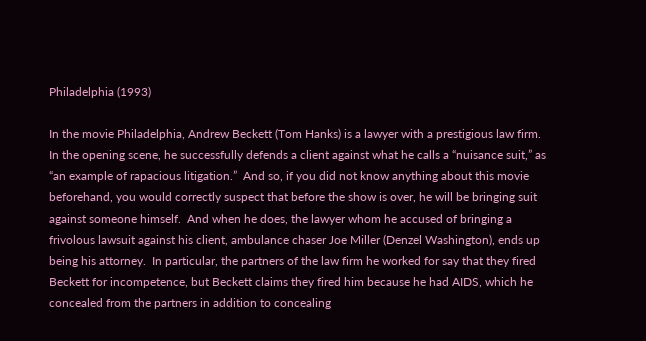Philadelphia (1993)

In the movie Philadelphia, Andrew Beckett (Tom Hanks) is a lawyer with a prestigious law firm.  In the opening scene, he successfully defends a client against what he calls a “nuisance suit,” as “an example of rapacious litigation.”  And so, if you did not know anything about this movie beforehand, you would correctly suspect that before the show is over, he will be bringing suit against someone himself.  And when he does, the lawyer whom he accused of bringing a frivolous lawsuit against his client, ambulance chaser Joe Miller (Denzel Washington), ends up being his attorney.  In particular, the partners of the law firm he worked for say that they fired Beckett for incompetence, but Beckett claims they fired him because he had AIDS, which he concealed from the partners in addition to concealing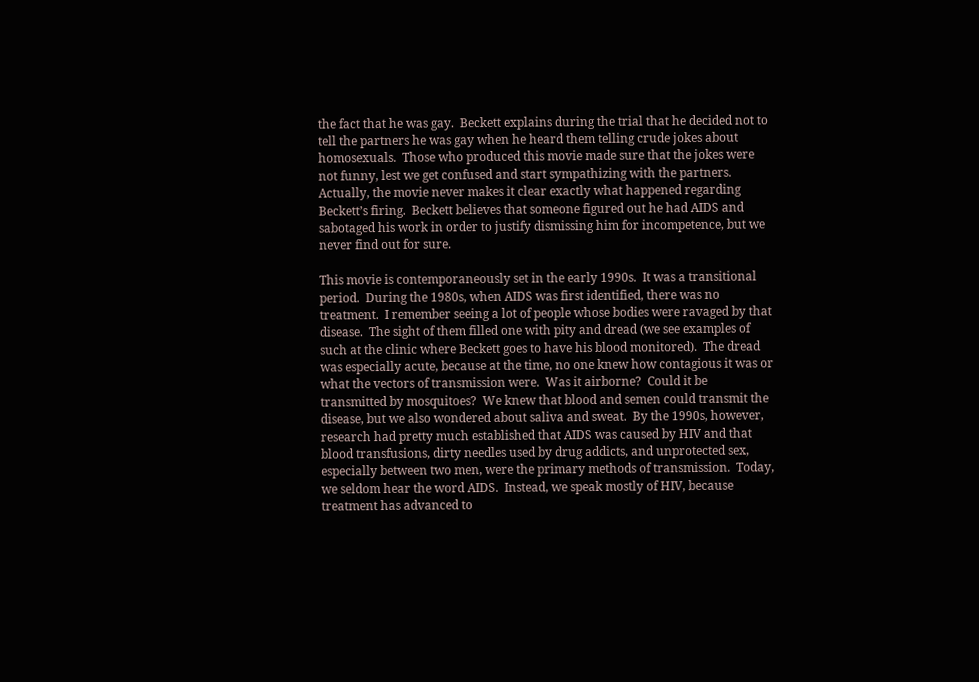the fact that he was gay.  Beckett explains during the trial that he decided not to tell the partners he was gay when he heard them telling crude jokes about homosexuals.  Those who produced this movie made sure that the jokes were not funny, lest we get confused and start sympathizing with the partners.  Actually, the movie never makes it clear exactly what happened regarding Beckett’s firing.  Beckett believes that someone figured out he had AIDS and sabotaged his work in order to justify dismissing him for incompetence, but we never find out for sure.

This movie is contemporaneously set in the early 1990s.  It was a transitional period.  During the 1980s, when AIDS was first identified, there was no treatment.  I remember seeing a lot of people whose bodies were ravaged by that disease.  The sight of them filled one with pity and dread (we see examples of such at the clinic where Beckett goes to have his blood monitored).  The dread was especially acute, because at the time, no one knew how contagious it was or what the vectors of transmission were.  Was it airborne?  Could it be transmitted by mosquitoes?  We knew that blood and semen could transmit the disease, but we also wondered about saliva and sweat.  By the 1990s, however, research had pretty much established that AIDS was caused by HIV and that blood transfusions, dirty needles used by drug addicts, and unprotected sex, especially between two men, were the primary methods of transmission.  Today, we seldom hear the word AIDS.  Instead, we speak mostly of HIV, because treatment has advanced to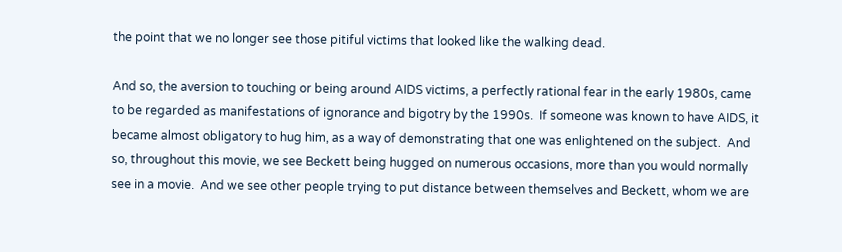the point that we no longer see those pitiful victims that looked like the walking dead.

And so, the aversion to touching or being around AIDS victims, a perfectly rational fear in the early 1980s, came to be regarded as manifestations of ignorance and bigotry by the 1990s.  If someone was known to have AIDS, it became almost obligatory to hug him, as a way of demonstrating that one was enlightened on the subject.  And so, throughout this movie, we see Beckett being hugged on numerous occasions, more than you would normally see in a movie.  And we see other people trying to put distance between themselves and Beckett, whom we are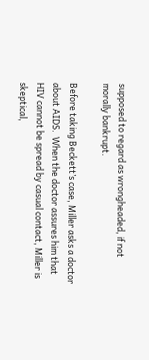supposed to regard as wrongheaded, if not morally bankrupt.

Before taking Beckett’s case, Miller asks a doctor about AIDS.  When the doctor assures him that HIV cannot be spread by casual contact, Miller is skeptical,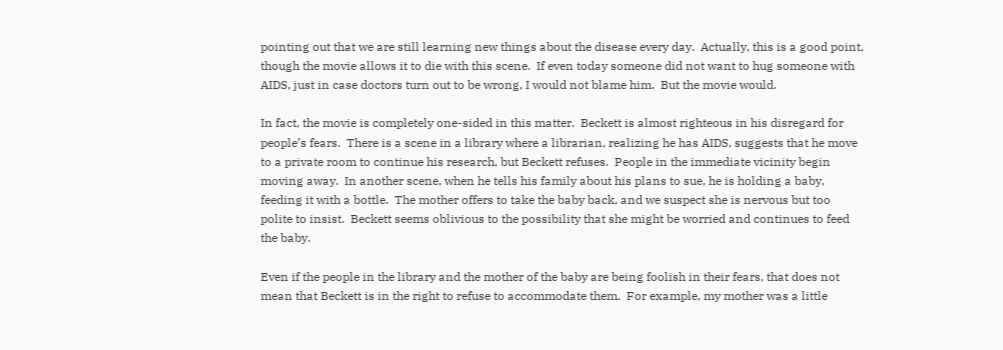pointing out that we are still learning new things about the disease every day.  Actually, this is a good point, though the movie allows it to die with this scene.  If even today someone did not want to hug someone with AIDS, just in case doctors turn out to be wrong, I would not blame him.  But the movie would.

In fact, the movie is completely one-sided in this matter.  Beckett is almost righteous in his disregard for people’s fears.  There is a scene in a library where a librarian, realizing he has AIDS, suggests that he move to a private room to continue his research, but Beckett refuses.  People in the immediate vicinity begin moving away.  In another scene, when he tells his family about his plans to sue, he is holding a baby, feeding it with a bottle.  The mother offers to take the baby back, and we suspect she is nervous but too polite to insist.  Beckett seems oblivious to the possibility that she might be worried and continues to feed the baby.

Even if the people in the library and the mother of the baby are being foolish in their fears, that does not mean that Beckett is in the right to refuse to accommodate them.  For example, my mother was a little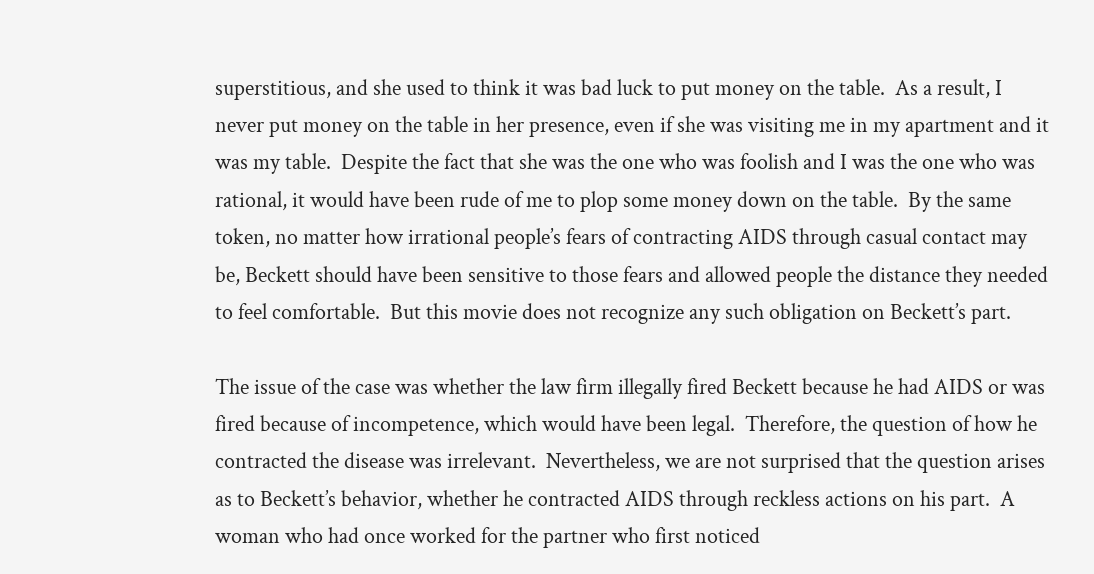superstitious, and she used to think it was bad luck to put money on the table.  As a result, I never put money on the table in her presence, even if she was visiting me in my apartment and it was my table.  Despite the fact that she was the one who was foolish and I was the one who was rational, it would have been rude of me to plop some money down on the table.  By the same token, no matter how irrational people’s fears of contracting AIDS through casual contact may be, Beckett should have been sensitive to those fears and allowed people the distance they needed to feel comfortable.  But this movie does not recognize any such obligation on Beckett’s part.

The issue of the case was whether the law firm illegally fired Beckett because he had AIDS or was fired because of incompetence, which would have been legal.  Therefore, the question of how he contracted the disease was irrelevant.  Nevertheless, we are not surprised that the question arises as to Beckett’s behavior, whether he contracted AIDS through reckless actions on his part.  A woman who had once worked for the partner who first noticed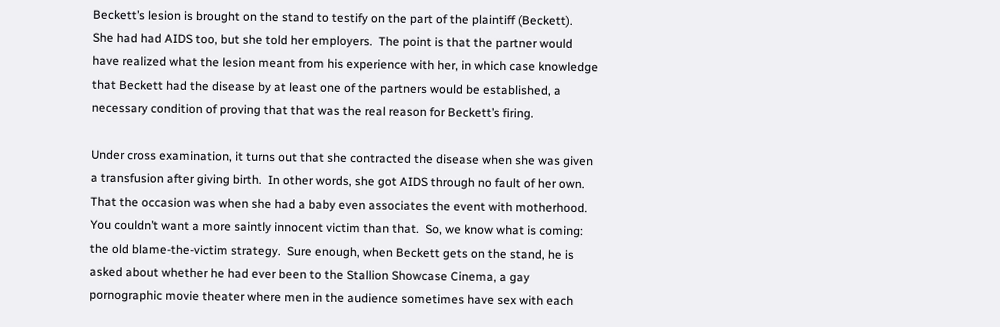Beckett’s lesion is brought on the stand to testify on the part of the plaintiff (Beckett).  She had had AIDS too, but she told her employers.  The point is that the partner would have realized what the lesion meant from his experience with her, in which case knowledge that Beckett had the disease by at least one of the partners would be established, a necessary condition of proving that that was the real reason for Beckett’s firing.

Under cross examination, it turns out that she contracted the disease when she was given a transfusion after giving birth.  In other words, she got AIDS through no fault of her own.  That the occasion was when she had a baby even associates the event with motherhood.  You couldn’t want a more saintly innocent victim than that.  So, we know what is coming:  the old blame-the-victim strategy.  Sure enough, when Beckett gets on the stand, he is asked about whether he had ever been to the Stallion Showcase Cinema, a gay pornographic movie theater where men in the audience sometimes have sex with each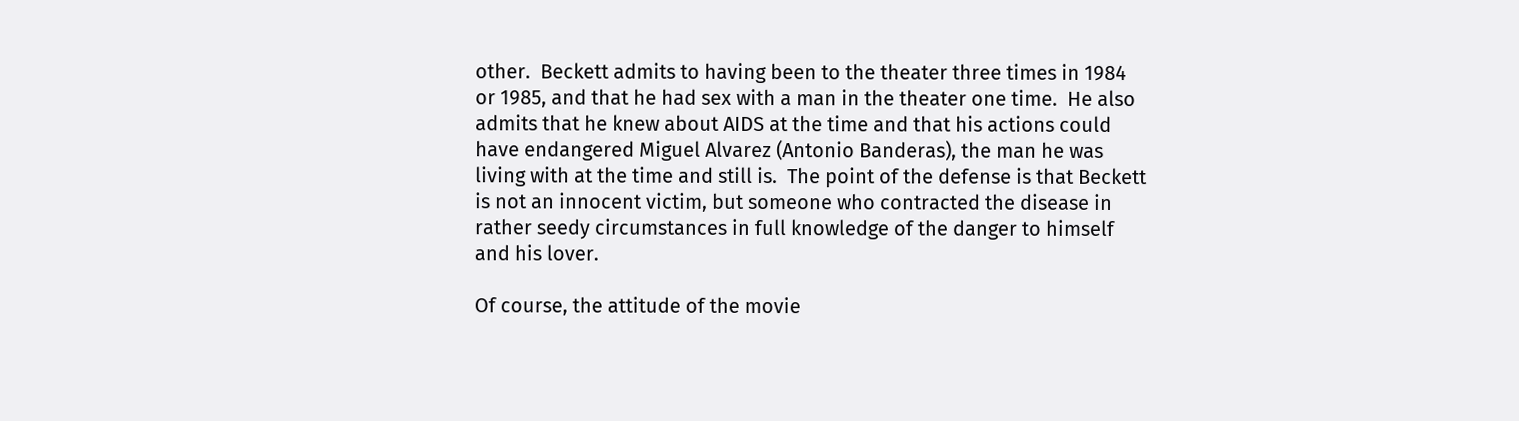other.  Beckett admits to having been to the theater three times in 1984 or 1985, and that he had sex with a man in the theater one time.  He also admits that he knew about AIDS at the time and that his actions could have endangered Miguel Alvarez (Antonio Banderas), the man he was living with at the time and still is.  The point of the defense is that Beckett is not an innocent victim, but someone who contracted the disease in rather seedy circumstances in full knowledge of the danger to himself and his lover.

Of course, the attitude of the movie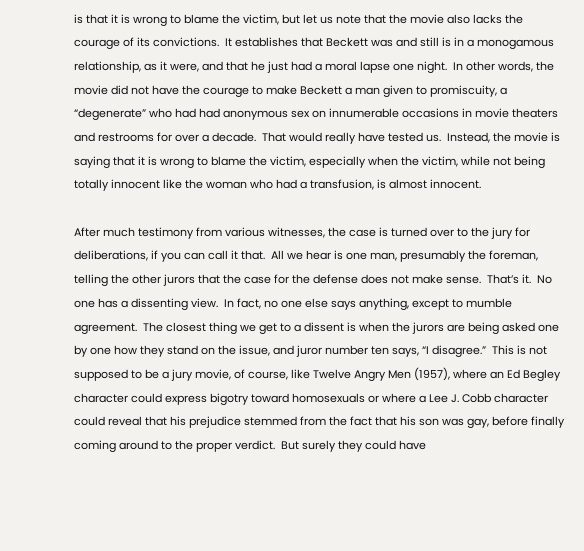is that it is wrong to blame the victim, but let us note that the movie also lacks the courage of its convictions.  It establishes that Beckett was and still is in a monogamous relationship, as it were, and that he just had a moral lapse one night.  In other words, the movie did not have the courage to make Beckett a man given to promiscuity, a “degenerate” who had had anonymous sex on innumerable occasions in movie theaters and restrooms for over a decade.  That would really have tested us.  Instead, the movie is saying that it is wrong to blame the victim, especially when the victim, while not being totally innocent like the woman who had a transfusion, is almost innocent.

After much testimony from various witnesses, the case is turned over to the jury for deliberations, if you can call it that.  All we hear is one man, presumably the foreman, telling the other jurors that the case for the defense does not make sense.  That’s it.  No one has a dissenting view.  In fact, no one else says anything, except to mumble agreement.  The closest thing we get to a dissent is when the jurors are being asked one by one how they stand on the issue, and juror number ten says, “I disagree.”  This is not supposed to be a jury movie, of course, like Twelve Angry Men (1957), where an Ed Begley character could express bigotry toward homosexuals or where a Lee J. Cobb character could reveal that his prejudice stemmed from the fact that his son was gay, before finally coming around to the proper verdict.  But surely they could have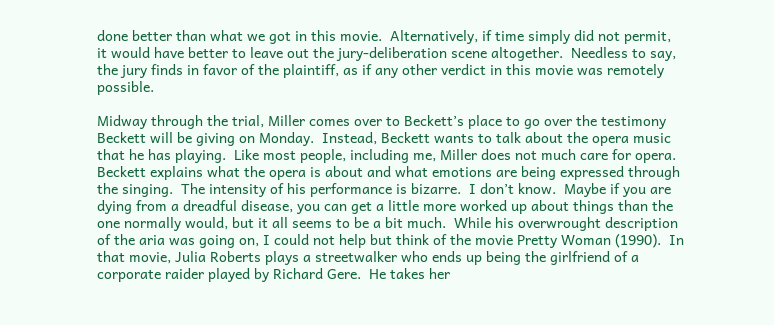done better than what we got in this movie.  Alternatively, if time simply did not permit, it would have better to leave out the jury-deliberation scene altogether.  Needless to say, the jury finds in favor of the plaintiff, as if any other verdict in this movie was remotely possible.

Midway through the trial, Miller comes over to Beckett’s place to go over the testimony Beckett will be giving on Monday.  Instead, Beckett wants to talk about the opera music that he has playing.  Like most people, including me, Miller does not much care for opera.  Beckett explains what the opera is about and what emotions are being expressed through the singing.  The intensity of his performance is bizarre.  I don’t know.  Maybe if you are dying from a dreadful disease, you can get a little more worked up about things than the one normally would, but it all seems to be a bit much.  While his overwrought description of the aria was going on, I could not help but think of the movie Pretty Woman (1990).  In that movie, Julia Roberts plays a streetwalker who ends up being the girlfriend of a corporate raider played by Richard Gere.  He takes her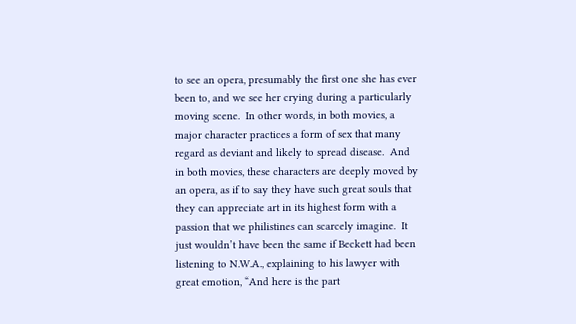to see an opera, presumably the first one she has ever been to, and we see her crying during a particularly moving scene.  In other words, in both movies, a major character practices a form of sex that many regard as deviant and likely to spread disease.  And in both movies, these characters are deeply moved by an opera, as if to say they have such great souls that they can appreciate art in its highest form with a passion that we philistines can scarcely imagine.  It just wouldn’t have been the same if Beckett had been listening to N.W.A., explaining to his lawyer with great emotion, “And here is the part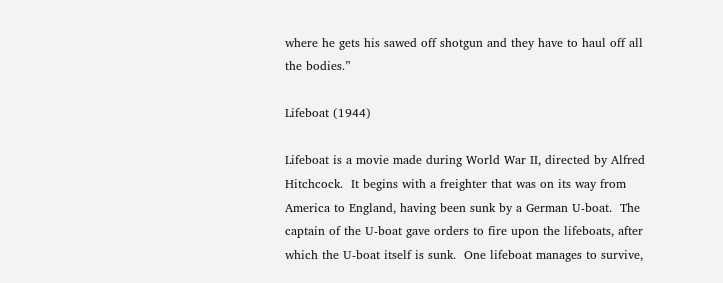where he gets his sawed off shotgun and they have to haul off all the bodies.”

Lifeboat (1944)

Lifeboat is a movie made during World War II, directed by Alfred Hitchcock.  It begins with a freighter that was on its way from America to England, having been sunk by a German U-boat.  The captain of the U-boat gave orders to fire upon the lifeboats, after which the U-boat itself is sunk.  One lifeboat manages to survive,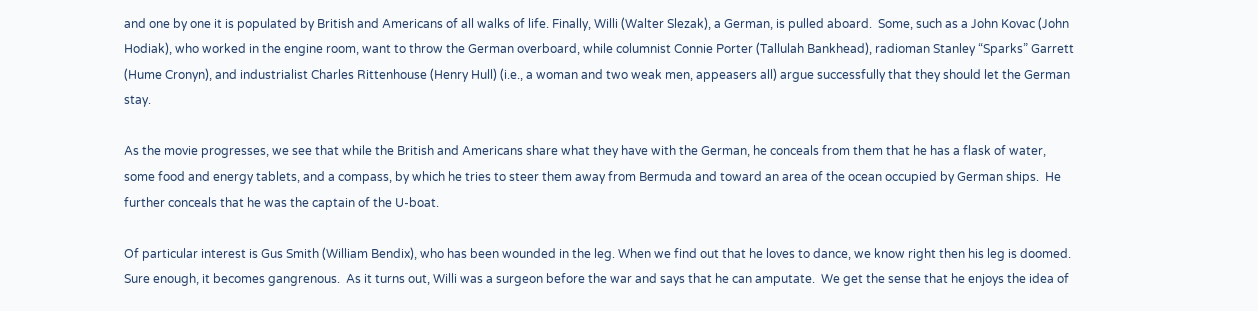and one by one it is populated by British and Americans of all walks of life. Finally, Willi (Walter Slezak), a German, is pulled aboard.  Some, such as a John Kovac (John Hodiak), who worked in the engine room, want to throw the German overboard, while columnist Connie Porter (Tallulah Bankhead), radioman Stanley “Sparks” Garrett (Hume Cronyn), and industrialist Charles Rittenhouse (Henry Hull) (i.e., a woman and two weak men, appeasers all) argue successfully that they should let the German stay.

As the movie progresses, we see that while the British and Americans share what they have with the German, he conceals from them that he has a flask of water, some food and energy tablets, and a compass, by which he tries to steer them away from Bermuda and toward an area of the ocean occupied by German ships.  He further conceals that he was the captain of the U-boat.

Of particular interest is Gus Smith (William Bendix), who has been wounded in the leg. When we find out that he loves to dance, we know right then his leg is doomed.  Sure enough, it becomes gangrenous.  As it turns out, Willi was a surgeon before the war and says that he can amputate.  We get the sense that he enjoys the idea of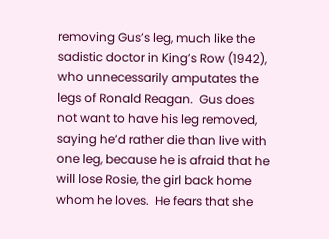removing Gus’s leg, much like the sadistic doctor in King’s Row (1942), who unnecessarily amputates the legs of Ronald Reagan.  Gus does not want to have his leg removed, saying he’d rather die than live with one leg, because he is afraid that he will lose Rosie, the girl back home whom he loves.  He fears that she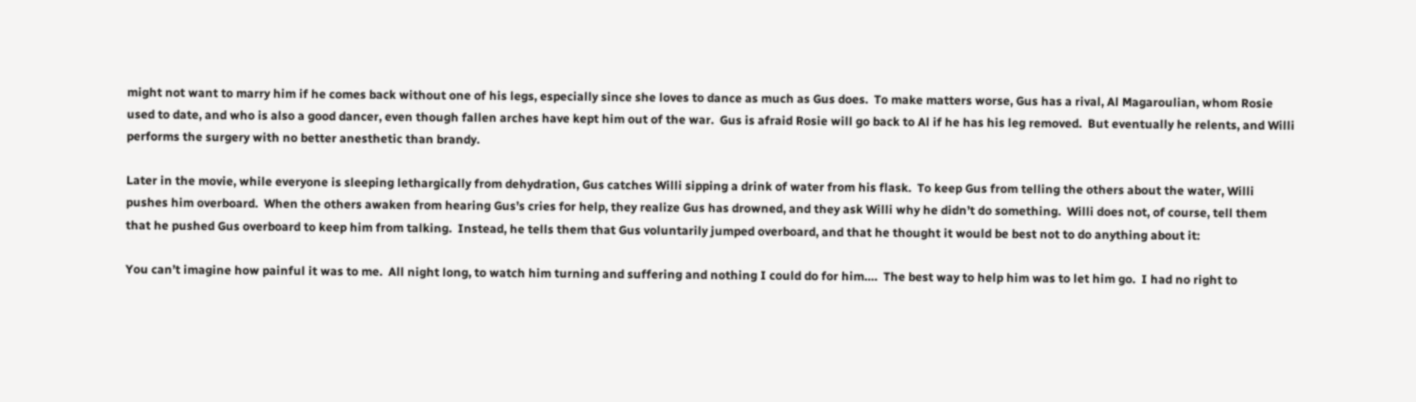might not want to marry him if he comes back without one of his legs, especially since she loves to dance as much as Gus does.  To make matters worse, Gus has a rival, Al Magaroulian, whom Rosie used to date, and who is also a good dancer, even though fallen arches have kept him out of the war.  Gus is afraid Rosie will go back to Al if he has his leg removed.  But eventually he relents, and Willi performs the surgery with no better anesthetic than brandy.

Later in the movie, while everyone is sleeping lethargically from dehydration, Gus catches Willi sipping a drink of water from his flask.  To keep Gus from telling the others about the water, Willi pushes him overboard.  When the others awaken from hearing Gus’s cries for help, they realize Gus has drowned, and they ask Willi why he didn’t do something.  Willi does not, of course, tell them that he pushed Gus overboard to keep him from talking.  Instead, he tells them that Gus voluntarily jumped overboard, and that he thought it would be best not to do anything about it:

You can’t imagine how painful it was to me.  All night long, to watch him turning and suffering and nothing I could do for him….  The best way to help him was to let him go.  I had no right to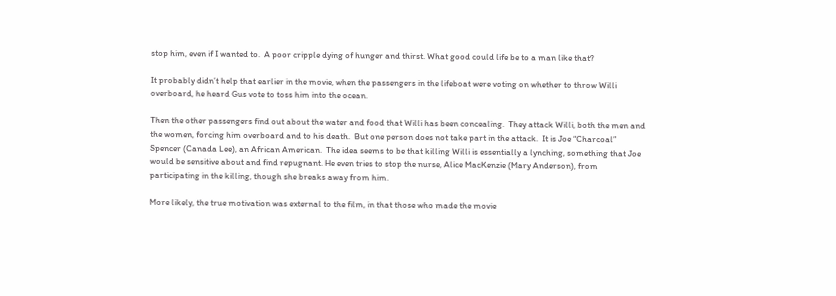stop him, even if I wanted to.  A poor cripple dying of hunger and thirst. What good could life be to a man like that?

It probably didn’t help that earlier in the movie, when the passengers in the lifeboat were voting on whether to throw Willi overboard, he heard Gus vote to toss him into the ocean.

Then the other passengers find out about the water and food that Willi has been concealing.  They attack Willi, both the men and the women, forcing him overboard and to his death.  But one person does not take part in the attack.  It is Joe “Charcoal” Spencer (Canada Lee), an African American.  The idea seems to be that killing Willi is essentially a lynching, something that Joe would be sensitive about and find repugnant. He even tries to stop the nurse, Alice MacKenzie (Mary Anderson), from participating in the killing, though she breaks away from him.

More likely, the true motivation was external to the film, in that those who made the movie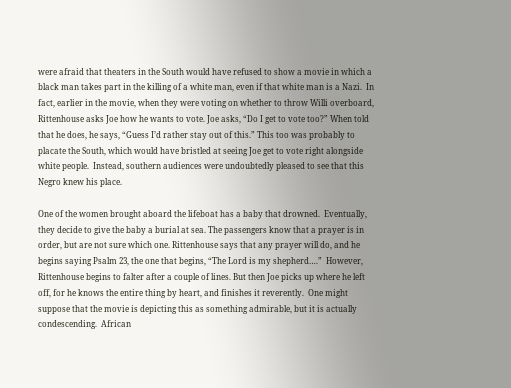were afraid that theaters in the South would have refused to show a movie in which a black man takes part in the killing of a white man, even if that white man is a Nazi.  In fact, earlier in the movie, when they were voting on whether to throw Willi overboard, Rittenhouse asks Joe how he wants to vote. Joe asks, “Do I get to vote too?” When told that he does, he says, “Guess I’d rather stay out of this.” This too was probably to placate the South, which would have bristled at seeing Joe get to vote right alongside white people.  Instead, southern audiences were undoubtedly pleased to see that this Negro knew his place.

One of the women brought aboard the lifeboat has a baby that drowned.  Eventually, they decide to give the baby a burial at sea. The passengers know that a prayer is in order, but are not sure which one. Rittenhouse says that any prayer will do, and he begins saying Psalm 23, the one that begins, “The Lord is my shepherd….”  However, Rittenhouse begins to falter after a couple of lines. But then Joe picks up where he left off, for he knows the entire thing by heart, and finishes it reverently.  One might suppose that the movie is depicting this as something admirable, but it is actually condescending.  African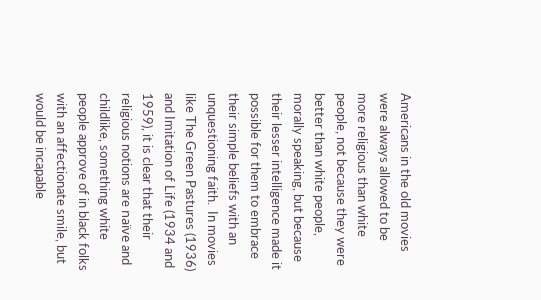Americans in the old movies were always allowed to be more religious than white people, not because they were better than white people, morally speaking, but because their lesser intelligence made it possible for them to embrace their simple beliefs with an unquestioning faith.  In movies like The Green Pastures (1936) and Imitation of Life (1934 and 1959), it is clear that their religious notions are naïve and childlike, something white people approve of in black folks with an affectionate smile, but would be incapable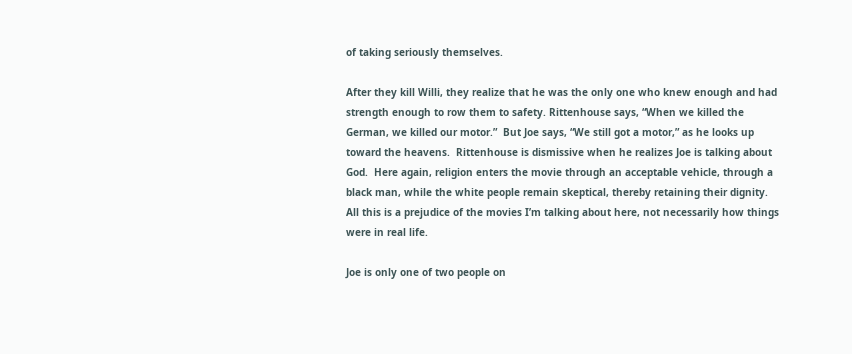of taking seriously themselves.

After they kill Willi, they realize that he was the only one who knew enough and had strength enough to row them to safety. Rittenhouse says, “When we killed the German, we killed our motor.”  But Joe says, “We still got a motor,” as he looks up toward the heavens.  Rittenhouse is dismissive when he realizes Joe is talking about God.  Here again, religion enters the movie through an acceptable vehicle, through a black man, while the white people remain skeptical, thereby retaining their dignity.  All this is a prejudice of the movies I’m talking about here, not necessarily how things were in real life.

Joe is only one of two people on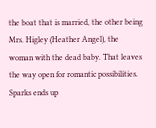the boat that is married, the other being Mrs. Higley (Heather Angel), the woman with the dead baby. That leaves the way open for romantic possibilities.  Sparks ends up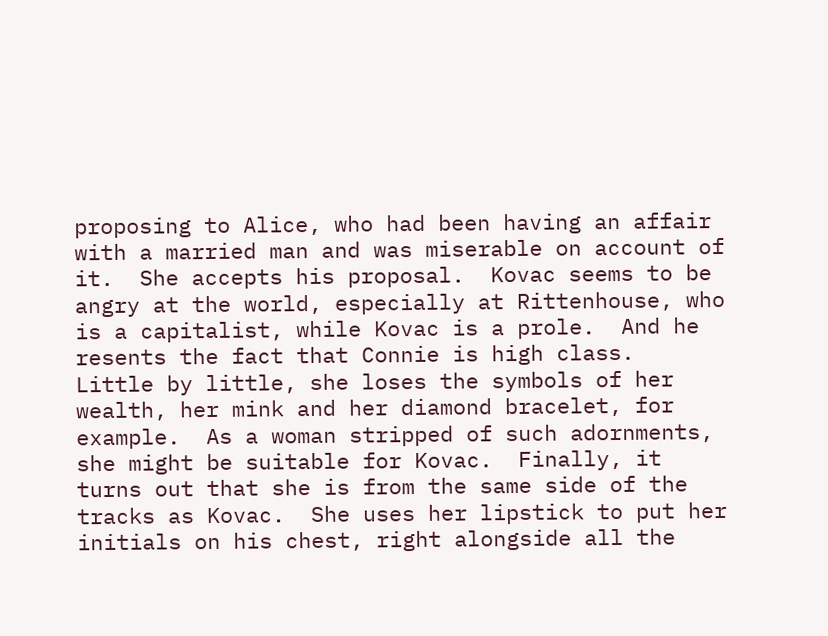proposing to Alice, who had been having an affair with a married man and was miserable on account of it.  She accepts his proposal.  Kovac seems to be angry at the world, especially at Rittenhouse, who is a capitalist, while Kovac is a prole.  And he resents the fact that Connie is high class.  Little by little, she loses the symbols of her wealth, her mink and her diamond bracelet, for example.  As a woman stripped of such adornments, she might be suitable for Kovac.  Finally, it turns out that she is from the same side of the tracks as Kovac.  She uses her lipstick to put her initials on his chest, right alongside all the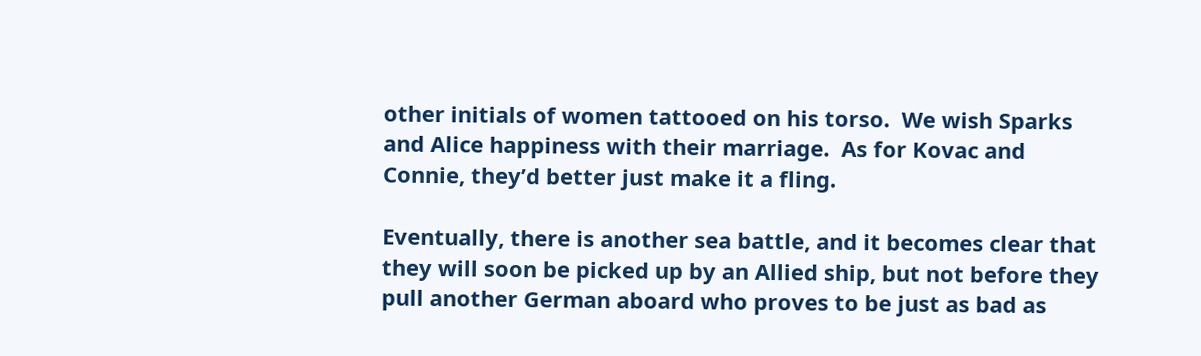other initials of women tattooed on his torso.  We wish Sparks and Alice happiness with their marriage.  As for Kovac and Connie, they’d better just make it a fling.

Eventually, there is another sea battle, and it becomes clear that they will soon be picked up by an Allied ship, but not before they pull another German aboard who proves to be just as bad as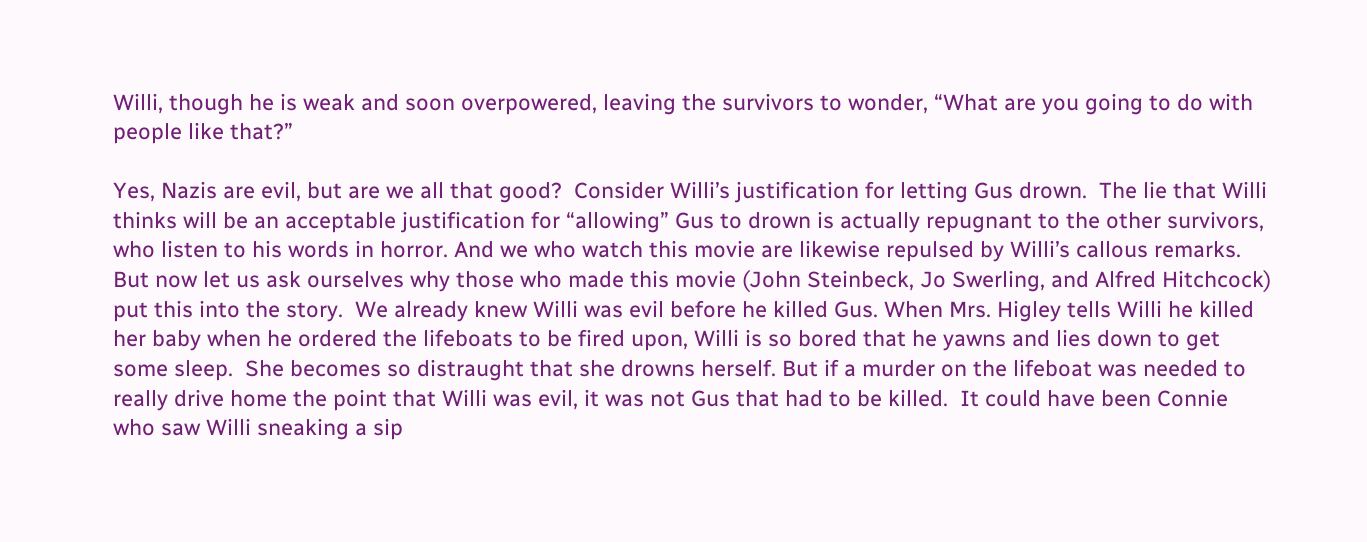Willi, though he is weak and soon overpowered, leaving the survivors to wonder, “What are you going to do with people like that?”

Yes, Nazis are evil, but are we all that good?  Consider Willi’s justification for letting Gus drown.  The lie that Willi thinks will be an acceptable justification for “allowing” Gus to drown is actually repugnant to the other survivors, who listen to his words in horror. And we who watch this movie are likewise repulsed by Willi’s callous remarks.  But now let us ask ourselves why those who made this movie (John Steinbeck, Jo Swerling, and Alfred Hitchcock) put this into the story.  We already knew Willi was evil before he killed Gus. When Mrs. Higley tells Willi he killed her baby when he ordered the lifeboats to be fired upon, Willi is so bored that he yawns and lies down to get some sleep.  She becomes so distraught that she drowns herself. But if a murder on the lifeboat was needed to really drive home the point that Willi was evil, it was not Gus that had to be killed.  It could have been Connie who saw Willi sneaking a sip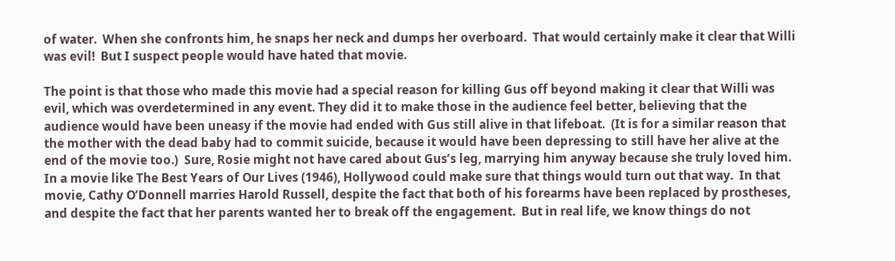of water.  When she confronts him, he snaps her neck and dumps her overboard.  That would certainly make it clear that Willi was evil!  But I suspect people would have hated that movie.

The point is that those who made this movie had a special reason for killing Gus off beyond making it clear that Willi was evil, which was overdetermined in any event. They did it to make those in the audience feel better, believing that the audience would have been uneasy if the movie had ended with Gus still alive in that lifeboat.  (It is for a similar reason that the mother with the dead baby had to commit suicide, because it would have been depressing to still have her alive at the end of the movie too.)  Sure, Rosie might not have cared about Gus’s leg, marrying him anyway because she truly loved him.  In a movie like The Best Years of Our Lives (1946), Hollywood could make sure that things would turn out that way.  In that movie, Cathy O’Donnell marries Harold Russell, despite the fact that both of his forearms have been replaced by prostheses, and despite the fact that her parents wanted her to break off the engagement.  But in real life, we know things do not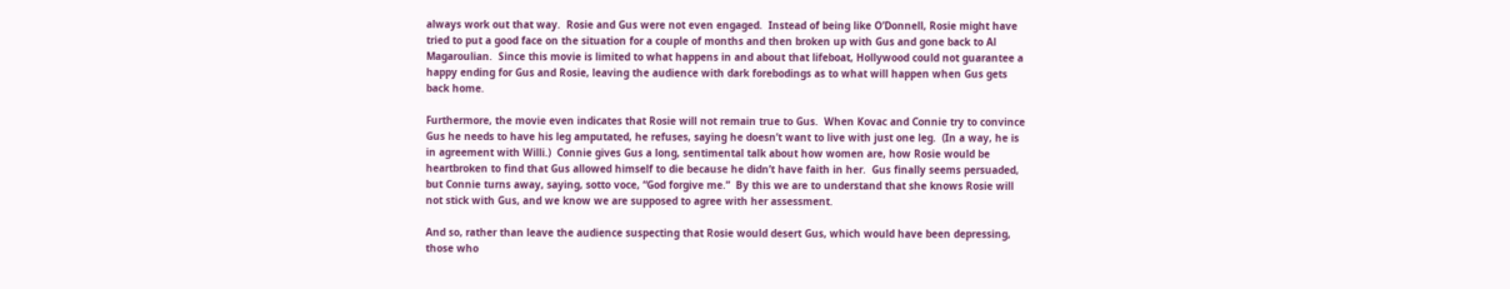always work out that way.  Rosie and Gus were not even engaged.  Instead of being like O’Donnell, Rosie might have tried to put a good face on the situation for a couple of months and then broken up with Gus and gone back to Al Magaroulian.  Since this movie is limited to what happens in and about that lifeboat, Hollywood could not guarantee a happy ending for Gus and Rosie, leaving the audience with dark forebodings as to what will happen when Gus gets back home.

Furthermore, the movie even indicates that Rosie will not remain true to Gus.  When Kovac and Connie try to convince Gus he needs to have his leg amputated, he refuses, saying he doesn’t want to live with just one leg.  (In a way, he is in agreement with Willi.)  Connie gives Gus a long, sentimental talk about how women are, how Rosie would be heartbroken to find that Gus allowed himself to die because he didn’t have faith in her.  Gus finally seems persuaded, but Connie turns away, saying, sotto voce, “God forgive me.”  By this we are to understand that she knows Rosie will not stick with Gus, and we know we are supposed to agree with her assessment.

And so, rather than leave the audience suspecting that Rosie would desert Gus, which would have been depressing, those who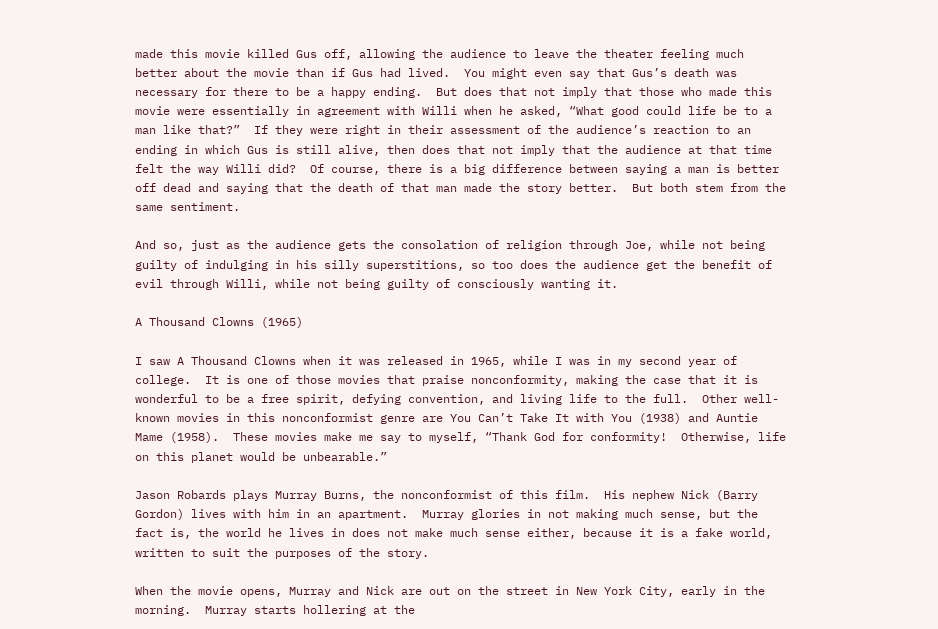made this movie killed Gus off, allowing the audience to leave the theater feeling much better about the movie than if Gus had lived.  You might even say that Gus’s death was necessary for there to be a happy ending.  But does that not imply that those who made this movie were essentially in agreement with Willi when he asked, “What good could life be to a man like that?”  If they were right in their assessment of the audience’s reaction to an ending in which Gus is still alive, then does that not imply that the audience at that time felt the way Willi did?  Of course, there is a big difference between saying a man is better off dead and saying that the death of that man made the story better.  But both stem from the same sentiment.

And so, just as the audience gets the consolation of religion through Joe, while not being guilty of indulging in his silly superstitions, so too does the audience get the benefit of evil through Willi, while not being guilty of consciously wanting it.

A Thousand Clowns (1965)

I saw A Thousand Clowns when it was released in 1965, while I was in my second year of college.  It is one of those movies that praise nonconformity, making the case that it is wonderful to be a free spirit, defying convention, and living life to the full.  Other well-known movies in this nonconformist genre are You Can’t Take It with You (1938) and Auntie Mame (1958).  These movies make me say to myself, “Thank God for conformity!  Otherwise, life on this planet would be unbearable.”

Jason Robards plays Murray Burns, the nonconformist of this film.  His nephew Nick (Barry Gordon) lives with him in an apartment.  Murray glories in not making much sense, but the fact is, the world he lives in does not make much sense either, because it is a fake world, written to suit the purposes of the story.

When the movie opens, Murray and Nick are out on the street in New York City, early in the morning.  Murray starts hollering at the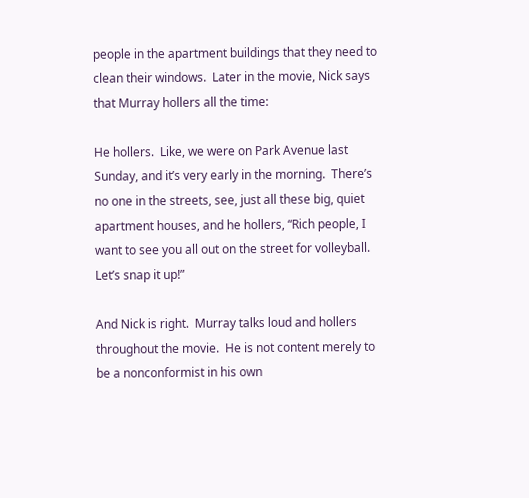people in the apartment buildings that they need to clean their windows.  Later in the movie, Nick says that Murray hollers all the time:

He hollers.  Like, we were on Park Avenue last Sunday, and it’s very early in the morning.  There’s no one in the streets, see, just all these big, quiet apartment houses, and he hollers, “Rich people, I want to see you all out on the street for volleyball.  Let’s snap it up!”

And Nick is right.  Murray talks loud and hollers throughout the movie.  He is not content merely to be a nonconformist in his own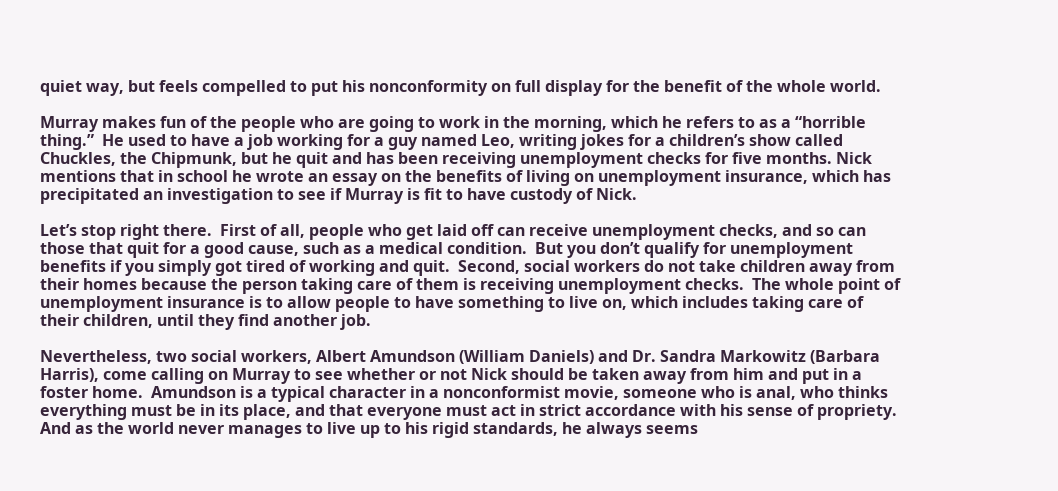quiet way, but feels compelled to put his nonconformity on full display for the benefit of the whole world.

Murray makes fun of the people who are going to work in the morning, which he refers to as a “horrible thing.”  He used to have a job working for a guy named Leo, writing jokes for a children’s show called Chuckles, the Chipmunk, but he quit and has been receiving unemployment checks for five months. Nick mentions that in school he wrote an essay on the benefits of living on unemployment insurance, which has precipitated an investigation to see if Murray is fit to have custody of Nick.

Let’s stop right there.  First of all, people who get laid off can receive unemployment checks, and so can those that quit for a good cause, such as a medical condition.  But you don’t qualify for unemployment benefits if you simply got tired of working and quit.  Second, social workers do not take children away from their homes because the person taking care of them is receiving unemployment checks.  The whole point of unemployment insurance is to allow people to have something to live on, which includes taking care of their children, until they find another job.

Nevertheless, two social workers, Albert Amundson (William Daniels) and Dr. Sandra Markowitz (Barbara Harris), come calling on Murray to see whether or not Nick should be taken away from him and put in a foster home.  Amundson is a typical character in a nonconformist movie, someone who is anal, who thinks everything must be in its place, and that everyone must act in strict accordance with his sense of propriety. And as the world never manages to live up to his rigid standards, he always seems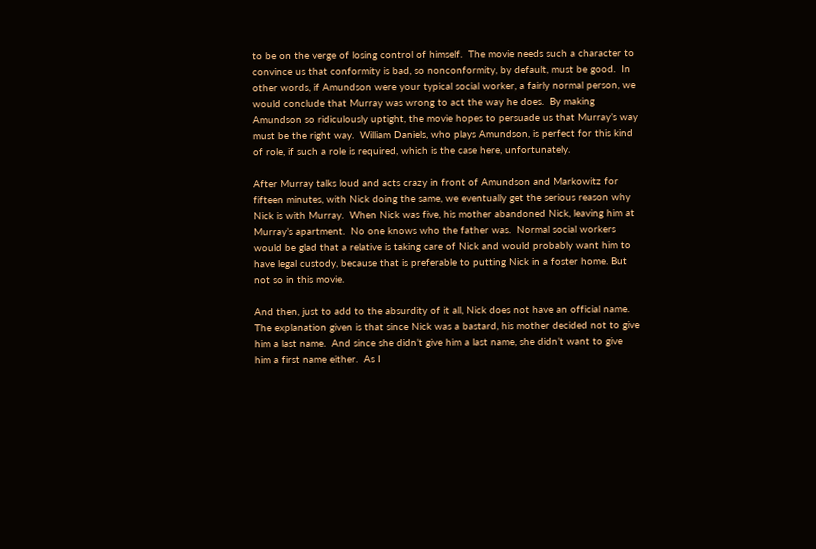to be on the verge of losing control of himself.  The movie needs such a character to convince us that conformity is bad, so nonconformity, by default, must be good.  In other words, if Amundson were your typical social worker, a fairly normal person, we would conclude that Murray was wrong to act the way he does.  By making Amundson so ridiculously uptight, the movie hopes to persuade us that Murray’s way must be the right way.  William Daniels, who plays Amundson, is perfect for this kind of role, if such a role is required, which is the case here, unfortunately.

After Murray talks loud and acts crazy in front of Amundson and Markowitz for fifteen minutes, with Nick doing the same, we eventually get the serious reason why Nick is with Murray.  When Nick was five, his mother abandoned Nick, leaving him at Murray’s apartment.  No one knows who the father was.  Normal social workers would be glad that a relative is taking care of Nick and would probably want him to have legal custody, because that is preferable to putting Nick in a foster home. But not so in this movie.

And then, just to add to the absurdity of it all, Nick does not have an official name.  The explanation given is that since Nick was a bastard, his mother decided not to give him a last name.  And since she didn’t give him a last name, she didn’t want to give him a first name either.  As I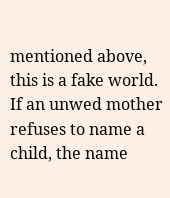mentioned above, this is a fake world.  If an unwed mother refuses to name a child, the name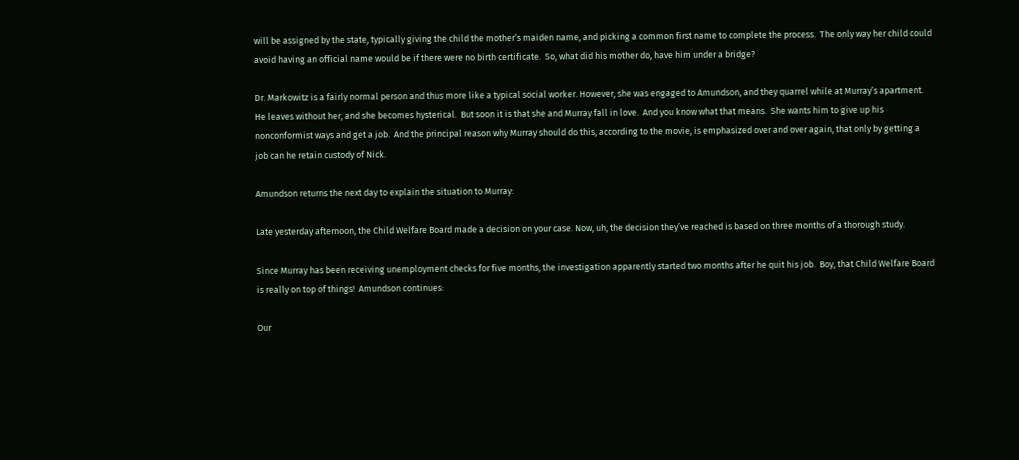will be assigned by the state, typically giving the child the mother’s maiden name, and picking a common first name to complete the process.  The only way her child could avoid having an official name would be if there were no birth certificate.  So, what did his mother do, have him under a bridge?

Dr. Markowitz is a fairly normal person and thus more like a typical social worker. However, she was engaged to Amundson, and they quarrel while at Murray’s apartment.  He leaves without her, and she becomes hysterical.  But soon it is that she and Murray fall in love.  And you know what that means.  She wants him to give up his nonconformist ways and get a job.  And the principal reason why Murray should do this, according to the movie, is emphasized over and over again, that only by getting a job can he retain custody of Nick.

Amundson returns the next day to explain the situation to Murray:

Late yesterday afternoon, the Child Welfare Board made a decision on your case. Now, uh, the decision they’ve reached is based on three months of a thorough study.

Since Murray has been receiving unemployment checks for five months, the investigation apparently started two months after he quit his job.  Boy, that Child Welfare Board is really on top of things!  Amundson continues:

Our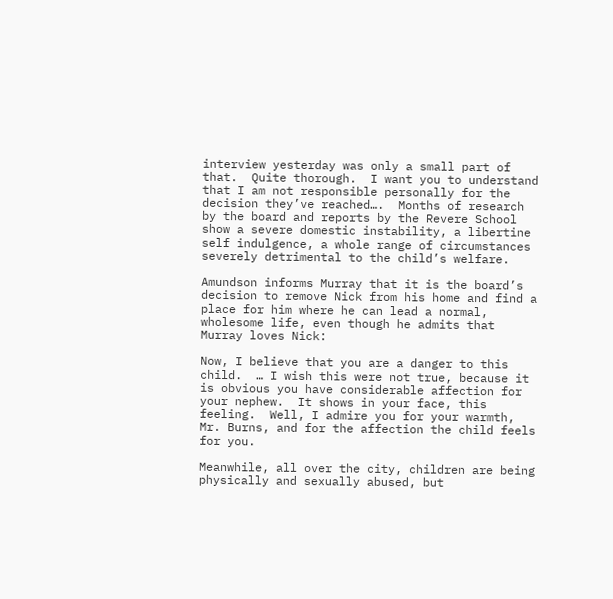interview yesterday was only a small part of that.  Quite thorough.  I want you to understand that I am not responsible personally for the decision they’ve reached….  Months of research by the board and reports by the Revere School show a severe domestic instability, a libertine self indulgence, a whole range of circumstances severely detrimental to the child’s welfare.

Amundson informs Murray that it is the board’s decision to remove Nick from his home and find a place for him where he can lead a normal, wholesome life, even though he admits that Murray loves Nick:

Now, I believe that you are a danger to this child.  … I wish this were not true, because it is obvious you have considerable affection for your nephew.  It shows in your face, this feeling.  Well, I admire you for your warmth, Mr. Burns, and for the affection the child feels for you.

Meanwhile, all over the city, children are being physically and sexually abused, but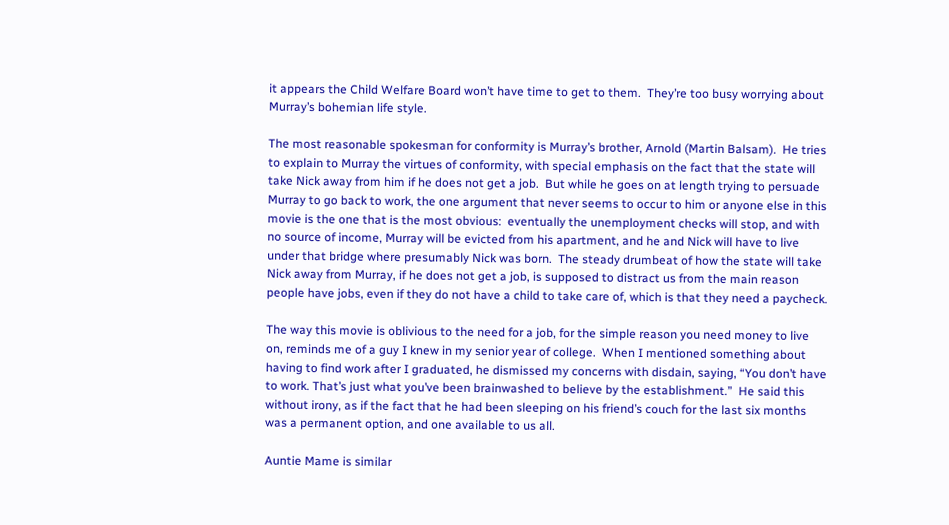it appears the Child Welfare Board won’t have time to get to them.  They’re too busy worrying about Murray’s bohemian life style.

The most reasonable spokesman for conformity is Murray’s brother, Arnold (Martin Balsam).  He tries to explain to Murray the virtues of conformity, with special emphasis on the fact that the state will take Nick away from him if he does not get a job.  But while he goes on at length trying to persuade Murray to go back to work, the one argument that never seems to occur to him or anyone else in this movie is the one that is the most obvious:  eventually the unemployment checks will stop, and with no source of income, Murray will be evicted from his apartment, and he and Nick will have to live under that bridge where presumably Nick was born.  The steady drumbeat of how the state will take Nick away from Murray, if he does not get a job, is supposed to distract us from the main reason people have jobs, even if they do not have a child to take care of, which is that they need a paycheck.

The way this movie is oblivious to the need for a job, for the simple reason you need money to live on, reminds me of a guy I knew in my senior year of college.  When I mentioned something about having to find work after I graduated, he dismissed my concerns with disdain, saying, “You don’t have to work. That’s just what you’ve been brainwashed to believe by the establishment.”  He said this without irony, as if the fact that he had been sleeping on his friend’s couch for the last six months was a permanent option, and one available to us all.

Auntie Mame is similar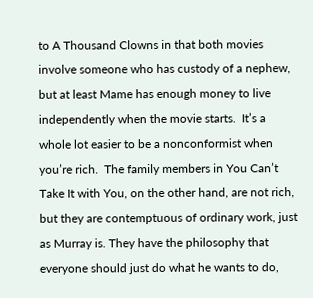to A Thousand Clowns in that both movies involve someone who has custody of a nephew, but at least Mame has enough money to live independently when the movie starts.  It’s a whole lot easier to be a nonconformist when you’re rich.  The family members in You Can’t Take It with You, on the other hand, are not rich, but they are contemptuous of ordinary work, just as Murray is. They have the philosophy that everyone should just do what he wants to do,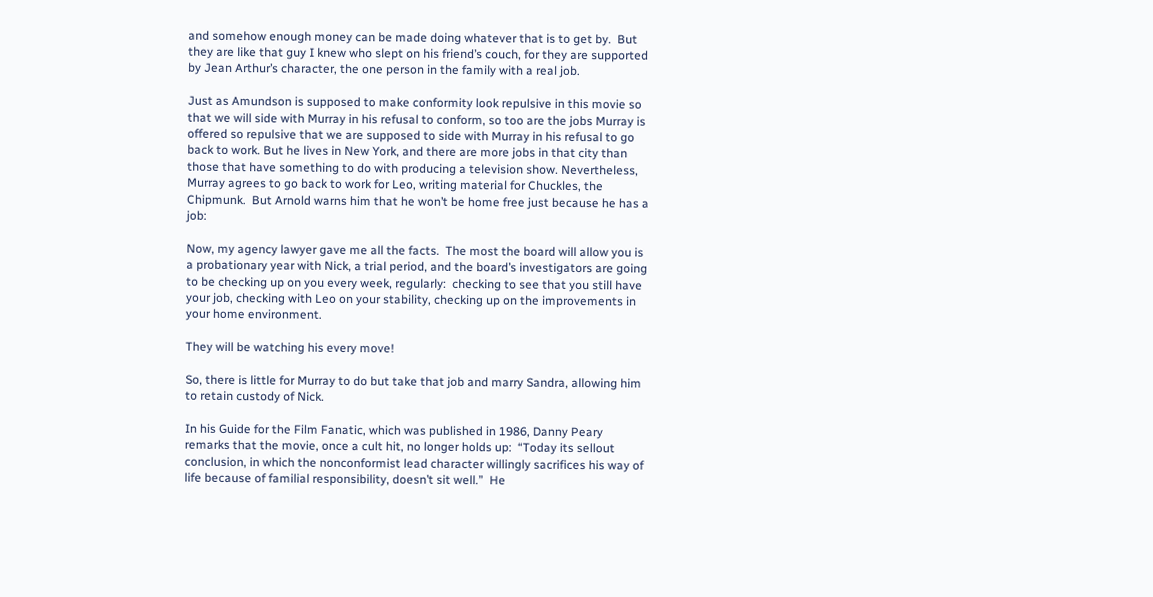and somehow enough money can be made doing whatever that is to get by.  But they are like that guy I knew who slept on his friend’s couch, for they are supported by Jean Arthur’s character, the one person in the family with a real job.

Just as Amundson is supposed to make conformity look repulsive in this movie so that we will side with Murray in his refusal to conform, so too are the jobs Murray is offered so repulsive that we are supposed to side with Murray in his refusal to go back to work. But he lives in New York, and there are more jobs in that city than those that have something to do with producing a television show. Nevertheless, Murray agrees to go back to work for Leo, writing material for Chuckles, the Chipmunk.  But Arnold warns him that he won’t be home free just because he has a job:

Now, my agency lawyer gave me all the facts.  The most the board will allow you is a probationary year with Nick, a trial period, and the board’s investigators are going to be checking up on you every week, regularly:  checking to see that you still have your job, checking with Leo on your stability, checking up on the improvements in your home environment.

They will be watching his every move!

So, there is little for Murray to do but take that job and marry Sandra, allowing him to retain custody of Nick.

In his Guide for the Film Fanatic, which was published in 1986, Danny Peary remarks that the movie, once a cult hit, no longer holds up:  “Today its sellout conclusion, in which the nonconformist lead character willingly sacrifices his way of life because of familial responsibility, doesn’t sit well.”  He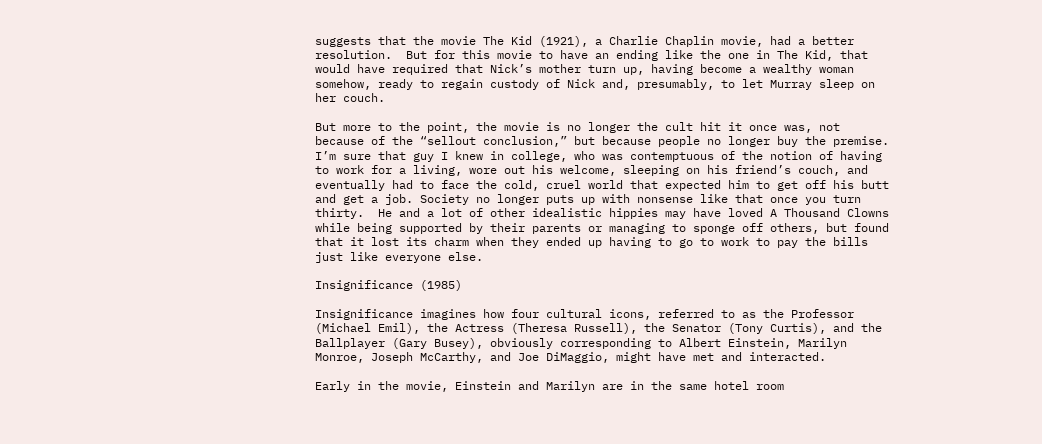suggests that the movie The Kid (1921), a Charlie Chaplin movie, had a better resolution.  But for this movie to have an ending like the one in The Kid, that would have required that Nick’s mother turn up, having become a wealthy woman somehow, ready to regain custody of Nick and, presumably, to let Murray sleep on her couch.

But more to the point, the movie is no longer the cult hit it once was, not because of the “sellout conclusion,” but because people no longer buy the premise.  I’m sure that guy I knew in college, who was contemptuous of the notion of having to work for a living, wore out his welcome, sleeping on his friend’s couch, and eventually had to face the cold, cruel world that expected him to get off his butt and get a job. Society no longer puts up with nonsense like that once you turn thirty.  He and a lot of other idealistic hippies may have loved A Thousand Clowns while being supported by their parents or managing to sponge off others, but found that it lost its charm when they ended up having to go to work to pay the bills just like everyone else.

Insignificance (1985)

Insignificance imagines how four cultural icons, referred to as the Professor (Michael Emil), the Actress (Theresa Russell), the Senator (Tony Curtis), and the Ballplayer (Gary Busey), obviously corresponding to Albert Einstein, Marilyn Monroe, Joseph McCarthy, and Joe DiMaggio, might have met and interacted.

Early in the movie, Einstein and Marilyn are in the same hotel room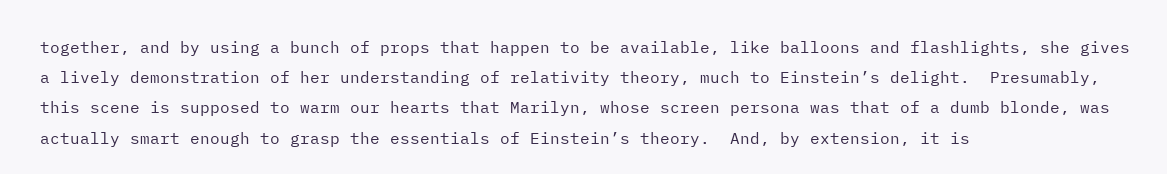together, and by using a bunch of props that happen to be available, like balloons and flashlights, she gives a lively demonstration of her understanding of relativity theory, much to Einstein’s delight.  Presumably, this scene is supposed to warm our hearts that Marilyn, whose screen persona was that of a dumb blonde, was actually smart enough to grasp the essentials of Einstein’s theory.  And, by extension, it is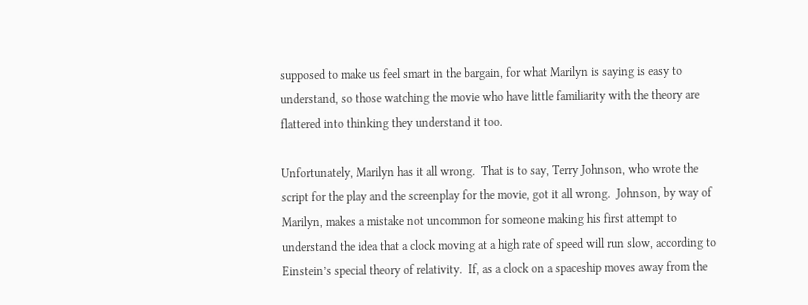supposed to make us feel smart in the bargain, for what Marilyn is saying is easy to understand, so those watching the movie who have little familiarity with the theory are flattered into thinking they understand it too.

Unfortunately, Marilyn has it all wrong.  That is to say, Terry Johnson, who wrote the script for the play and the screenplay for the movie, got it all wrong.  Johnson, by way of Marilyn, makes a mistake not uncommon for someone making his first attempt to understand the idea that a clock moving at a high rate of speed will run slow, according to Einstein’s special theory of relativity.  If, as a clock on a spaceship moves away from the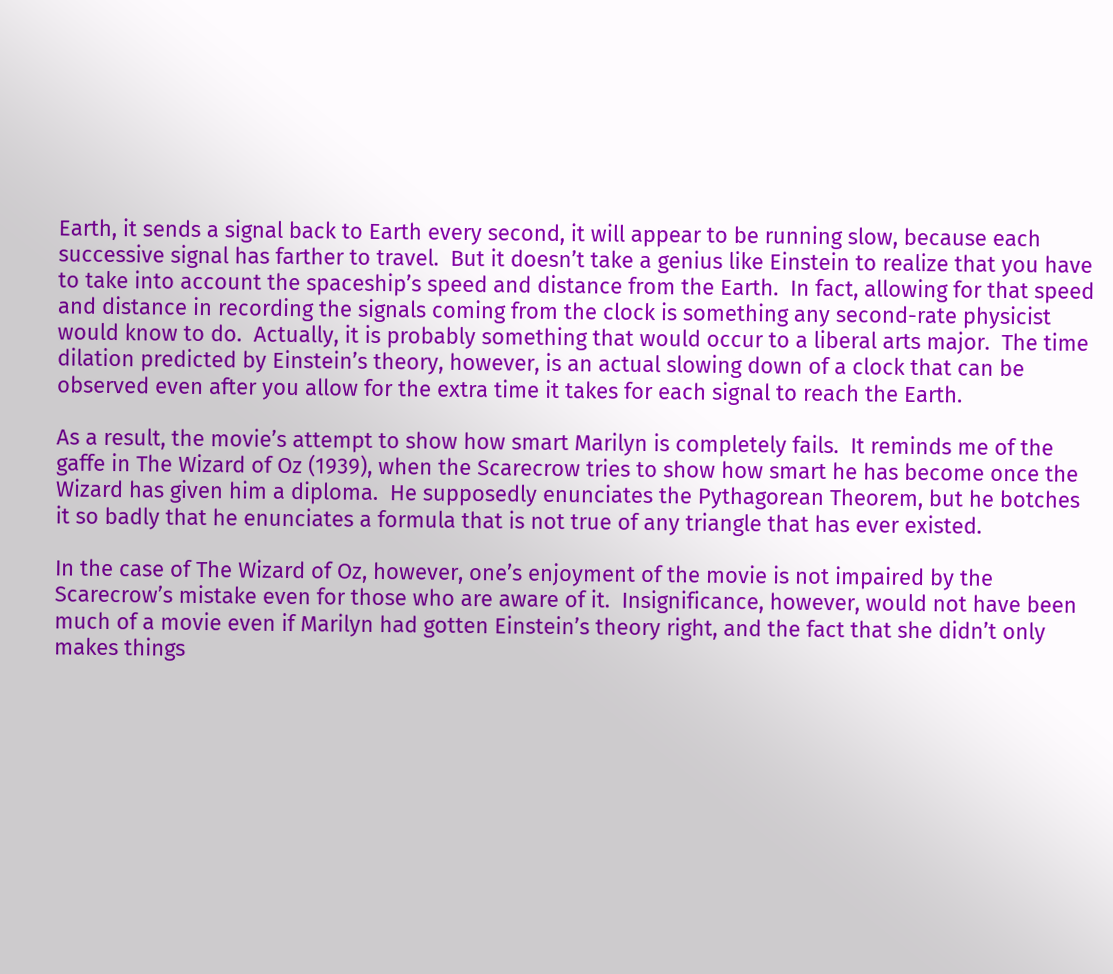Earth, it sends a signal back to Earth every second, it will appear to be running slow, because each successive signal has farther to travel.  But it doesn’t take a genius like Einstein to realize that you have to take into account the spaceship’s speed and distance from the Earth.  In fact, allowing for that speed and distance in recording the signals coming from the clock is something any second-rate physicist would know to do.  Actually, it is probably something that would occur to a liberal arts major.  The time dilation predicted by Einstein’s theory, however, is an actual slowing down of a clock that can be observed even after you allow for the extra time it takes for each signal to reach the Earth.

As a result, the movie’s attempt to show how smart Marilyn is completely fails.  It reminds me of the gaffe in The Wizard of Oz (1939), when the Scarecrow tries to show how smart he has become once the Wizard has given him a diploma.  He supposedly enunciates the Pythagorean Theorem, but he botches it so badly that he enunciates a formula that is not true of any triangle that has ever existed.

In the case of The Wizard of Oz, however, one’s enjoyment of the movie is not impaired by the Scarecrow’s mistake even for those who are aware of it.  Insignificance, however, would not have been much of a movie even if Marilyn had gotten Einstein’s theory right, and the fact that she didn’t only makes things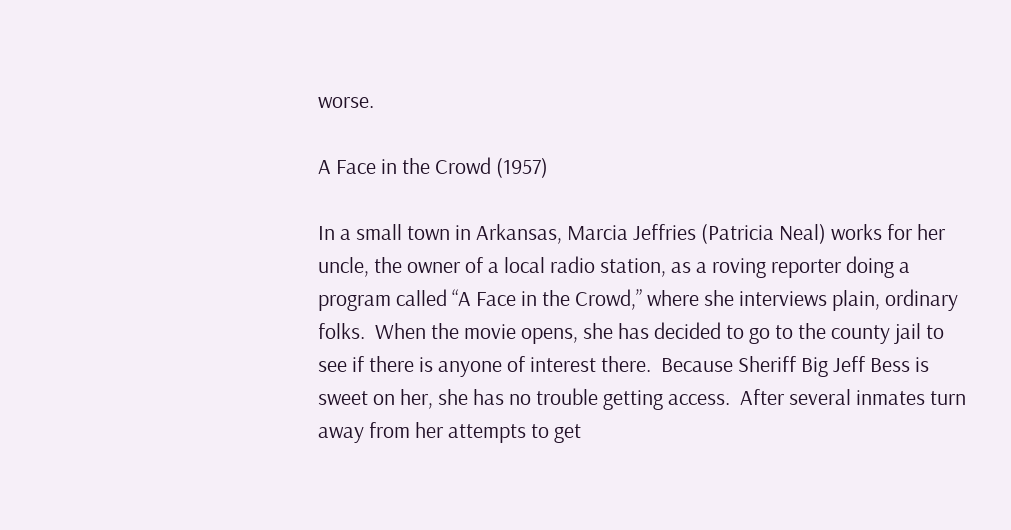worse.

A Face in the Crowd (1957)

In a small town in Arkansas, Marcia Jeffries (Patricia Neal) works for her uncle, the owner of a local radio station, as a roving reporter doing a program called “A Face in the Crowd,” where she interviews plain, ordinary folks.  When the movie opens, she has decided to go to the county jail to see if there is anyone of interest there.  Because Sheriff Big Jeff Bess is sweet on her, she has no trouble getting access.  After several inmates turn away from her attempts to get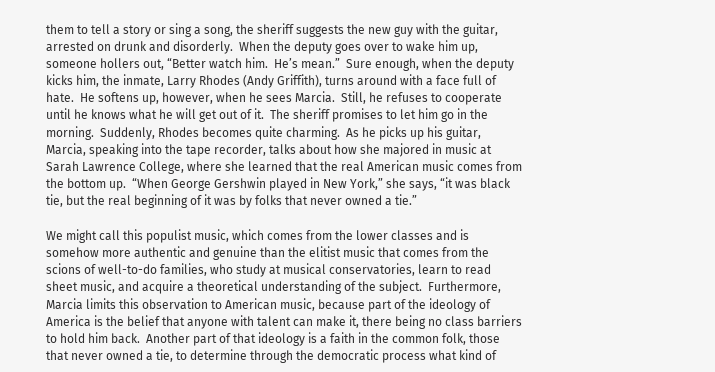them to tell a story or sing a song, the sheriff suggests the new guy with the guitar, arrested on drunk and disorderly.  When the deputy goes over to wake him up, someone hollers out, “Better watch him.  He’s mean.”  Sure enough, when the deputy kicks him, the inmate, Larry Rhodes (Andy Griffith), turns around with a face full of hate.  He softens up, however, when he sees Marcia.  Still, he refuses to cooperate until he knows what he will get out of it.  The sheriff promises to let him go in the morning.  Suddenly, Rhodes becomes quite charming.  As he picks up his guitar, Marcia, speaking into the tape recorder, talks about how she majored in music at Sarah Lawrence College, where she learned that the real American music comes from the bottom up.  “When George Gershwin played in New York,” she says, “it was black tie, but the real beginning of it was by folks that never owned a tie.”

We might call this populist music, which comes from the lower classes and is somehow more authentic and genuine than the elitist music that comes from the scions of well-to-do families, who study at musical conservatories, learn to read sheet music, and acquire a theoretical understanding of the subject.  Furthermore, Marcia limits this observation to American music, because part of the ideology of America is the belief that anyone with talent can make it, there being no class barriers to hold him back.  Another part of that ideology is a faith in the common folk, those that never owned a tie, to determine through the democratic process what kind of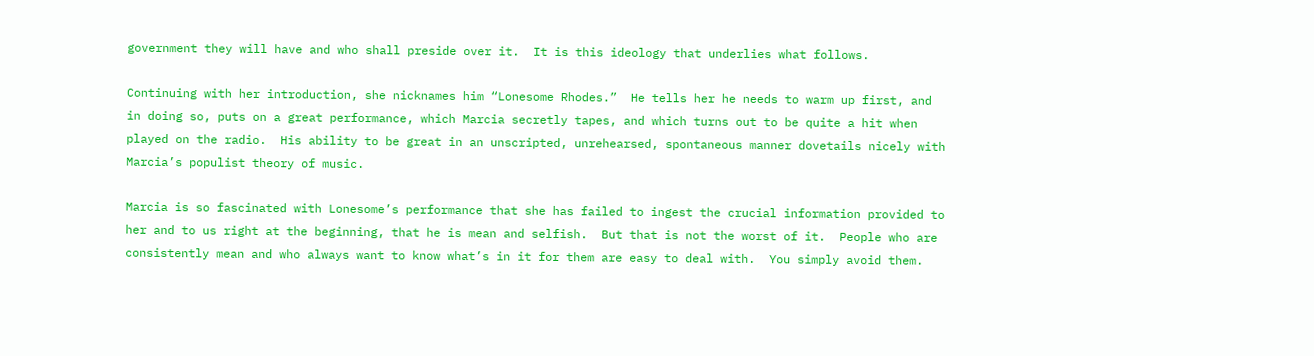government they will have and who shall preside over it.  It is this ideology that underlies what follows.

Continuing with her introduction, she nicknames him “Lonesome Rhodes.”  He tells her he needs to warm up first, and in doing so, puts on a great performance, which Marcia secretly tapes, and which turns out to be quite a hit when played on the radio.  His ability to be great in an unscripted, unrehearsed, spontaneous manner dovetails nicely with Marcia’s populist theory of music.

Marcia is so fascinated with Lonesome’s performance that she has failed to ingest the crucial information provided to her and to us right at the beginning, that he is mean and selfish.  But that is not the worst of it.  People who are consistently mean and who always want to know what’s in it for them are easy to deal with.  You simply avoid them.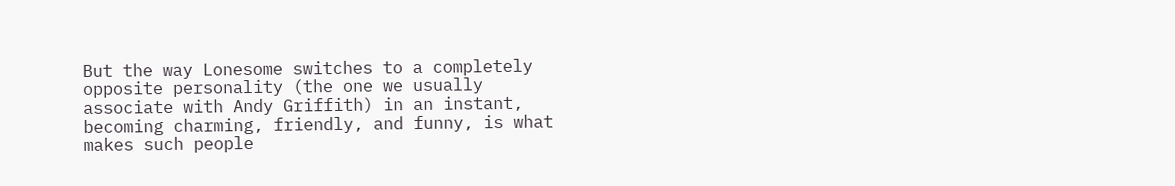But the way Lonesome switches to a completely opposite personality (the one we usually associate with Andy Griffith) in an instant, becoming charming, friendly, and funny, is what makes such people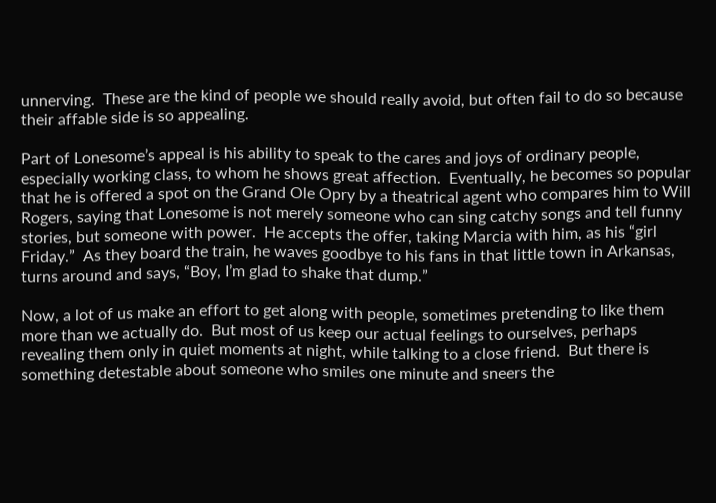unnerving.  These are the kind of people we should really avoid, but often fail to do so because their affable side is so appealing.

Part of Lonesome’s appeal is his ability to speak to the cares and joys of ordinary people, especially working class, to whom he shows great affection.  Eventually, he becomes so popular that he is offered a spot on the Grand Ole Opry by a theatrical agent who compares him to Will Rogers, saying that Lonesome is not merely someone who can sing catchy songs and tell funny stories, but someone with power.  He accepts the offer, taking Marcia with him, as his “girl Friday.”  As they board the train, he waves goodbye to his fans in that little town in Arkansas, turns around and says, “Boy, I’m glad to shake that dump.”

Now, a lot of us make an effort to get along with people, sometimes pretending to like them more than we actually do.  But most of us keep our actual feelings to ourselves, perhaps revealing them only in quiet moments at night, while talking to a close friend.  But there is something detestable about someone who smiles one minute and sneers the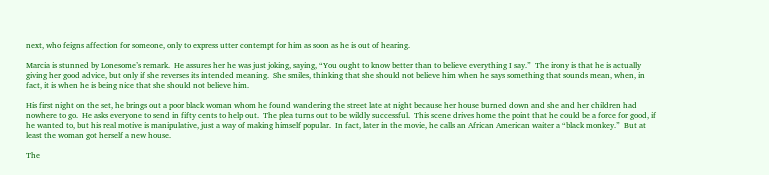next, who feigns affection for someone, only to express utter contempt for him as soon as he is out of hearing.

Marcia is stunned by Lonesome’s remark.  He assures her he was just joking, saying, “You ought to know better than to believe everything I say.”  The irony is that he is actually giving her good advice, but only if she reverses its intended meaning.  She smiles, thinking that she should not believe him when he says something that sounds mean, when, in fact, it is when he is being nice that she should not believe him.

His first night on the set, he brings out a poor black woman whom he found wandering the street late at night because her house burned down and she and her children had nowhere to go.  He asks everyone to send in fifty cents to help out.  The plea turns out to be wildly successful.  This scene drives home the point that he could be a force for good, if he wanted to, but his real motive is manipulative, just a way of making himself popular.  In fact, later in the movie, he calls an African American waiter a “black monkey.”  But at least the woman got herself a new house.

The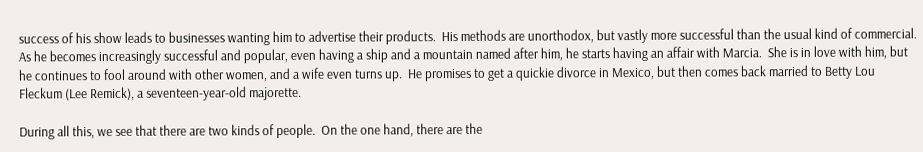success of his show leads to businesses wanting him to advertise their products.  His methods are unorthodox, but vastly more successful than the usual kind of commercial.  As he becomes increasingly successful and popular, even having a ship and a mountain named after him, he starts having an affair with Marcia.  She is in love with him, but he continues to fool around with other women, and a wife even turns up.  He promises to get a quickie divorce in Mexico, but then comes back married to Betty Lou Fleckum (Lee Remick), a seventeen-year-old majorette.

During all this, we see that there are two kinds of people.  On the one hand, there are the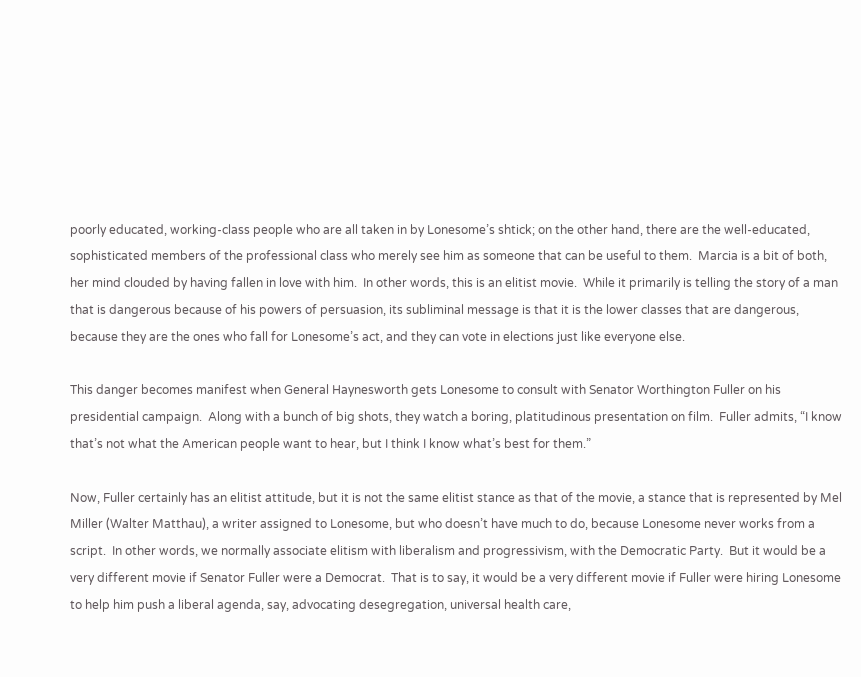poorly educated, working-class people who are all taken in by Lonesome’s shtick; on the other hand, there are the well-educated, sophisticated members of the professional class who merely see him as someone that can be useful to them.  Marcia is a bit of both, her mind clouded by having fallen in love with him.  In other words, this is an elitist movie.  While it primarily is telling the story of a man that is dangerous because of his powers of persuasion, its subliminal message is that it is the lower classes that are dangerous, because they are the ones who fall for Lonesome’s act, and they can vote in elections just like everyone else.

This danger becomes manifest when General Haynesworth gets Lonesome to consult with Senator Worthington Fuller on his presidential campaign.  Along with a bunch of big shots, they watch a boring, platitudinous presentation on film.  Fuller admits, “I know that’s not what the American people want to hear, but I think I know what’s best for them.”

Now, Fuller certainly has an elitist attitude, but it is not the same elitist stance as that of the movie, a stance that is represented by Mel Miller (Walter Matthau), a writer assigned to Lonesome, but who doesn’t have much to do, because Lonesome never works from a script.  In other words, we normally associate elitism with liberalism and progressivism, with the Democratic Party.  But it would be a very different movie if Senator Fuller were a Democrat.  That is to say, it would be a very different movie if Fuller were hiring Lonesome to help him push a liberal agenda, say, advocating desegregation, universal health care,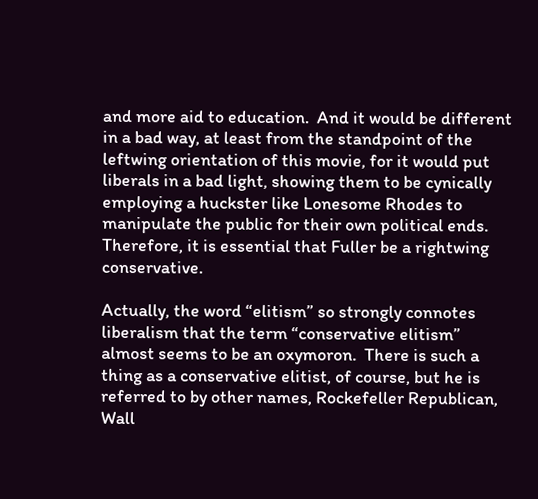and more aid to education.  And it would be different in a bad way, at least from the standpoint of the leftwing orientation of this movie, for it would put liberals in a bad light, showing them to be cynically employing a huckster like Lonesome Rhodes to manipulate the public for their own political ends.  Therefore, it is essential that Fuller be a rightwing conservative.

Actually, the word “elitism” so strongly connotes liberalism that the term “conservative elitism” almost seems to be an oxymoron.  There is such a thing as a conservative elitist, of course, but he is referred to by other names, Rockefeller Republican, Wall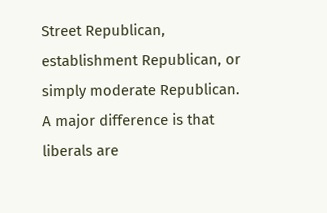Street Republican, establishment Republican, or simply moderate Republican.  A major difference is that liberals are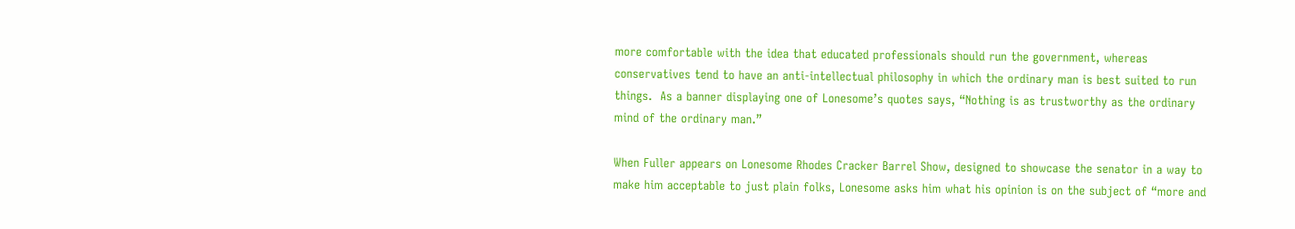more comfortable with the idea that educated professionals should run the government, whereas conservatives tend to have an anti-intellectual philosophy in which the ordinary man is best suited to run things.  As a banner displaying one of Lonesome’s quotes says, “Nothing is as trustworthy as the ordinary mind of the ordinary man.”

When Fuller appears on Lonesome Rhodes Cracker Barrel Show, designed to showcase the senator in a way to make him acceptable to just plain folks, Lonesome asks him what his opinion is on the subject of “more and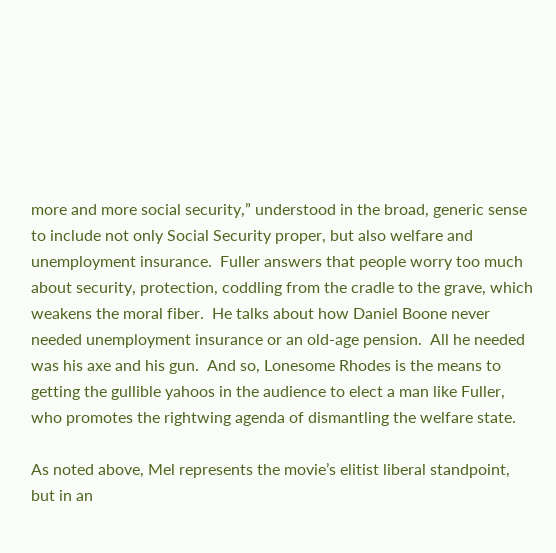more and more social security,” understood in the broad, generic sense to include not only Social Security proper, but also welfare and unemployment insurance.  Fuller answers that people worry too much about security, protection, coddling from the cradle to the grave, which weakens the moral fiber.  He talks about how Daniel Boone never needed unemployment insurance or an old-age pension.  All he needed was his axe and his gun.  And so, Lonesome Rhodes is the means to getting the gullible yahoos in the audience to elect a man like Fuller, who promotes the rightwing agenda of dismantling the welfare state.

As noted above, Mel represents the movie’s elitist liberal standpoint, but in an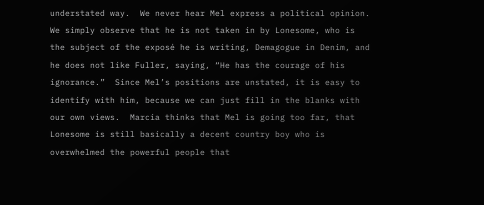understated way.  We never hear Mel express a political opinion.  We simply observe that he is not taken in by Lonesome, who is the subject of the exposé he is writing, Demagogue in Denim, and he does not like Fuller, saying, “He has the courage of his ignorance.”  Since Mel’s positions are unstated, it is easy to identify with him, because we can just fill in the blanks with our own views.  Marcia thinks that Mel is going too far, that Lonesome is still basically a decent country boy who is overwhelmed the powerful people that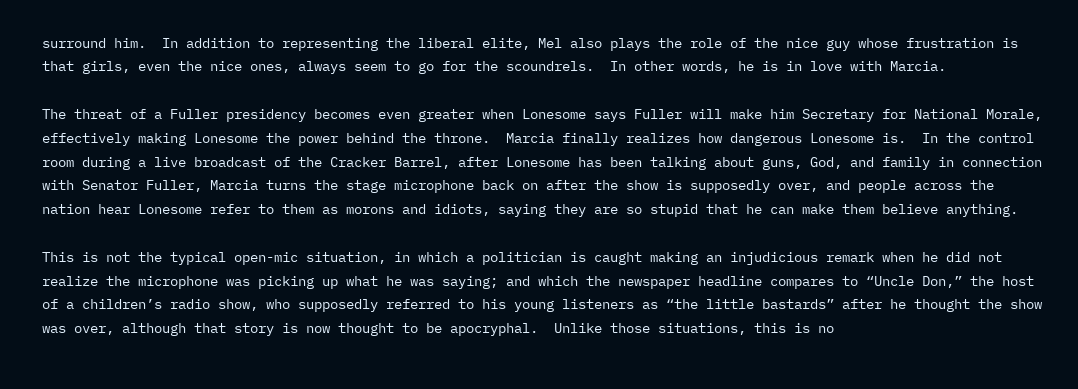surround him.  In addition to representing the liberal elite, Mel also plays the role of the nice guy whose frustration is that girls, even the nice ones, always seem to go for the scoundrels.  In other words, he is in love with Marcia.

The threat of a Fuller presidency becomes even greater when Lonesome says Fuller will make him Secretary for National Morale, effectively making Lonesome the power behind the throne.  Marcia finally realizes how dangerous Lonesome is.  In the control room during a live broadcast of the Cracker Barrel, after Lonesome has been talking about guns, God, and family in connection with Senator Fuller, Marcia turns the stage microphone back on after the show is supposedly over, and people across the nation hear Lonesome refer to them as morons and idiots, saying they are so stupid that he can make them believe anything.

This is not the typical open-mic situation, in which a politician is caught making an injudicious remark when he did not realize the microphone was picking up what he was saying; and which the newspaper headline compares to “Uncle Don,” the host of a children’s radio show, who supposedly referred to his young listeners as “the little bastards” after he thought the show was over, although that story is now thought to be apocryphal.  Unlike those situations, this is no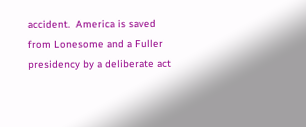accident.  America is saved from Lonesome and a Fuller presidency by a deliberate act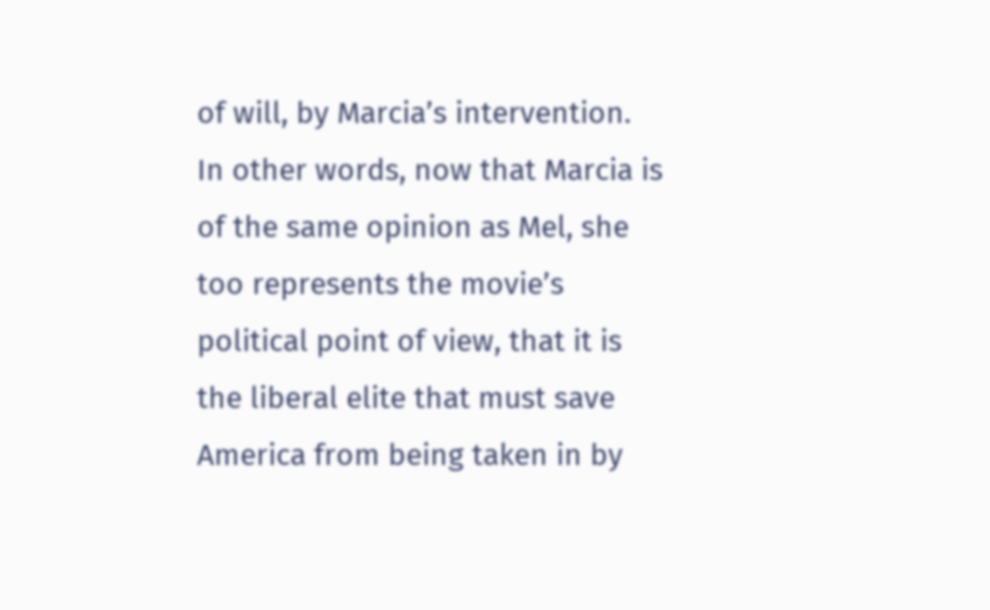of will, by Marcia’s intervention.  In other words, now that Marcia is of the same opinion as Mel, she too represents the movie’s political point of view, that it is the liberal elite that must save America from being taken in by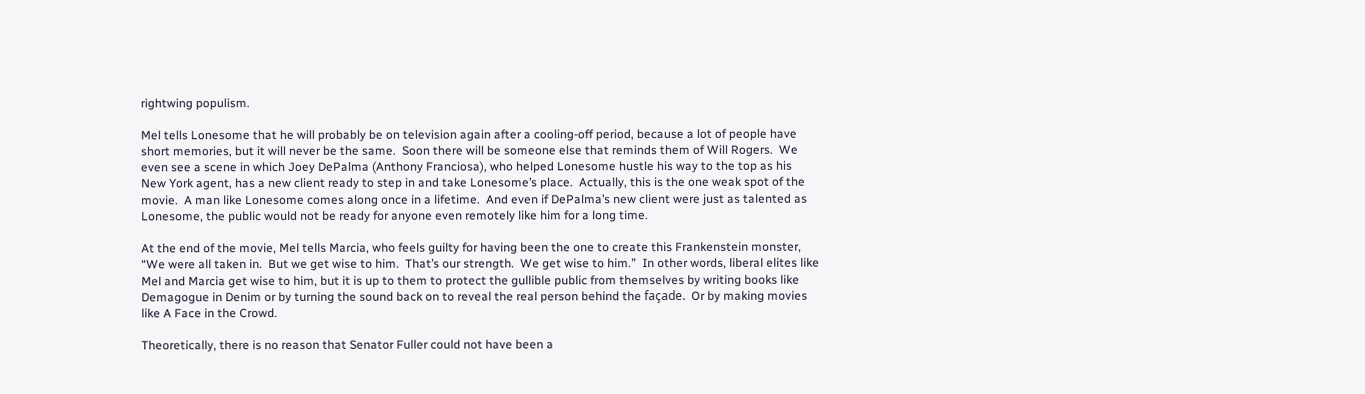rightwing populism.

Mel tells Lonesome that he will probably be on television again after a cooling-off period, because a lot of people have short memories, but it will never be the same.  Soon there will be someone else that reminds them of Will Rogers.  We even see a scene in which Joey DePalma (Anthony Franciosa), who helped Lonesome hustle his way to the top as his New York agent, has a new client ready to step in and take Lonesome’s place.  Actually, this is the one weak spot of the movie.  A man like Lonesome comes along once in a lifetime.  And even if DePalma’s new client were just as talented as Lonesome, the public would not be ready for anyone even remotely like him for a long time.

At the end of the movie, Mel tells Marcia, who feels guilty for having been the one to create this Frankenstein monster, “We were all taken in.  But we get wise to him.  That’s our strength.  We get wise to him.”  In other words, liberal elites like Mel and Marcia get wise to him, but it is up to them to protect the gullible public from themselves by writing books like Demagogue in Denim or by turning the sound back on to reveal the real person behind the façade.  Or by making movies like A Face in the Crowd.

Theoretically, there is no reason that Senator Fuller could not have been a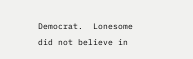Democrat.  Lonesome did not believe in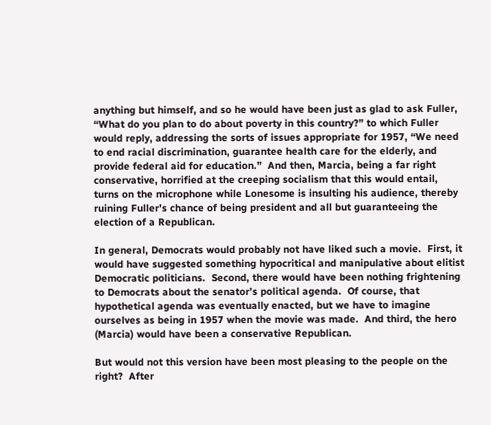anything but himself, and so he would have been just as glad to ask Fuller, “What do you plan to do about poverty in this country?” to which Fuller would reply, addressing the sorts of issues appropriate for 1957, “We need to end racial discrimination, guarantee health care for the elderly, and provide federal aid for education.”  And then, Marcia, being a far right conservative, horrified at the creeping socialism that this would entail, turns on the microphone while Lonesome is insulting his audience, thereby ruining Fuller’s chance of being president and all but guaranteeing the election of a Republican.

In general, Democrats would probably not have liked such a movie.  First, it would have suggested something hypocritical and manipulative about elitist Democratic politicians.  Second, there would have been nothing frightening to Democrats about the senator’s political agenda.  Of course, that hypothetical agenda was eventually enacted, but we have to imagine ourselves as being in 1957 when the movie was made.  And third, the hero (Marcia) would have been a conservative Republican.

But would not this version have been most pleasing to the people on the right?  After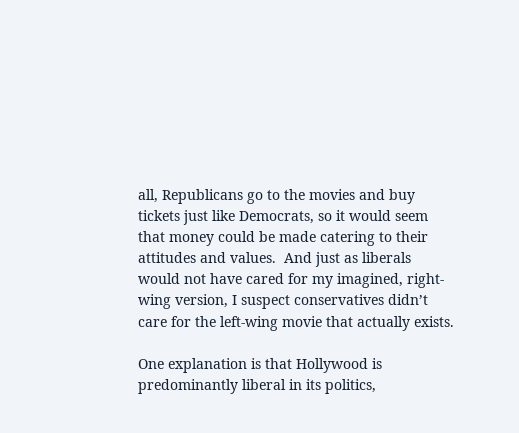all, Republicans go to the movies and buy tickets just like Democrats, so it would seem that money could be made catering to their attitudes and values.  And just as liberals would not have cared for my imagined, right-wing version, I suspect conservatives didn’t care for the left-wing movie that actually exists.

One explanation is that Hollywood is predominantly liberal in its politics,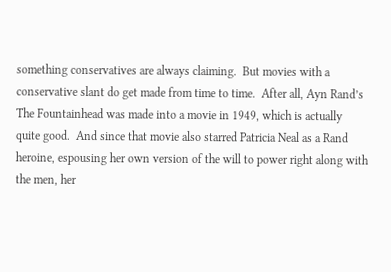something conservatives are always claiming.  But movies with a conservative slant do get made from time to time.  After all, Ayn Rand’s The Fountainhead was made into a movie in 1949, which is actually quite good.  And since that movie also starred Patricia Neal as a Rand heroine, espousing her own version of the will to power right along with the men, her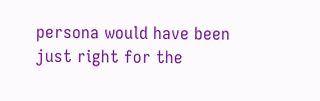persona would have been just right for the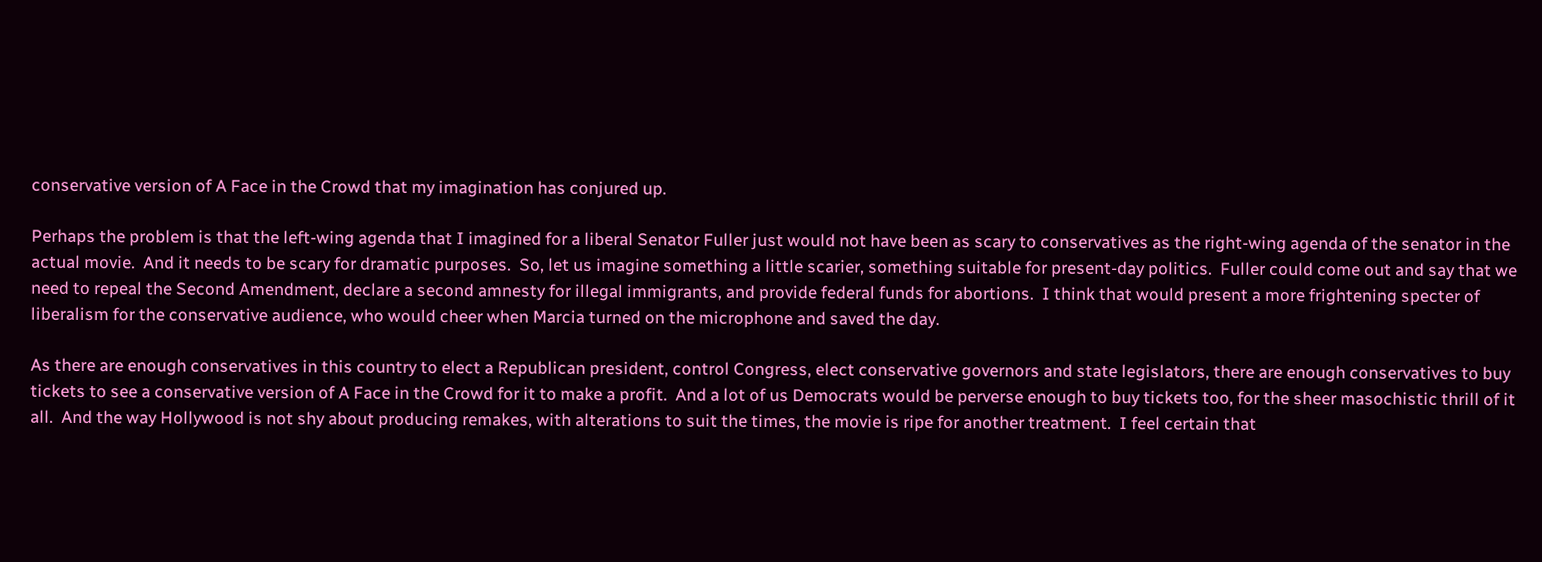conservative version of A Face in the Crowd that my imagination has conjured up.

Perhaps the problem is that the left-wing agenda that I imagined for a liberal Senator Fuller just would not have been as scary to conservatives as the right-wing agenda of the senator in the actual movie.  And it needs to be scary for dramatic purposes.  So, let us imagine something a little scarier, something suitable for present-day politics.  Fuller could come out and say that we need to repeal the Second Amendment, declare a second amnesty for illegal immigrants, and provide federal funds for abortions.  I think that would present a more frightening specter of liberalism for the conservative audience, who would cheer when Marcia turned on the microphone and saved the day.

As there are enough conservatives in this country to elect a Republican president, control Congress, elect conservative governors and state legislators, there are enough conservatives to buy tickets to see a conservative version of A Face in the Crowd for it to make a profit.  And a lot of us Democrats would be perverse enough to buy tickets too, for the sheer masochistic thrill of it all.  And the way Hollywood is not shy about producing remakes, with alterations to suit the times, the movie is ripe for another treatment.  I feel certain that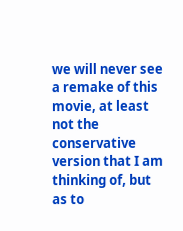we will never see a remake of this movie, at least not the conservative version that I am thinking of, but as to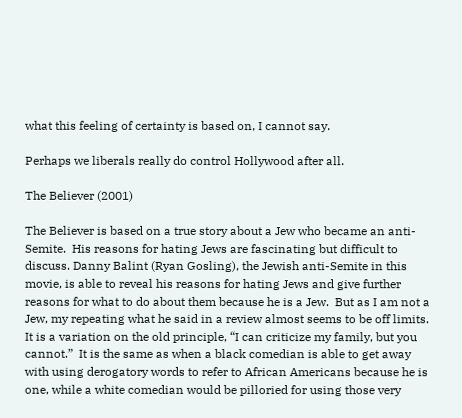what this feeling of certainty is based on, I cannot say.

Perhaps we liberals really do control Hollywood after all.

The Believer (2001)

The Believer is based on a true story about a Jew who became an anti-Semite.  His reasons for hating Jews are fascinating but difficult to discuss. Danny Balint (Ryan Gosling), the Jewish anti-Semite in this movie, is able to reveal his reasons for hating Jews and give further reasons for what to do about them because he is a Jew.  But as I am not a Jew, my repeating what he said in a review almost seems to be off limits.  It is a variation on the old principle, “I can criticize my family, but you cannot.”  It is the same as when a black comedian is able to get away with using derogatory words to refer to African Americans because he is one, while a white comedian would be pilloried for using those very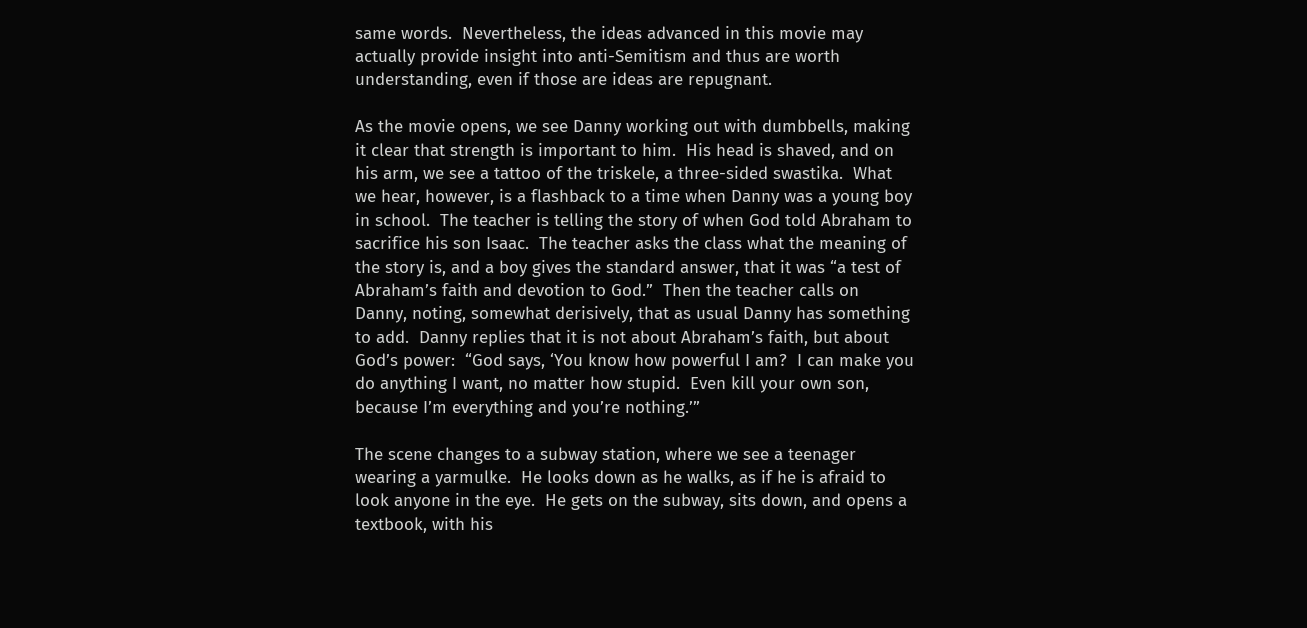same words.  Nevertheless, the ideas advanced in this movie may actually provide insight into anti-Semitism and thus are worth understanding, even if those are ideas are repugnant.

As the movie opens, we see Danny working out with dumbbells, making it clear that strength is important to him.  His head is shaved, and on his arm, we see a tattoo of the triskele, a three-sided swastika.  What we hear, however, is a flashback to a time when Danny was a young boy in school.  The teacher is telling the story of when God told Abraham to sacrifice his son Isaac.  The teacher asks the class what the meaning of the story is, and a boy gives the standard answer, that it was “a test of Abraham’s faith and devotion to God.”  Then the teacher calls on Danny, noting, somewhat derisively, that as usual Danny has something to add.  Danny replies that it is not about Abraham’s faith, but about God’s power:  “God says, ‘You know how powerful I am?  I can make you do anything I want, no matter how stupid.  Even kill your own son, because I’m everything and you’re nothing.’”

The scene changes to a subway station, where we see a teenager wearing a yarmulke.  He looks down as he walks, as if he is afraid to look anyone in the eye.  He gets on the subway, sits down, and opens a textbook, with his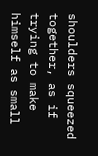shoulders squeezed together, as if trying to make himself as small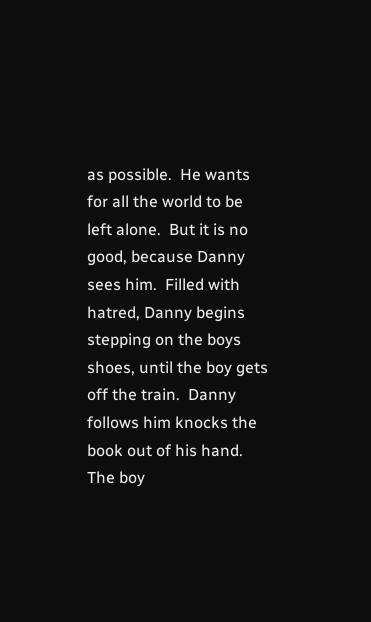as possible.  He wants for all the world to be left alone.  But it is no good, because Danny sees him.  Filled with hatred, Danny begins stepping on the boys shoes, until the boy gets off the train.  Danny follows him knocks the book out of his hand.  The boy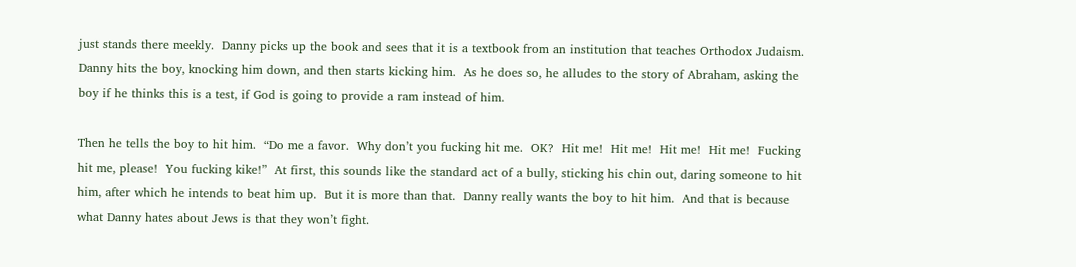just stands there meekly.  Danny picks up the book and sees that it is a textbook from an institution that teaches Orthodox Judaism.  Danny hits the boy, knocking him down, and then starts kicking him.  As he does so, he alludes to the story of Abraham, asking the boy if he thinks this is a test, if God is going to provide a ram instead of him.

Then he tells the boy to hit him.  “Do me a favor.  Why don’t you fucking hit me.  OK?  Hit me!  Hit me!  Hit me!  Hit me!  Fucking hit me, please!  You fucking kike!”  At first, this sounds like the standard act of a bully, sticking his chin out, daring someone to hit him, after which he intends to beat him up.  But it is more than that.  Danny really wants the boy to hit him.  And that is because what Danny hates about Jews is that they won’t fight.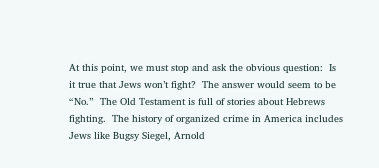At this point, we must stop and ask the obvious question:  Is it true that Jews won’t fight?  The answer would seem to be “No.”  The Old Testament is full of stories about Hebrews fighting.  The history of organized crime in America includes Jews like Bugsy Siegel, Arnold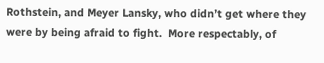Rothstein, and Meyer Lansky, who didn’t get where they were by being afraid to fight.  More respectably, of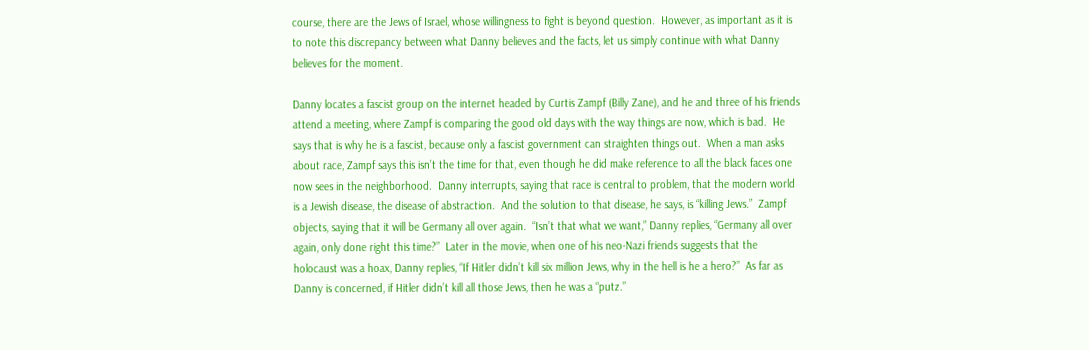course, there are the Jews of Israel, whose willingness to fight is beyond question.  However, as important as it is to note this discrepancy between what Danny believes and the facts, let us simply continue with what Danny believes for the moment.

Danny locates a fascist group on the internet headed by Curtis Zampf (Billy Zane), and he and three of his friends attend a meeting, where Zampf is comparing the good old days with the way things are now, which is bad.  He says that is why he is a fascist, because only a fascist government can straighten things out.  When a man asks about race, Zampf says this isn’t the time for that, even though he did make reference to all the black faces one now sees in the neighborhood.  Danny interrupts, saying that race is central to problem, that the modern world is a Jewish disease, the disease of abstraction.  And the solution to that disease, he says, is “killing Jews.”  Zampf objects, saying that it will be Germany all over again.  “Isn’t that what we want,” Danny replies, “Germany all over again, only done right this time?”  Later in the movie, when one of his neo-Nazi friends suggests that the holocaust was a hoax, Danny replies, “If Hitler didn’t kill six million Jews, why in the hell is he a hero?”  As far as Danny is concerned, if Hitler didn’t kill all those Jews, then he was a “putz.”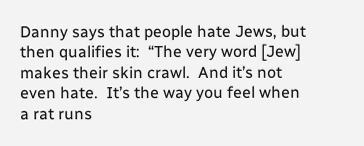Danny says that people hate Jews, but then qualifies it:  “The very word [Jew] makes their skin crawl.  And it’s not even hate.  It’s the way you feel when a rat runs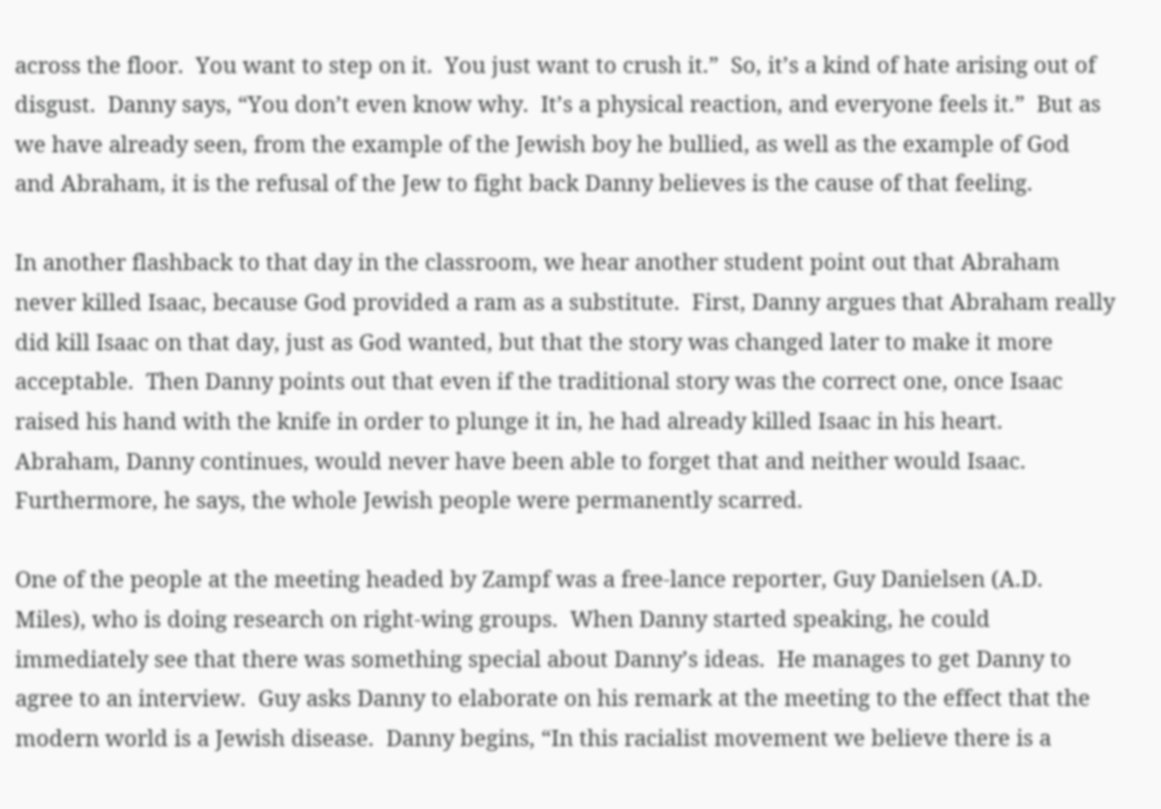across the floor.  You want to step on it.  You just want to crush it.”  So, it’s a kind of hate arising out of disgust.  Danny says, “You don’t even know why.  It’s a physical reaction, and everyone feels it.”  But as we have already seen, from the example of the Jewish boy he bullied, as well as the example of God and Abraham, it is the refusal of the Jew to fight back Danny believes is the cause of that feeling.

In another flashback to that day in the classroom, we hear another student point out that Abraham never killed Isaac, because God provided a ram as a substitute.  First, Danny argues that Abraham really did kill Isaac on that day, just as God wanted, but that the story was changed later to make it more acceptable.  Then Danny points out that even if the traditional story was the correct one, once Isaac raised his hand with the knife in order to plunge it in, he had already killed Isaac in his heart.  Abraham, Danny continues, would never have been able to forget that and neither would Isaac.  Furthermore, he says, the whole Jewish people were permanently scarred.

One of the people at the meeting headed by Zampf was a free-lance reporter, Guy Danielsen (A.D. Miles), who is doing research on right-wing groups.  When Danny started speaking, he could immediately see that there was something special about Danny’s ideas.  He manages to get Danny to agree to an interview.  Guy asks Danny to elaborate on his remark at the meeting to the effect that the modern world is a Jewish disease.  Danny begins, “In this racialist movement we believe there is a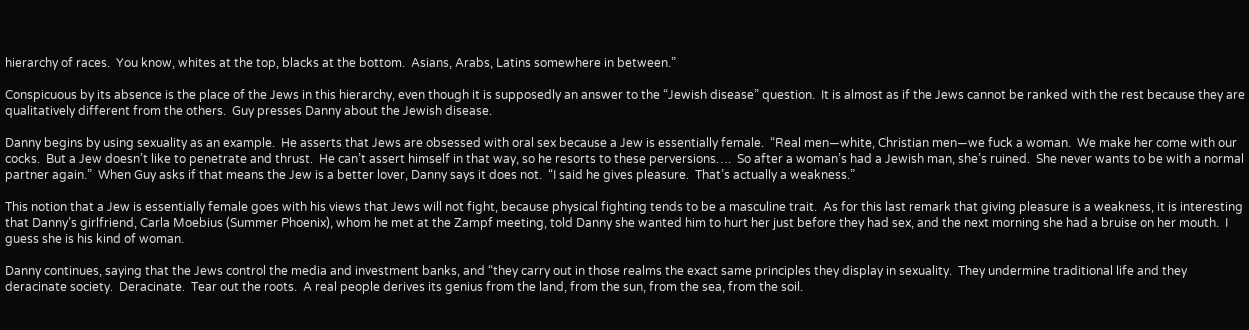hierarchy of races.  You know, whites at the top, blacks at the bottom.  Asians, Arabs, Latins somewhere in between.”

Conspicuous by its absence is the place of the Jews in this hierarchy, even though it is supposedly an answer to the “Jewish disease” question.  It is almost as if the Jews cannot be ranked with the rest because they are qualitatively different from the others.  Guy presses Danny about the Jewish disease.

Danny begins by using sexuality as an example.  He asserts that Jews are obsessed with oral sex because a Jew is essentially female.  “Real men—white, Christian men—we fuck a woman.  We make her come with our cocks.  But a Jew doesn’t like to penetrate and thrust.  He can’t assert himself in that way, so he resorts to these perversions….  So after a woman’s had a Jewish man, she’s ruined.  She never wants to be with a normal partner again.”  When Guy asks if that means the Jew is a better lover, Danny says it does not.  “I said he gives pleasure.  That’s actually a weakness.”

This notion that a Jew is essentially female goes with his views that Jews will not fight, because physical fighting tends to be a masculine trait.  As for this last remark that giving pleasure is a weakness, it is interesting that Danny’s girlfriend, Carla Moebius (Summer Phoenix), whom he met at the Zampf meeting, told Danny she wanted him to hurt her just before they had sex, and the next morning she had a bruise on her mouth.  I guess she is his kind of woman.

Danny continues, saying that the Jews control the media and investment banks, and “they carry out in those realms the exact same principles they display in sexuality.  They undermine traditional life and they deracinate society.  Deracinate.  Tear out the roots.  A real people derives its genius from the land, from the sun, from the sea, from the soil.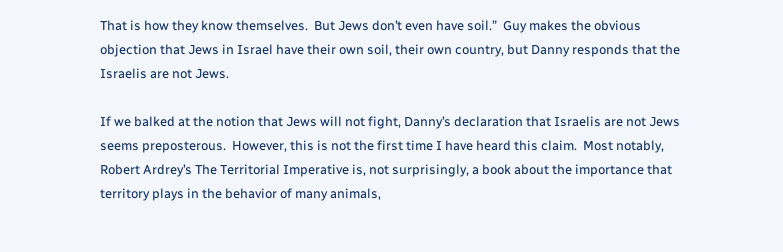That is how they know themselves.  But Jews don’t even have soil.”  Guy makes the obvious objection that Jews in Israel have their own soil, their own country, but Danny responds that the Israelis are not Jews.

If we balked at the notion that Jews will not fight, Danny’s declaration that Israelis are not Jews seems preposterous.  However, this is not the first time I have heard this claim.  Most notably, Robert Ardrey’s The Territorial Imperative is, not surprisingly, a book about the importance that territory plays in the behavior of many animals,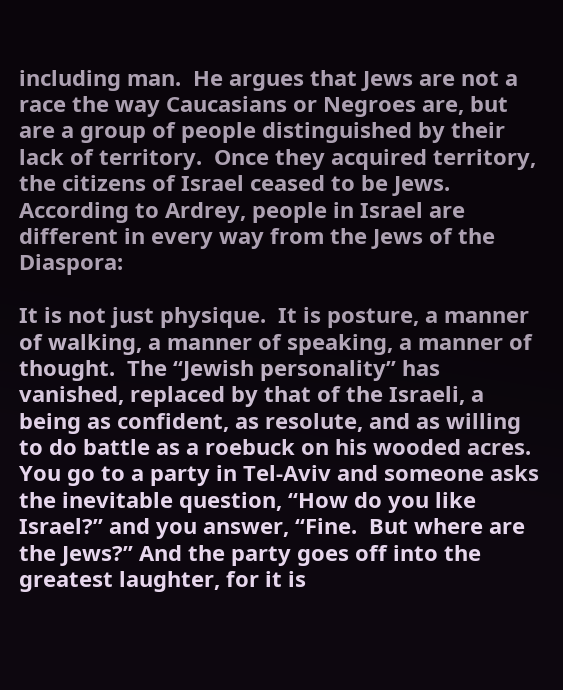including man.  He argues that Jews are not a race the way Caucasians or Negroes are, but are a group of people distinguished by their lack of territory.  Once they acquired territory, the citizens of Israel ceased to be Jews.  According to Ardrey, people in Israel are different in every way from the Jews of the Diaspora:

It is not just physique.  It is posture, a manner of walking, a manner of speaking, a manner of thought.  The “Jewish personality” has vanished, replaced by that of the Israeli, a being as confident, as resolute, and as willing to do battle as a roebuck on his wooded acres.  You go to a party in Tel-Aviv and someone asks the inevitable question, “How do you like Israel?” and you answer, “Fine.  But where are the Jews?” And the party goes off into the greatest laughter, for it is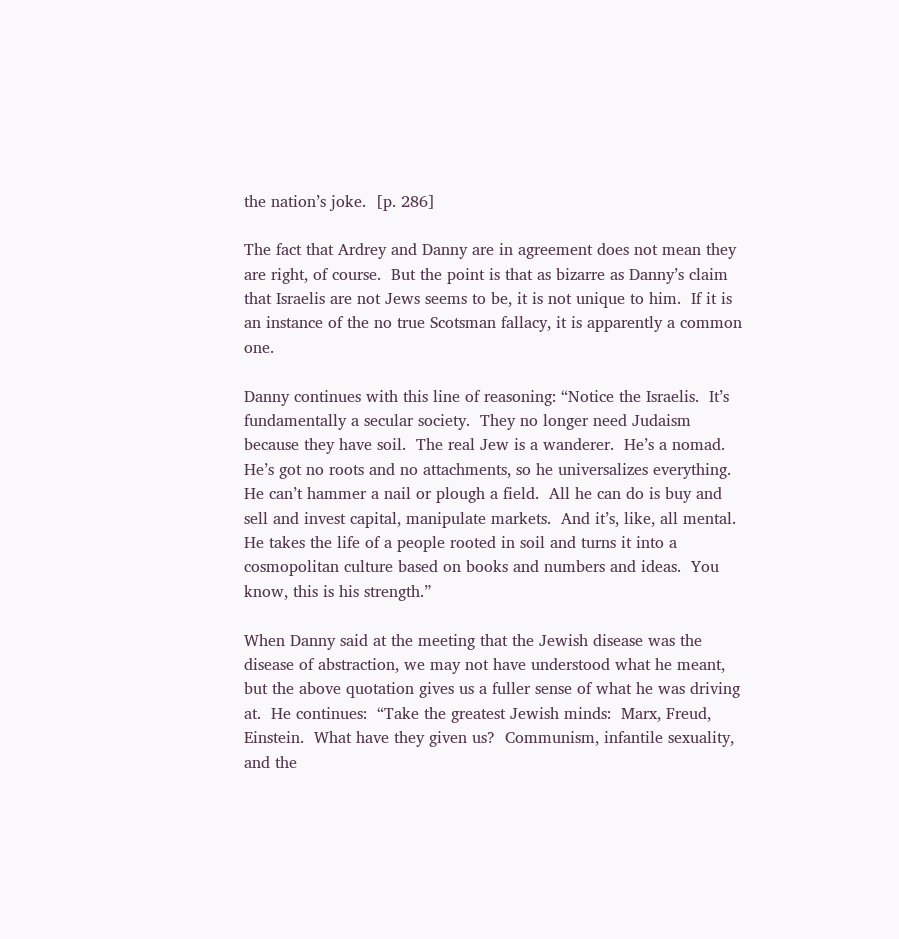the nation’s joke.  [p. 286]

The fact that Ardrey and Danny are in agreement does not mean they are right, of course.  But the point is that as bizarre as Danny’s claim that Israelis are not Jews seems to be, it is not unique to him.  If it is an instance of the no true Scotsman fallacy, it is apparently a common one.

Danny continues with this line of reasoning: “Notice the Israelis.  It’s fundamentally a secular society.  They no longer need Judaism because they have soil.  The real Jew is a wanderer.  He’s a nomad.  He’s got no roots and no attachments, so he universalizes everything.  He can’t hammer a nail or plough a field.  All he can do is buy and sell and invest capital, manipulate markets.  And it’s, like, all mental.  He takes the life of a people rooted in soil and turns it into a cosmopolitan culture based on books and numbers and ideas.  You know, this is his strength.”

When Danny said at the meeting that the Jewish disease was the disease of abstraction, we may not have understood what he meant, but the above quotation gives us a fuller sense of what he was driving at.  He continues:  “Take the greatest Jewish minds:  Marx, Freud, Einstein.  What have they given us?  Communism, infantile sexuality, and the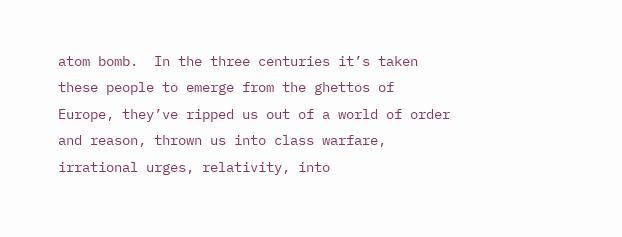atom bomb.  In the three centuries it’s taken these people to emerge from the ghettos of Europe, they’ve ripped us out of a world of order and reason, thrown us into class warfare, irrational urges, relativity, into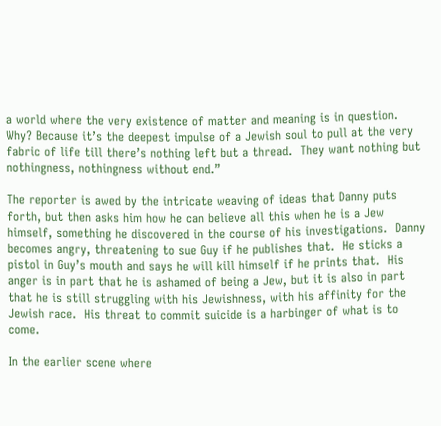a world where the very existence of matter and meaning is in question.  Why? Because it’s the deepest impulse of a Jewish soul to pull at the very fabric of life till there’s nothing left but a thread.  They want nothing but nothingness, nothingness without end.”

The reporter is awed by the intricate weaving of ideas that Danny puts forth, but then asks him how he can believe all this when he is a Jew himself, something he discovered in the course of his investigations.  Danny becomes angry, threatening to sue Guy if he publishes that.  He sticks a pistol in Guy’s mouth and says he will kill himself if he prints that.  His anger is in part that he is ashamed of being a Jew, but it is also in part that he is still struggling with his Jewishness, with his affinity for the Jewish race.  His threat to commit suicide is a harbinger of what is to come.

In the earlier scene where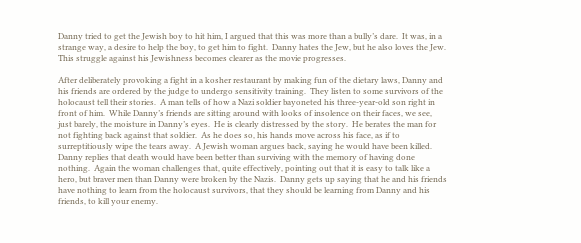Danny tried to get the Jewish boy to hit him, I argued that this was more than a bully’s dare.  It was, in a strange way, a desire to help the boy, to get him to fight.  Danny hates the Jew, but he also loves the Jew.  This struggle against his Jewishness becomes clearer as the movie progresses.

After deliberately provoking a fight in a kosher restaurant by making fun of the dietary laws, Danny and his friends are ordered by the judge to undergo sensitivity training.  They listen to some survivors of the holocaust tell their stories.  A man tells of how a Nazi soldier bayoneted his three-year-old son right in front of him.  While Danny’s friends are sitting around with looks of insolence on their faces, we see, just barely, the moisture in Danny’s eyes.  He is clearly distressed by the story.  He berates the man for not fighting back against that soldier.  As he does so, his hands move across his face, as if to surreptitiously wipe the tears away.  A Jewish woman argues back, saying he would have been killed.  Danny replies that death would have been better than surviving with the memory of having done nothing.  Again the woman challenges that, quite effectively, pointing out that it is easy to talk like a hero, but braver men than Danny were broken by the Nazis.  Danny gets up saying that he and his friends have nothing to learn from the holocaust survivors, that they should be learning from Danny and his friends, to kill your enemy.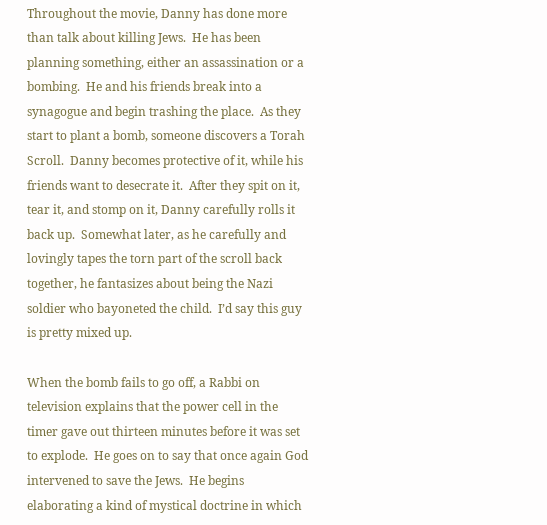Throughout the movie, Danny has done more than talk about killing Jews.  He has been planning something, either an assassination or a bombing.  He and his friends break into a synagogue and begin trashing the place.  As they start to plant a bomb, someone discovers a Torah Scroll.  Danny becomes protective of it, while his friends want to desecrate it.  After they spit on it, tear it, and stomp on it, Danny carefully rolls it back up.  Somewhat later, as he carefully and lovingly tapes the torn part of the scroll back together, he fantasizes about being the Nazi soldier who bayoneted the child.  I’d say this guy is pretty mixed up.

When the bomb fails to go off, a Rabbi on television explains that the power cell in the timer gave out thirteen minutes before it was set to explode.  He goes on to say that once again God intervened to save the Jews.  He begins elaborating a kind of mystical doctrine in which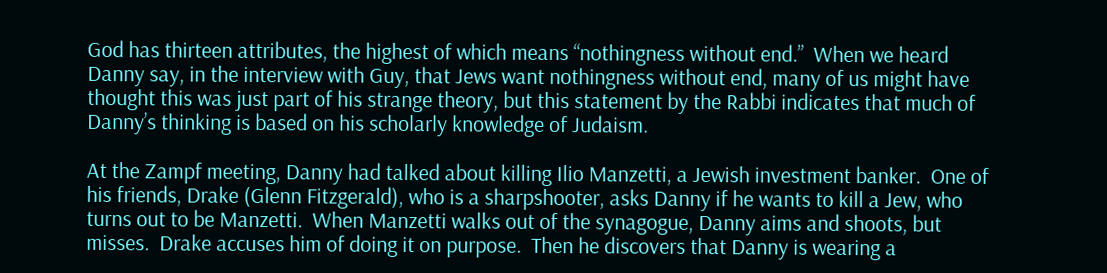God has thirteen attributes, the highest of which means “nothingness without end.”  When we heard Danny say, in the interview with Guy, that Jews want nothingness without end, many of us might have thought this was just part of his strange theory, but this statement by the Rabbi indicates that much of Danny’s thinking is based on his scholarly knowledge of Judaism.

At the Zampf meeting, Danny had talked about killing Ilio Manzetti, a Jewish investment banker.  One of his friends, Drake (Glenn Fitzgerald), who is a sharpshooter, asks Danny if he wants to kill a Jew, who turns out to be Manzetti.  When Manzetti walks out of the synagogue, Danny aims and shoots, but misses.  Drake accuses him of doing it on purpose.  Then he discovers that Danny is wearing a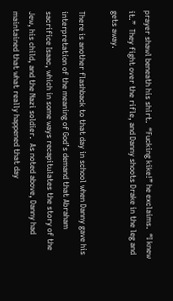prayer shawl beneath his shirt.  “Fucking kike!” he exclaims.  “I knew it.”  They fight over the rifle, and Danny shoots Drake in the leg and gets away.

There is another flashback to that day in school when Danny gave his interpretation of the meaning of God’s demand that Abraham sacrifice Isaac, which in some ways recapitulates the story of the Jew, his child, and the Nazi soldier.  As noted above, Danny had maintained that what really happened that day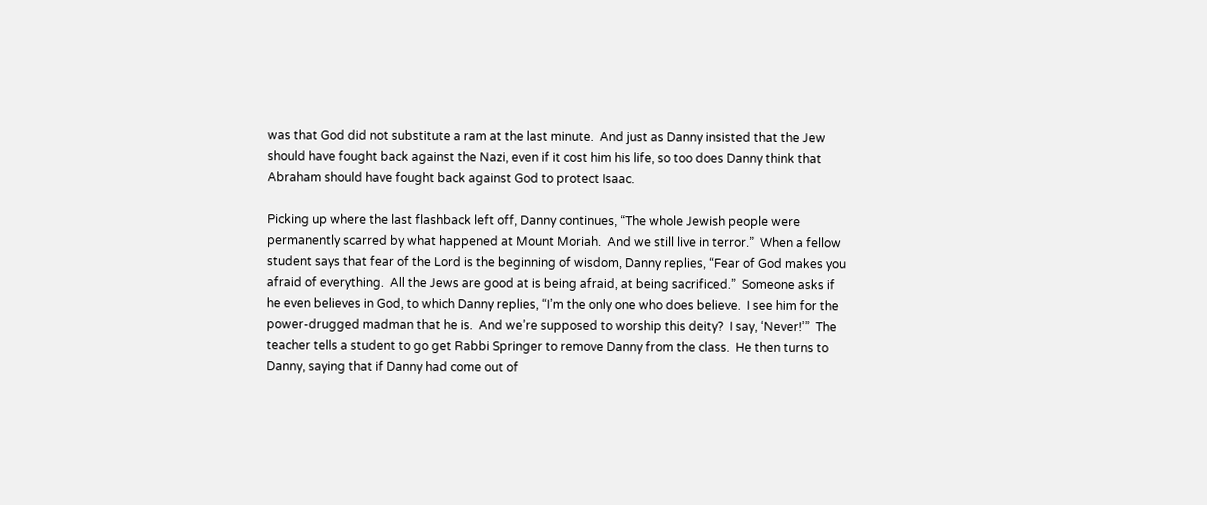was that God did not substitute a ram at the last minute.  And just as Danny insisted that the Jew should have fought back against the Nazi, even if it cost him his life, so too does Danny think that Abraham should have fought back against God to protect Isaac.

Picking up where the last flashback left off, Danny continues, “The whole Jewish people were permanently scarred by what happened at Mount Moriah.  And we still live in terror.”  When a fellow student says that fear of the Lord is the beginning of wisdom, Danny replies, “Fear of God makes you afraid of everything.  All the Jews are good at is being afraid, at being sacrificed.”  Someone asks if he even believes in God, to which Danny replies, “I’m the only one who does believe.  I see him for the power-drugged madman that he is.  And we’re supposed to worship this deity?  I say, ‘Never!’”  The teacher tells a student to go get Rabbi Springer to remove Danny from the class.  He then turns to Danny, saying that if Danny had come out of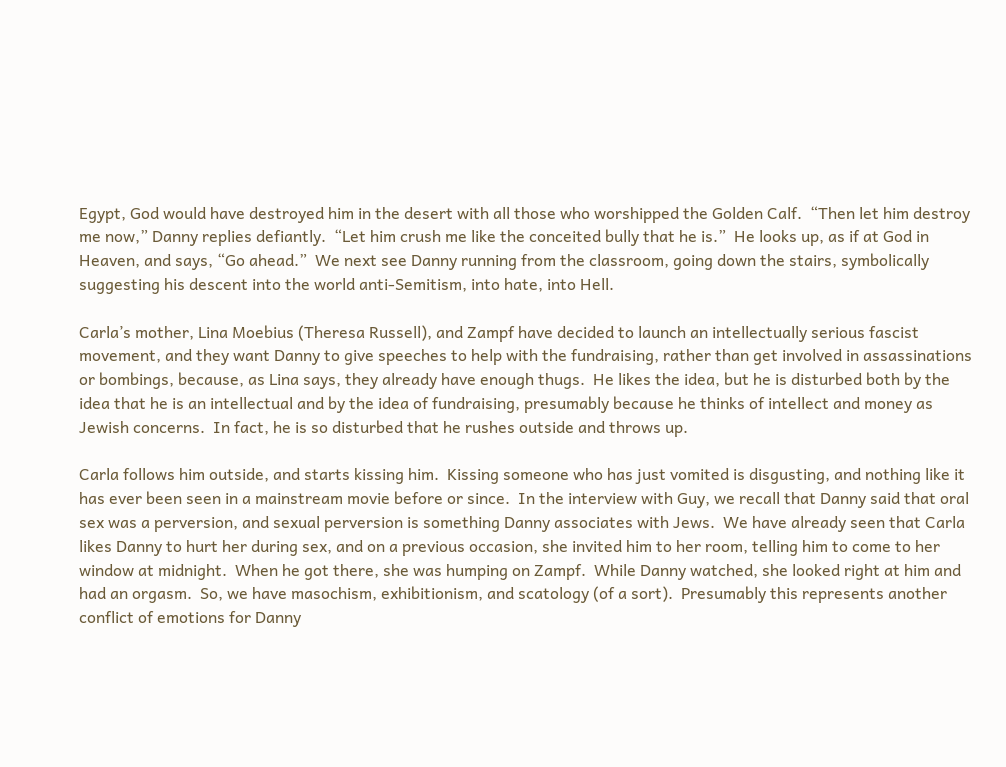Egypt, God would have destroyed him in the desert with all those who worshipped the Golden Calf.  “Then let him destroy me now,” Danny replies defiantly.  “Let him crush me like the conceited bully that he is.”  He looks up, as if at God in Heaven, and says, “Go ahead.”  We next see Danny running from the classroom, going down the stairs, symbolically suggesting his descent into the world anti-Semitism, into hate, into Hell.

Carla’s mother, Lina Moebius (Theresa Russell), and Zampf have decided to launch an intellectually serious fascist movement, and they want Danny to give speeches to help with the fundraising, rather than get involved in assassinations or bombings, because, as Lina says, they already have enough thugs.  He likes the idea, but he is disturbed both by the idea that he is an intellectual and by the idea of fundraising, presumably because he thinks of intellect and money as Jewish concerns.  In fact, he is so disturbed that he rushes outside and throws up.

Carla follows him outside, and starts kissing him.  Kissing someone who has just vomited is disgusting, and nothing like it has ever been seen in a mainstream movie before or since.  In the interview with Guy, we recall that Danny said that oral sex was a perversion, and sexual perversion is something Danny associates with Jews.  We have already seen that Carla likes Danny to hurt her during sex, and on a previous occasion, she invited him to her room, telling him to come to her window at midnight.  When he got there, she was humping on Zampf.  While Danny watched, she looked right at him and had an orgasm.  So, we have masochism, exhibitionism, and scatology (of a sort).  Presumably this represents another conflict of emotions for Danny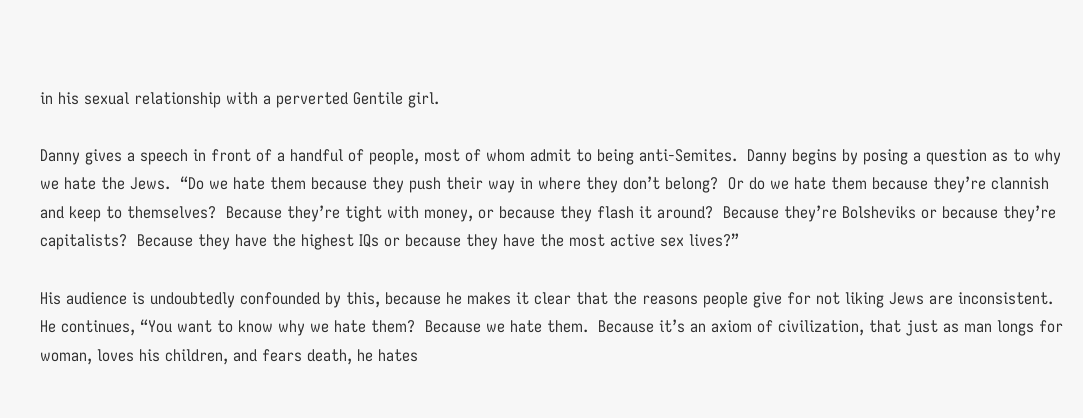in his sexual relationship with a perverted Gentile girl.

Danny gives a speech in front of a handful of people, most of whom admit to being anti-Semites.  Danny begins by posing a question as to why we hate the Jews.  “Do we hate them because they push their way in where they don’t belong?  Or do we hate them because they’re clannish and keep to themselves?  Because they’re tight with money, or because they flash it around?  Because they’re Bolsheviks or because they’re capitalists?  Because they have the highest IQs or because they have the most active sex lives?”

His audience is undoubtedly confounded by this, because he makes it clear that the reasons people give for not liking Jews are inconsistent.  He continues, “You want to know why we hate them?  Because we hate them.  Because it’s an axiom of civilization, that just as man longs for woman, loves his children, and fears death, he hates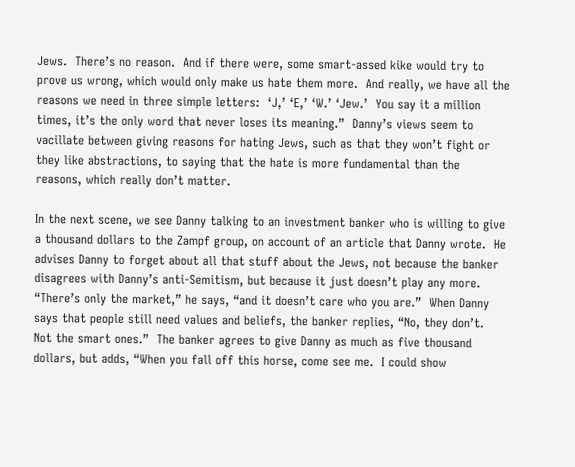Jews.  There’s no reason.  And if there were, some smart-assed kike would try to prove us wrong, which would only make us hate them more.  And really, we have all the reasons we need in three simple letters:  ‘J,’ ‘E,’ ‘W.’ ‘Jew.’  You say it a million times, it’s the only word that never loses its meaning.”  Danny’s views seem to vacillate between giving reasons for hating Jews, such as that they won’t fight or they like abstractions, to saying that the hate is more fundamental than the reasons, which really don’t matter.

In the next scene, we see Danny talking to an investment banker who is willing to give a thousand dollars to the Zampf group, on account of an article that Danny wrote.  He advises Danny to forget about all that stuff about the Jews, not because the banker disagrees with Danny’s anti-Semitism, but because it just doesn’t play any more.  “There’s only the market,” he says, “and it doesn’t care who you are.”  When Danny says that people still need values and beliefs, the banker replies, “No, they don’t.  Not the smart ones.”  The banker agrees to give Danny as much as five thousand dollars, but adds, “When you fall off this horse, come see me.  I could show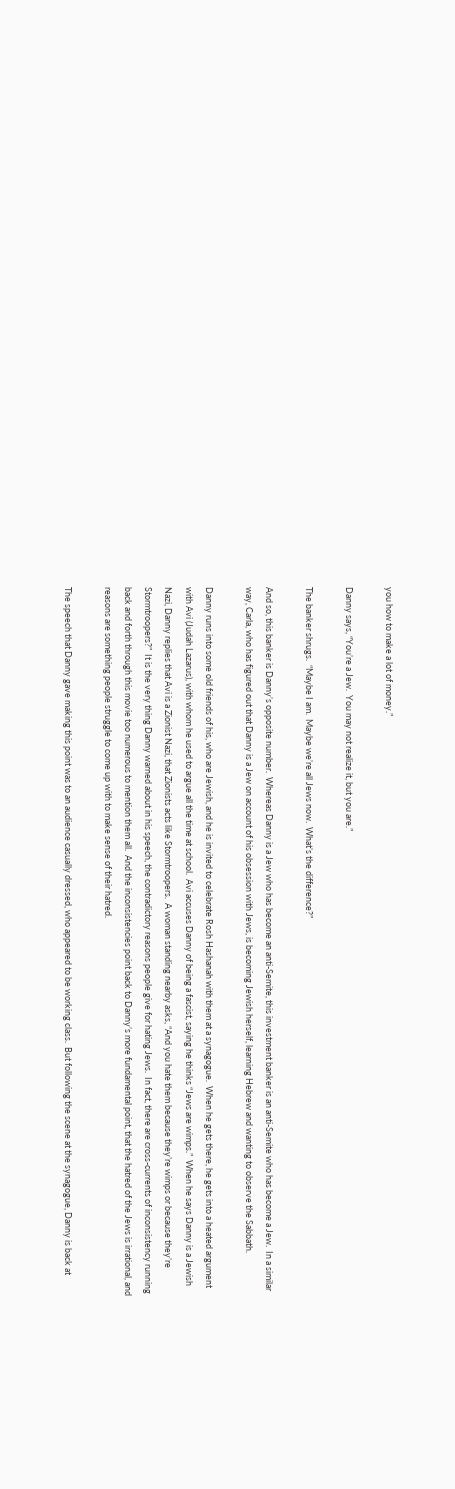you how to make a lot of money.”

Danny says, “You’re a Jew.  You may not realize it, but you are.”

The banker shrugs.  “Maybe I am.  Maybe we’re all Jews now.  What’s the difference?”

And so, this banker is Danny’s opposite number.  Whereas Danny is a Jew who has become an anti-Semite, this investment banker is an anti-Semite who has become a Jew.  In a similar way, Carla, who has figured out that Danny is a Jew on account of his obsession with Jews, is becoming Jewish herself, learning Hebrew and wanting to observe the Sabbath.

Danny runs into some old friends of his, who are Jewish, and he is invited to celebrate Rosh Hashanah with them at a synagogue.  When he gets there, he gets into a heated argument with Avi (Judah Lazarus), with whom he used to argue all the time at school.  Avi accuses Danny of being a fascist, saying he thinks “Jews are wimps.”  When he says Danny is a Jewish Nazi, Danny replies that Avi is a Zionist Nazi, that Zionists acts like Stormtroopers.  A woman standing nearby asks, “And you hate them because they’re wimps or because they’re Stormtroopers?”  It is the very thing Danny warned about in his speech, the contradictory reasons people give for hating Jews.  In fact, there are cross-currents of inconsistency running back and forth through this movie too numerous to mention them all.  And the inconsistencies point back to Danny’s more fundamental point, that the hatred of the Jews is irrational, and reasons are something people struggle to come up with to make sense of their hatred.

The speech that Danny gave making this point was to an audience casually dressed, who appeared to be working class.  But following the scene at the synagogue, Danny is back at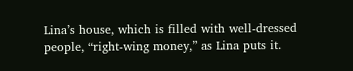Lina’s house, which is filled with well-dressed people, “right-wing money,” as Lina puts it.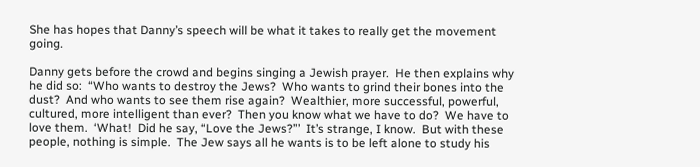She has hopes that Danny’s speech will be what it takes to really get the movement going.

Danny gets before the crowd and begins singing a Jewish prayer.  He then explains why he did so:  “Who wants to destroy the Jews?  Who wants to grind their bones into the dust?  And who wants to see them rise again?  Wealthier, more successful, powerful, cultured, more intelligent than ever?  Then you know what we have to do?  We have to love them.  ‘What!  Did he say, “Love the Jews?”’  It’s strange, I know.  But with these people, nothing is simple.  The Jew says all he wants is to be left alone to study his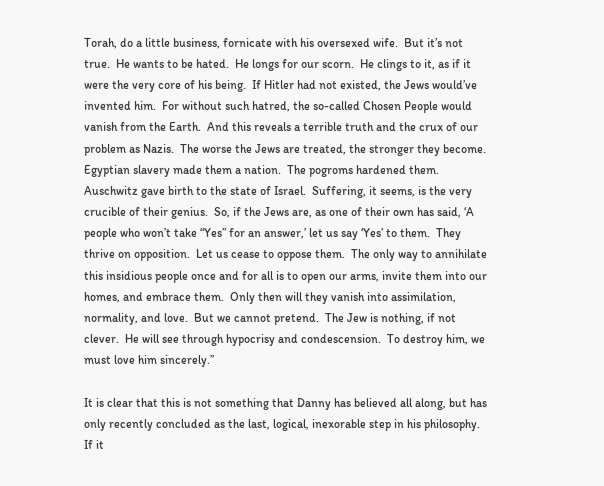Torah, do a little business, fornicate with his oversexed wife.  But it’s not true.  He wants to be hated.  He longs for our scorn.  He clings to it, as if it were the very core of his being.  If Hitler had not existed, the Jews would’ve invented him.  For without such hatred, the so-called Chosen People would vanish from the Earth.  And this reveals a terrible truth and the crux of our problem as Nazis.  The worse the Jews are treated, the stronger they become.  Egyptian slavery made them a nation.  The pogroms hardened them.  Auschwitz gave birth to the state of Israel.  Suffering, it seems, is the very crucible of their genius.  So, if the Jews are, as one of their own has said, ‘A people who won’t take “Yes” for an answer,’ let us say ‘Yes’ to them.  They thrive on opposition.  Let us cease to oppose them.  The only way to annihilate this insidious people once and for all is to open our arms, invite them into our homes, and embrace them.  Only then will they vanish into assimilation, normality, and love.  But we cannot pretend.  The Jew is nothing, if not clever.  He will see through hypocrisy and condescension.  To destroy him, we must love him sincerely.”

It is clear that this is not something that Danny has believed all along, but has only recently concluded as the last, logical, inexorable step in his philosophy.  If it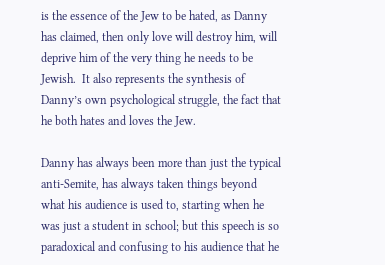is the essence of the Jew to be hated, as Danny has claimed, then only love will destroy him, will deprive him of the very thing he needs to be Jewish.  It also represents the synthesis of Danny’s own psychological struggle, the fact that he both hates and loves the Jew.

Danny has always been more than just the typical anti-Semite, has always taken things beyond what his audience is used to, starting when he was just a student in school; but this speech is so paradoxical and confusing to his audience that he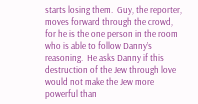starts losing them.  Guy, the reporter, moves forward through the crowd, for he is the one person in the room who is able to follow Danny’s reasoning.  He asks Danny if this destruction of the Jew through love would not make the Jew more powerful than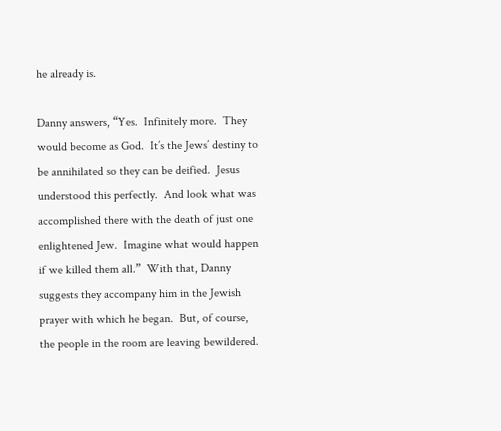he already is.

Danny answers, “Yes.  Infinitely more.  They would become as God.  It’s the Jews’ destiny to be annihilated so they can be deified.  Jesus understood this perfectly.  And look what was accomplished there with the death of just one enlightened Jew.  Imagine what would happen if we killed them all.”  With that, Danny suggests they accompany him in the Jewish prayer with which he began.  But, of course, the people in the room are leaving bewildered.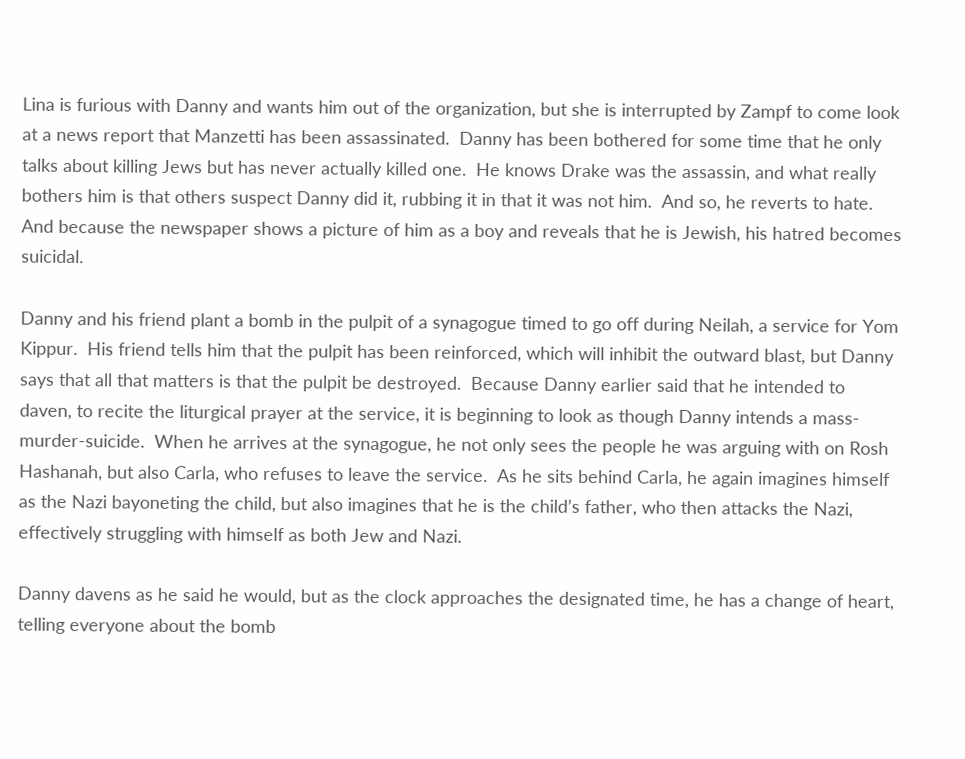Lina is furious with Danny and wants him out of the organization, but she is interrupted by Zampf to come look at a news report that Manzetti has been assassinated.  Danny has been bothered for some time that he only talks about killing Jews but has never actually killed one.  He knows Drake was the assassin, and what really bothers him is that others suspect Danny did it, rubbing it in that it was not him.  And so, he reverts to hate.  And because the newspaper shows a picture of him as a boy and reveals that he is Jewish, his hatred becomes suicidal.

Danny and his friend plant a bomb in the pulpit of a synagogue timed to go off during Neilah, a service for Yom Kippur.  His friend tells him that the pulpit has been reinforced, which will inhibit the outward blast, but Danny says that all that matters is that the pulpit be destroyed.  Because Danny earlier said that he intended to daven, to recite the liturgical prayer at the service, it is beginning to look as though Danny intends a mass-murder-suicide.  When he arrives at the synagogue, he not only sees the people he was arguing with on Rosh Hashanah, but also Carla, who refuses to leave the service.  As he sits behind Carla, he again imagines himself as the Nazi bayoneting the child, but also imagines that he is the child’s father, who then attacks the Nazi, effectively struggling with himself as both Jew and Nazi.

Danny davens as he said he would, but as the clock approaches the designated time, he has a change of heart, telling everyone about the bomb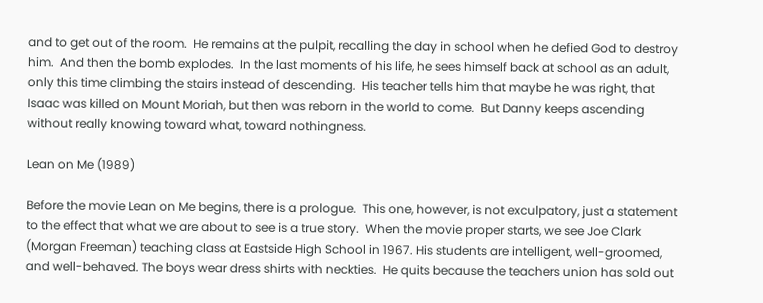and to get out of the room.  He remains at the pulpit, recalling the day in school when he defied God to destroy him.  And then the bomb explodes.  In the last moments of his life, he sees himself back at school as an adult, only this time climbing the stairs instead of descending.  His teacher tells him that maybe he was right, that Isaac was killed on Mount Moriah, but then was reborn in the world to come.  But Danny keeps ascending without really knowing toward what, toward nothingness.

Lean on Me (1989)

Before the movie Lean on Me begins, there is a prologue.  This one, however, is not exculpatory, just a statement to the effect that what we are about to see is a true story.  When the movie proper starts, we see Joe Clark (Morgan Freeman) teaching class at Eastside High School in 1967. His students are intelligent, well-groomed, and well-behaved. The boys wear dress shirts with neckties.  He quits because the teachers union has sold out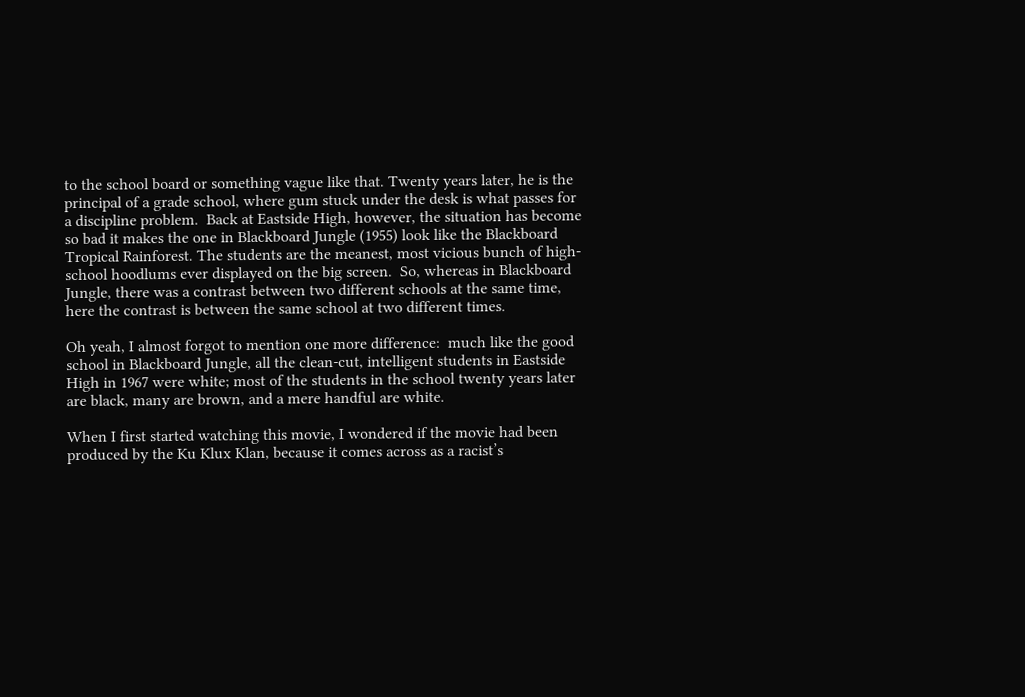to the school board or something vague like that. Twenty years later, he is the principal of a grade school, where gum stuck under the desk is what passes for a discipline problem.  Back at Eastside High, however, the situation has become so bad it makes the one in Blackboard Jungle (1955) look like the Blackboard Tropical Rainforest. The students are the meanest, most vicious bunch of high-school hoodlums ever displayed on the big screen.  So, whereas in Blackboard Jungle, there was a contrast between two different schools at the same time, here the contrast is between the same school at two different times.

Oh yeah, I almost forgot to mention one more difference:  much like the good school in Blackboard Jungle, all the clean-cut, intelligent students in Eastside High in 1967 were white; most of the students in the school twenty years later are black, many are brown, and a mere handful are white.

When I first started watching this movie, I wondered if the movie had been produced by the Ku Klux Klan, because it comes across as a racist’s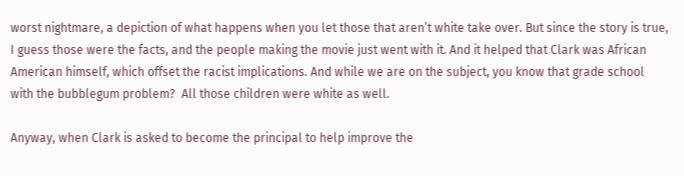worst nightmare, a depiction of what happens when you let those that aren’t white take over. But since the story is true, I guess those were the facts, and the people making the movie just went with it. And it helped that Clark was African American himself, which offset the racist implications. And while we are on the subject, you know that grade school with the bubblegum problem?  All those children were white as well.

Anyway, when Clark is asked to become the principal to help improve the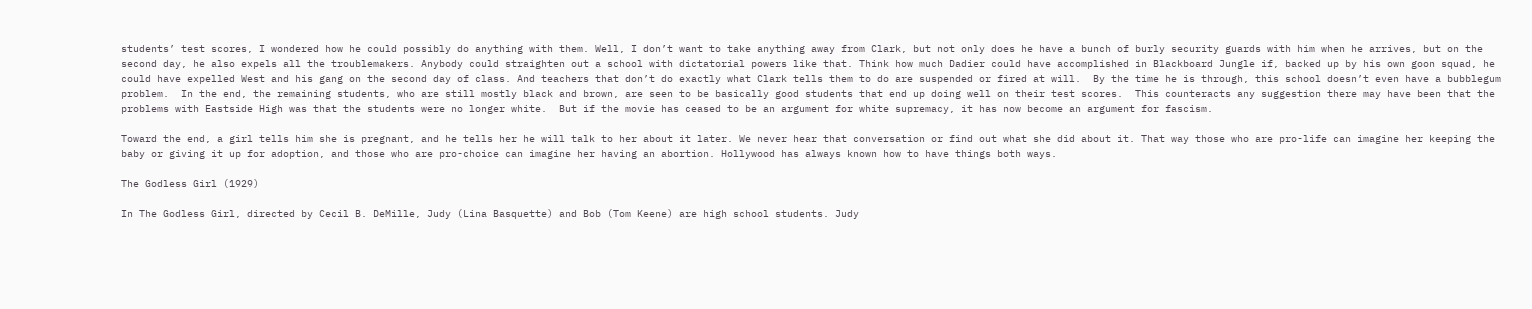students’ test scores, I wondered how he could possibly do anything with them. Well, I don’t want to take anything away from Clark, but not only does he have a bunch of burly security guards with him when he arrives, but on the second day, he also expels all the troublemakers. Anybody could straighten out a school with dictatorial powers like that. Think how much Dadier could have accomplished in Blackboard Jungle if, backed up by his own goon squad, he could have expelled West and his gang on the second day of class. And teachers that don’t do exactly what Clark tells them to do are suspended or fired at will.  By the time he is through, this school doesn’t even have a bubblegum problem.  In the end, the remaining students, who are still mostly black and brown, are seen to be basically good students that end up doing well on their test scores.  This counteracts any suggestion there may have been that the problems with Eastside High was that the students were no longer white.  But if the movie has ceased to be an argument for white supremacy, it has now become an argument for fascism.

Toward the end, a girl tells him she is pregnant, and he tells her he will talk to her about it later. We never hear that conversation or find out what she did about it. That way those who are pro-life can imagine her keeping the baby or giving it up for adoption, and those who are pro-choice can imagine her having an abortion. Hollywood has always known how to have things both ways.

The Godless Girl (1929)

In The Godless Girl, directed by Cecil B. DeMille, Judy (Lina Basquette) and Bob (Tom Keene) are high school students. Judy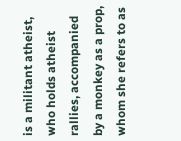is a militant atheist, who holds atheist rallies, accompanied by a monkey as a prop, whom she refers to as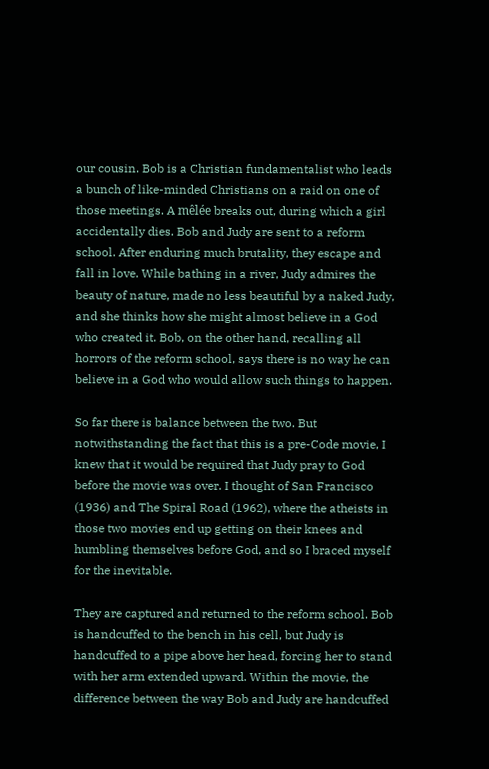our cousin. Bob is a Christian fundamentalist who leads a bunch of like-minded Christians on a raid on one of those meetings. A mêlée breaks out, during which a girl accidentally dies. Bob and Judy are sent to a reform school. After enduring much brutality, they escape and fall in love. While bathing in a river, Judy admires the beauty of nature, made no less beautiful by a naked Judy, and she thinks how she might almost believe in a God who created it. Bob, on the other hand, recalling all horrors of the reform school, says there is no way he can believe in a God who would allow such things to happen.

So far there is balance between the two. But notwithstanding the fact that this is a pre-Code movie, I knew that it would be required that Judy pray to God before the movie was over. I thought of San Francisco (1936) and The Spiral Road (1962), where the atheists in those two movies end up getting on their knees and humbling themselves before God, and so I braced myself for the inevitable.

They are captured and returned to the reform school. Bob is handcuffed to the bench in his cell, but Judy is handcuffed to a pipe above her head, forcing her to stand with her arm extended upward. Within the movie, the difference between the way Bob and Judy are handcuffed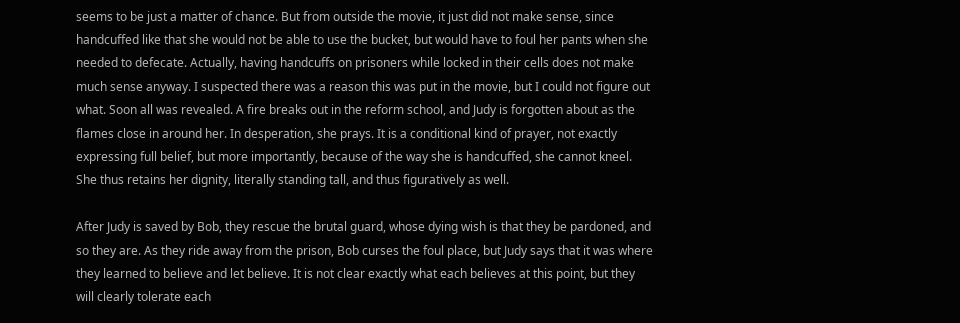seems to be just a matter of chance. But from outside the movie, it just did not make sense, since handcuffed like that she would not be able to use the bucket, but would have to foul her pants when she needed to defecate. Actually, having handcuffs on prisoners while locked in their cells does not make much sense anyway. I suspected there was a reason this was put in the movie, but I could not figure out what. Soon all was revealed. A fire breaks out in the reform school, and Judy is forgotten about as the flames close in around her. In desperation, she prays. It is a conditional kind of prayer, not exactly expressing full belief, but more importantly, because of the way she is handcuffed, she cannot kneel. She thus retains her dignity, literally standing tall, and thus figuratively as well.

After Judy is saved by Bob, they rescue the brutal guard, whose dying wish is that they be pardoned, and so they are. As they ride away from the prison, Bob curses the foul place, but Judy says that it was where they learned to believe and let believe. It is not clear exactly what each believes at this point, but they will clearly tolerate each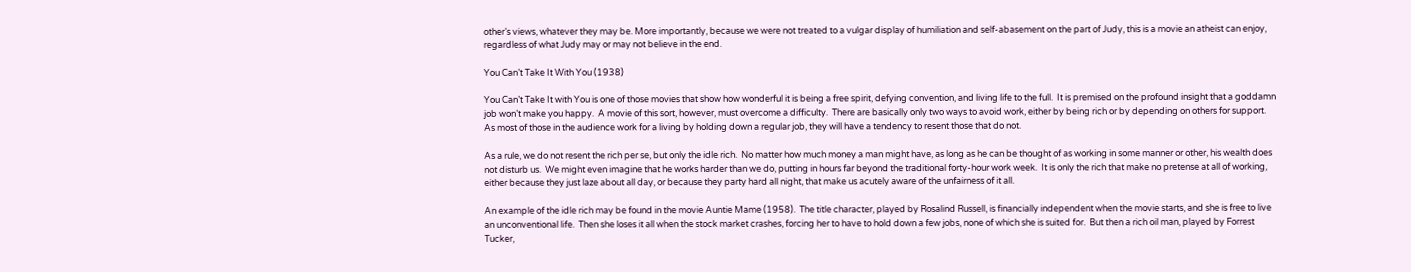other’s views, whatever they may be. More importantly, because we were not treated to a vulgar display of humiliation and self-abasement on the part of Judy, this is a movie an atheist can enjoy, regardless of what Judy may or may not believe in the end.

You Can’t Take It With You (1938)

You Can’t Take It with You is one of those movies that show how wonderful it is being a free spirit, defying convention, and living life to the full.  It is premised on the profound insight that a goddamn job won’t make you happy.  A movie of this sort, however, must overcome a difficulty.  There are basically only two ways to avoid work, either by being rich or by depending on others for support.  As most of those in the audience work for a living by holding down a regular job, they will have a tendency to resent those that do not.

As a rule, we do not resent the rich per se, but only the idle rich.  No matter how much money a man might have, as long as he can be thought of as working in some manner or other, his wealth does not disturb us.  We might even imagine that he works harder than we do, putting in hours far beyond the traditional forty-hour work week.  It is only the rich that make no pretense at all of working, either because they just laze about all day, or because they party hard all night, that make us acutely aware of the unfairness of it all.

An example of the idle rich may be found in the movie Auntie Mame (1958).  The title character, played by Rosalind Russell, is financially independent when the movie starts, and she is free to live an unconventional life.  Then she loses it all when the stock market crashes, forcing her to have to hold down a few jobs, none of which she is suited for.  But then a rich oil man, played by Forrest Tucker,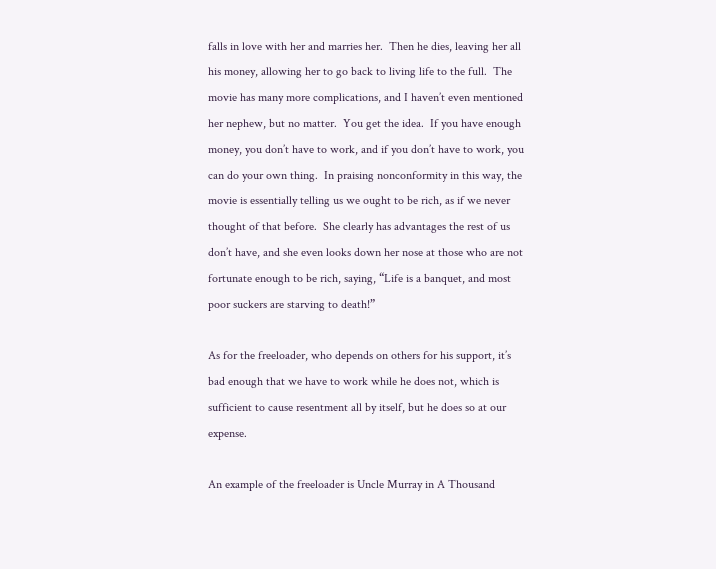falls in love with her and marries her.  Then he dies, leaving her all his money, allowing her to go back to living life to the full.  The movie has many more complications, and I haven’t even mentioned her nephew, but no matter.  You get the idea.  If you have enough money, you don’t have to work, and if you don’t have to work, you can do your own thing.  In praising nonconformity in this way, the movie is essentially telling us we ought to be rich, as if we never thought of that before.  She clearly has advantages the rest of us don’t have, and she even looks down her nose at those who are not fortunate enough to be rich, saying, “Life is a banquet, and most poor suckers are starving to death!”

As for the freeloader, who depends on others for his support, it’s bad enough that we have to work while he does not, which is sufficient to cause resentment all by itself, but he does so at our expense.

An example of the freeloader is Uncle Murray in A Thousand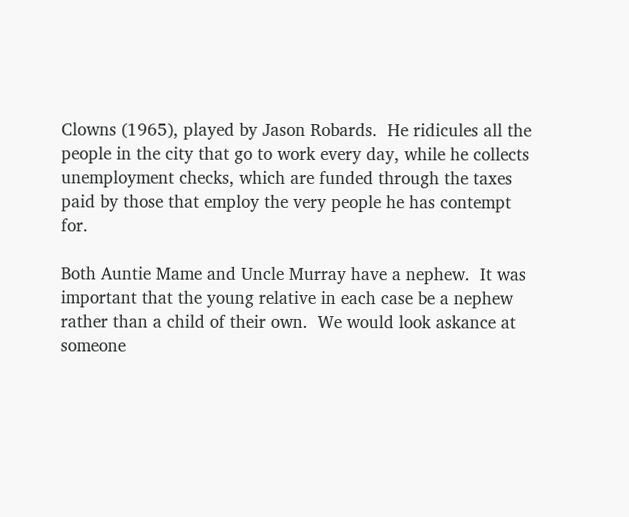Clowns (1965), played by Jason Robards.  He ridicules all the people in the city that go to work every day, while he collects unemployment checks, which are funded through the taxes paid by those that employ the very people he has contempt for.

Both Auntie Mame and Uncle Murray have a nephew.  It was important that the young relative in each case be a nephew rather than a child of their own.  We would look askance at someone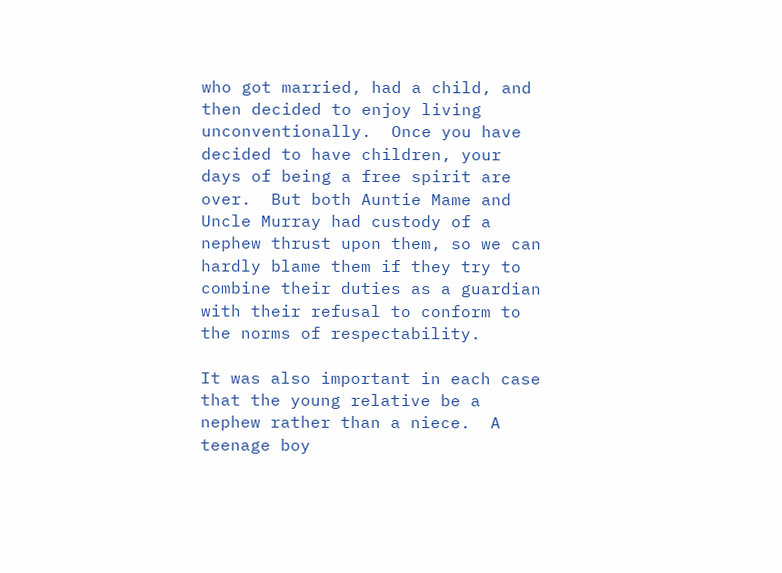who got married, had a child, and then decided to enjoy living unconventionally.  Once you have decided to have children, your days of being a free spirit are over.  But both Auntie Mame and Uncle Murray had custody of a nephew thrust upon them, so we can hardly blame them if they try to combine their duties as a guardian with their refusal to conform to the norms of respectability.

It was also important in each case that the young relative be a nephew rather than a niece.  A teenage boy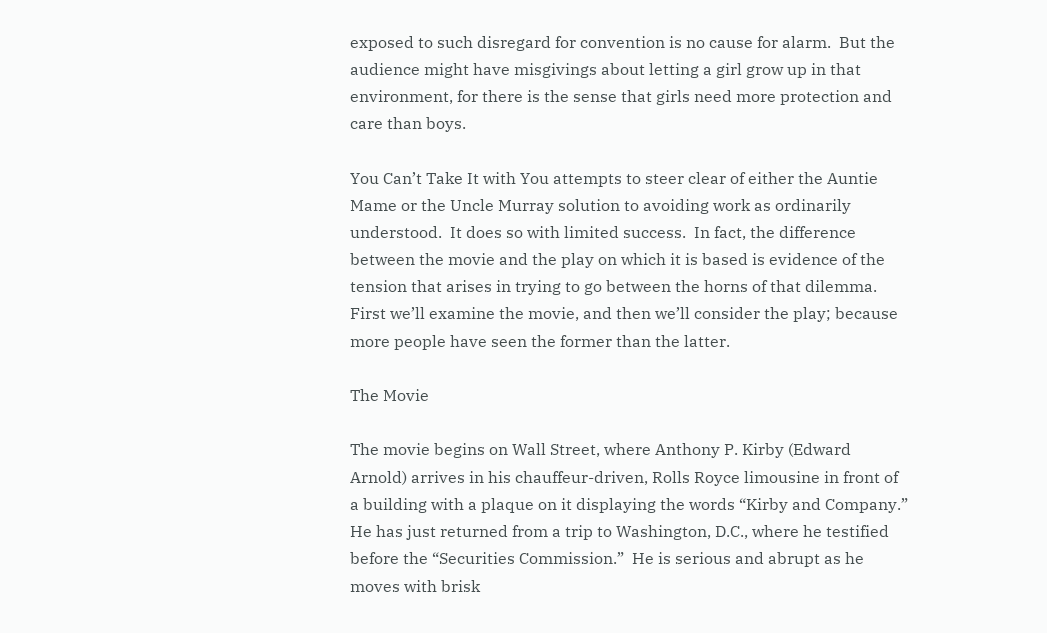exposed to such disregard for convention is no cause for alarm.  But the audience might have misgivings about letting a girl grow up in that environment, for there is the sense that girls need more protection and care than boys.

You Can’t Take It with You attempts to steer clear of either the Auntie Mame or the Uncle Murray solution to avoiding work as ordinarily understood.  It does so with limited success.  In fact, the difference between the movie and the play on which it is based is evidence of the tension that arises in trying to go between the horns of that dilemma.  First we’ll examine the movie, and then we’ll consider the play; because more people have seen the former than the latter.

The Movie

The movie begins on Wall Street, where Anthony P. Kirby (Edward Arnold) arrives in his chauffeur-driven, Rolls Royce limousine in front of a building with a plaque on it displaying the words “Kirby and Company.”  He has just returned from a trip to Washington, D.C., where he testified before the “Securities Commission.”  He is serious and abrupt as he moves with brisk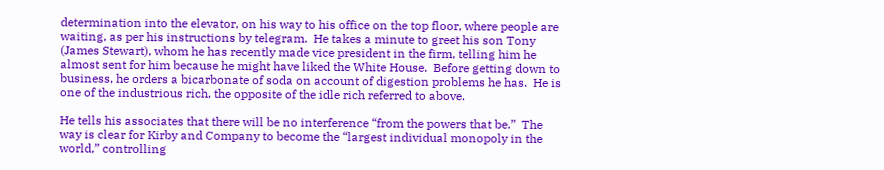determination into the elevator, on his way to his office on the top floor, where people are waiting, as per his instructions by telegram.  He takes a minute to greet his son Tony (James Stewart), whom he has recently made vice president in the firm, telling him he almost sent for him because he might have liked the White House.  Before getting down to business, he orders a bicarbonate of soda on account of digestion problems he has.  He is one of the industrious rich, the opposite of the idle rich referred to above.

He tells his associates that there will be no interference “from the powers that be.”  The way is clear for Kirby and Company to become the “largest individual monopoly in the world,” controlling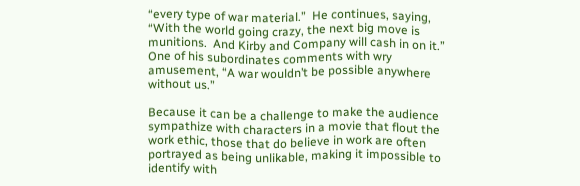“every type of war material.”  He continues, saying, “With the world going crazy, the next big move is munitions.  And Kirby and Company will cash in on it.”  One of his subordinates comments with wry amusement, “A war wouldn’t be possible anywhere without us.”

Because it can be a challenge to make the audience sympathize with characters in a movie that flout the work ethic, those that do believe in work are often portrayed as being unlikable, making it impossible to identify with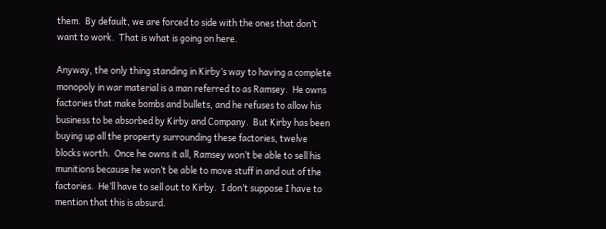them.  By default, we are forced to side with the ones that don’t want to work.  That is what is going on here.

Anyway, the only thing standing in Kirby’s way to having a complete monopoly in war material is a man referred to as Ramsey.  He owns factories that make bombs and bullets, and he refuses to allow his business to be absorbed by Kirby and Company.  But Kirby has been buying up all the property surrounding these factories, twelve blocks worth.  Once he owns it all, Ramsey won’t be able to sell his munitions because he won’t be able to move stuff in and out of the factories.  He’ll have to sell out to Kirby.  I don’t suppose I have to mention that this is absurd.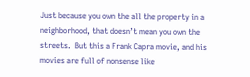Just because you own the all the property in a neighborhood, that doesn’t mean you own the streets.  But this a Frank Capra movie, and his movies are full of nonsense like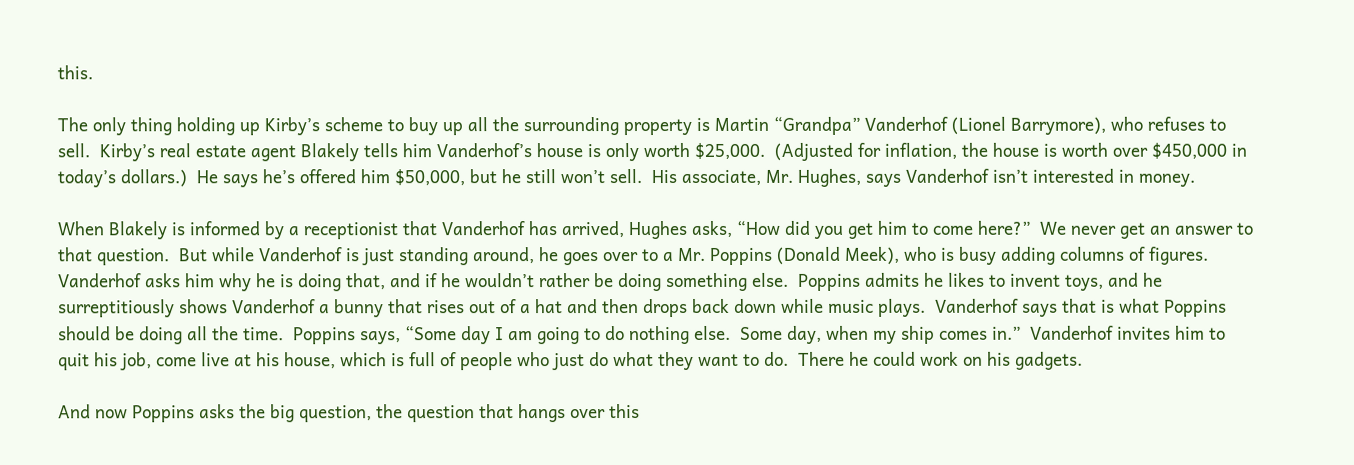this.

The only thing holding up Kirby’s scheme to buy up all the surrounding property is Martin “Grandpa” Vanderhof (Lionel Barrymore), who refuses to sell.  Kirby’s real estate agent Blakely tells him Vanderhof’s house is only worth $25,000.  (Adjusted for inflation, the house is worth over $450,000 in today’s dollars.)  He says he’s offered him $50,000, but he still won’t sell.  His associate, Mr. Hughes, says Vanderhof isn’t interested in money.

When Blakely is informed by a receptionist that Vanderhof has arrived, Hughes asks, “How did you get him to come here?”  We never get an answer to that question.  But while Vanderhof is just standing around, he goes over to a Mr. Poppins (Donald Meek), who is busy adding columns of figures.  Vanderhof asks him why he is doing that, and if he wouldn’t rather be doing something else.  Poppins admits he likes to invent toys, and he surreptitiously shows Vanderhof a bunny that rises out of a hat and then drops back down while music plays.  Vanderhof says that is what Poppins should be doing all the time.  Poppins says, “Some day I am going to do nothing else.  Some day, when my ship comes in.”  Vanderhof invites him to quit his job, come live at his house, which is full of people who just do what they want to do.  There he could work on his gadgets.

And now Poppins asks the big question, the question that hangs over this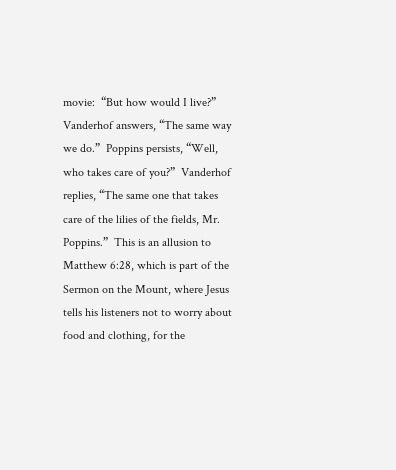movie:  “But how would I live?”  Vanderhof answers, “The same way we do.”  Poppins persists, “Well, who takes care of you?”  Vanderhof replies, “The same one that takes care of the lilies of the fields, Mr. Poppins.”  This is an allusion to Matthew 6:28, which is part of the Sermon on the Mount, where Jesus tells his listeners not to worry about food and clothing, for the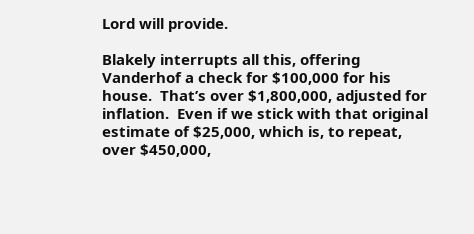Lord will provide.

Blakely interrupts all this, offering Vanderhof a check for $100,000 for his house.  That’s over $1,800,000, adjusted for inflation.  Even if we stick with that original estimate of $25,000, which is, to repeat, over $450,000,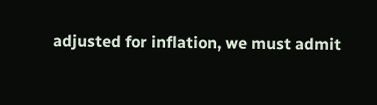adjusted for inflation, we must admit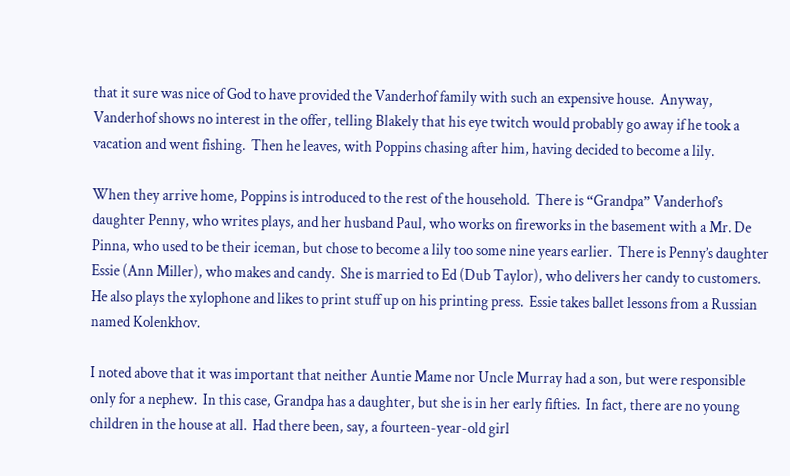that it sure was nice of God to have provided the Vanderhof family with such an expensive house.  Anyway, Vanderhof shows no interest in the offer, telling Blakely that his eye twitch would probably go away if he took a vacation and went fishing.  Then he leaves, with Poppins chasing after him, having decided to become a lily.

When they arrive home, Poppins is introduced to the rest of the household.  There is “Grandpa” Vanderhof’s daughter Penny, who writes plays, and her husband Paul, who works on fireworks in the basement with a Mr. De Pinna, who used to be their iceman, but chose to become a lily too some nine years earlier.  There is Penny’s daughter Essie (Ann Miller), who makes and candy.  She is married to Ed (Dub Taylor), who delivers her candy to customers.  He also plays the xylophone and likes to print stuff up on his printing press.  Essie takes ballet lessons from a Russian named Kolenkhov.

I noted above that it was important that neither Auntie Mame nor Uncle Murray had a son, but were responsible only for a nephew.  In this case, Grandpa has a daughter, but she is in her early fifties.  In fact, there are no young children in the house at all.  Had there been, say, a fourteen-year-old girl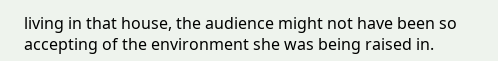living in that house, the audience might not have been so accepting of the environment she was being raised in.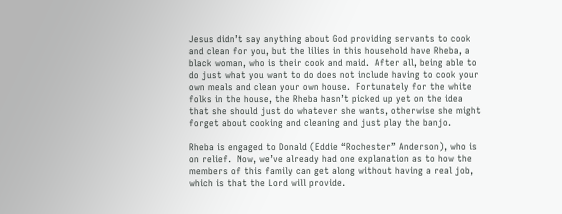Jesus didn’t say anything about God providing servants to cook and clean for you, but the lilies in this household have Rheba, a black woman, who is their cook and maid.  After all, being able to do just what you want to do does not include having to cook your own meals and clean your own house.  Fortunately for the white folks in the house, the Rheba hasn’t picked up yet on the idea that she should just do whatever she wants, otherwise she might forget about cooking and cleaning and just play the banjo.

Rheba is engaged to Donald (Eddie “Rochester” Anderson), who is on relief.  Now, we’ve already had one explanation as to how the members of this family can get along without having a real job, which is that the Lord will provide.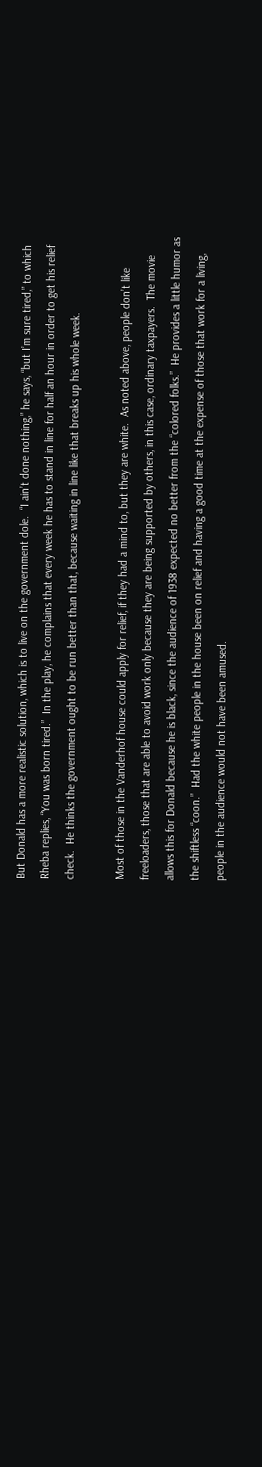But Donald has a more realistic solution, which is to live on the government dole.  “I ain’t done nothing,” he says, “but I’m sure tired,” to which Rheba replies, “You was born tired.”  In the play, he complains that every week he has to stand in line for half an hour in order to get his relief check.  He thinks the government ought to be run better than that, because waiting in line like that breaks up his whole week.

Most of those in the Vanderhof house could apply for relief, if they had a mind to, but they are white.  As noted above, people don’t like freeloaders, those that are able to avoid work only because they are being supported by others, in this case, ordinary taxpayers.  The movie allows this for Donald because he is black, since the audience of 1938 expected no better from the “colored folks.”  He provides a little humor as the shiftless “coon.”  Had the white people in the house been on relief and having a good time at the expense of those that work for a living, people in the audience would not have been amused.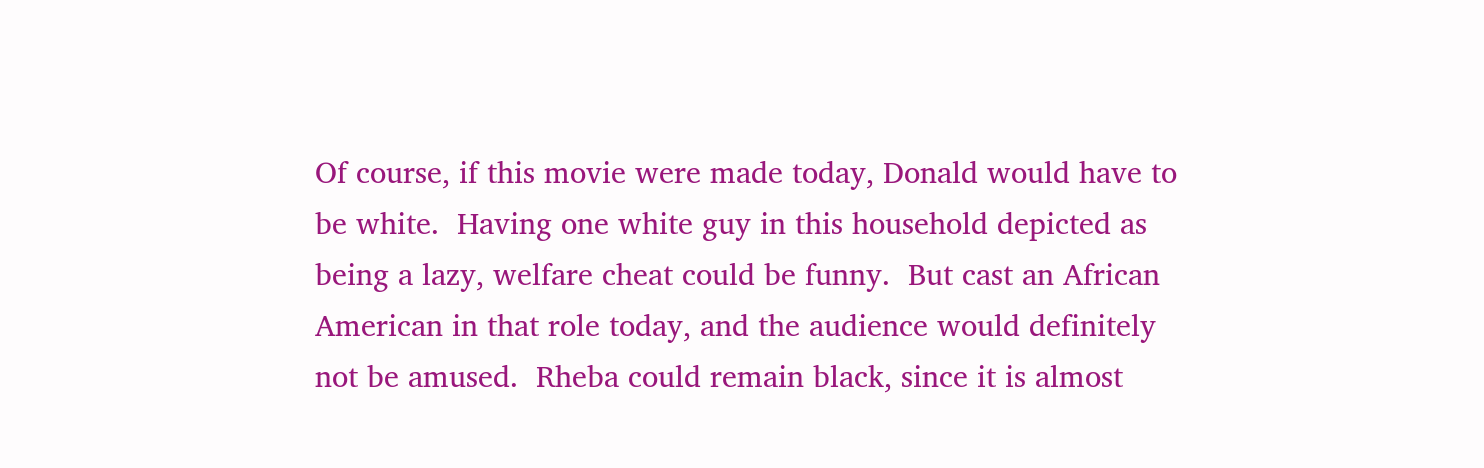Of course, if this movie were made today, Donald would have to be white.  Having one white guy in this household depicted as being a lazy, welfare cheat could be funny.  But cast an African American in that role today, and the audience would definitely not be amused.  Rheba could remain black, since it is almost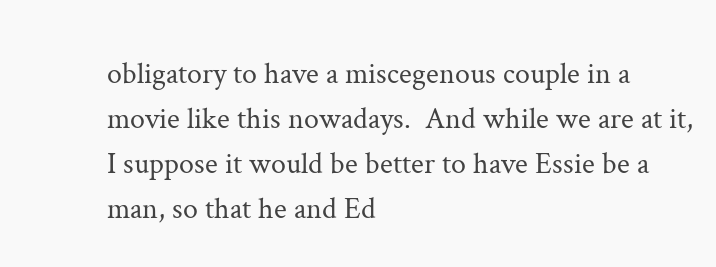obligatory to have a miscegenous couple in a movie like this nowadays.  And while we are at it, I suppose it would be better to have Essie be a man, so that he and Ed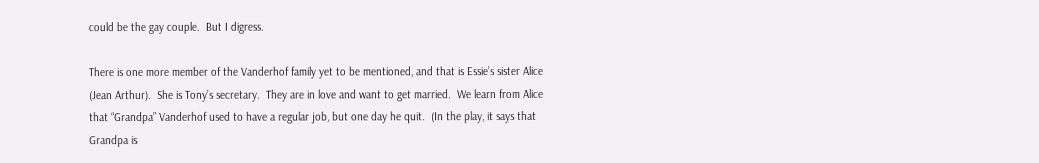could be the gay couple.  But I digress.

There is one more member of the Vanderhof family yet to be mentioned, and that is Essie’s sister Alice (Jean Arthur).  She is Tony’s secretary.  They are in love and want to get married.  We learn from Alice that “Grandpa” Vanderhof used to have a regular job, but one day he quit.  (In the play, it says that Grandpa is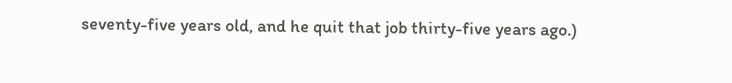seventy-five years old, and he quit that job thirty-five years ago.)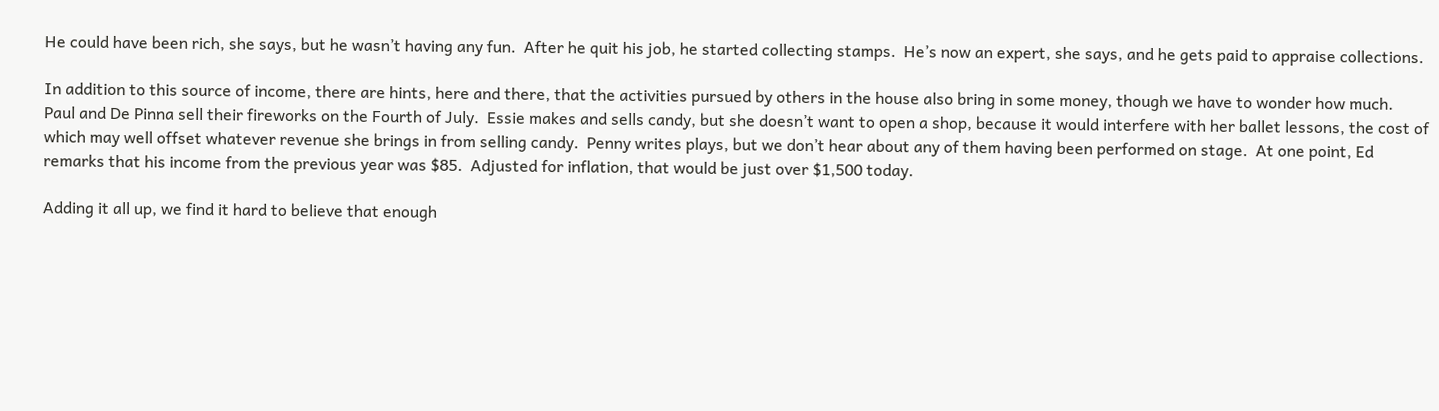He could have been rich, she says, but he wasn’t having any fun.  After he quit his job, he started collecting stamps.  He’s now an expert, she says, and he gets paid to appraise collections.

In addition to this source of income, there are hints, here and there, that the activities pursued by others in the house also bring in some money, though we have to wonder how much.  Paul and De Pinna sell their fireworks on the Fourth of July.  Essie makes and sells candy, but she doesn’t want to open a shop, because it would interfere with her ballet lessons, the cost of which may well offset whatever revenue she brings in from selling candy.  Penny writes plays, but we don’t hear about any of them having been performed on stage.  At one point, Ed remarks that his income from the previous year was $85.  Adjusted for inflation, that would be just over $1,500 today.

Adding it all up, we find it hard to believe that enough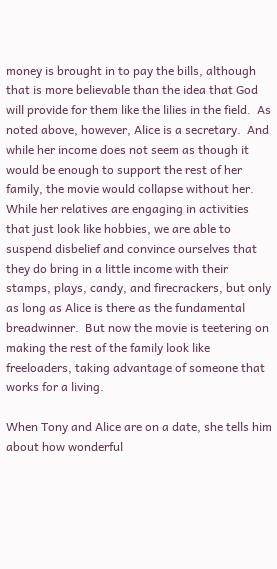money is brought in to pay the bills, although that is more believable than the idea that God will provide for them like the lilies in the field.  As noted above, however, Alice is a secretary.  And while her income does not seem as though it would be enough to support the rest of her family, the movie would collapse without her.  While her relatives are engaging in activities that just look like hobbies, we are able to suspend disbelief and convince ourselves that they do bring in a little income with their stamps, plays, candy, and firecrackers, but only as long as Alice is there as the fundamental breadwinner.  But now the movie is teetering on making the rest of the family look like freeloaders, taking advantage of someone that works for a living.

When Tony and Alice are on a date, she tells him about how wonderful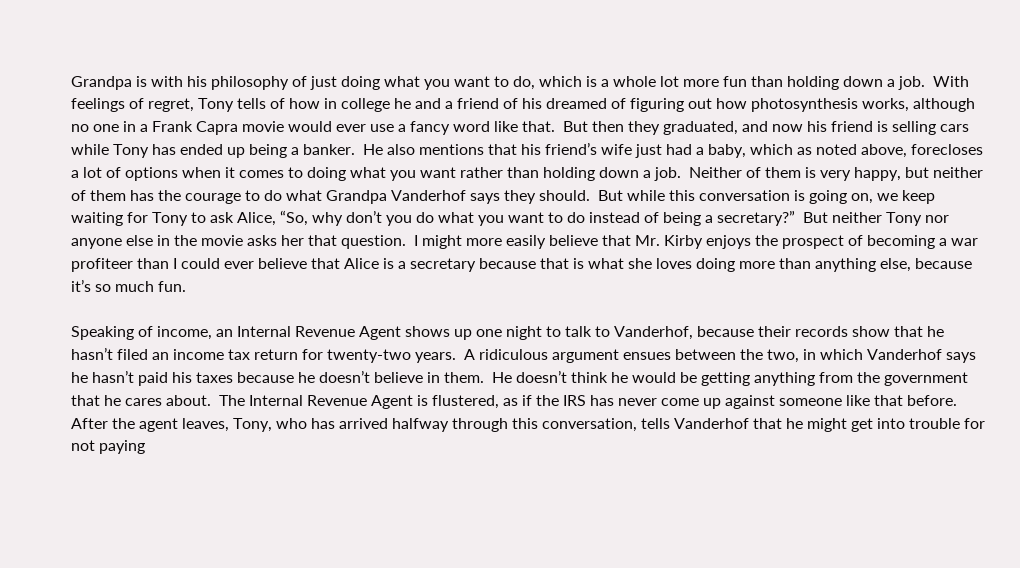Grandpa is with his philosophy of just doing what you want to do, which is a whole lot more fun than holding down a job.  With feelings of regret, Tony tells of how in college he and a friend of his dreamed of figuring out how photosynthesis works, although no one in a Frank Capra movie would ever use a fancy word like that.  But then they graduated, and now his friend is selling cars while Tony has ended up being a banker.  He also mentions that his friend’s wife just had a baby, which as noted above, forecloses a lot of options when it comes to doing what you want rather than holding down a job.  Neither of them is very happy, but neither of them has the courage to do what Grandpa Vanderhof says they should.  But while this conversation is going on, we keep waiting for Tony to ask Alice, “So, why don’t you do what you want to do instead of being a secretary?”  But neither Tony nor anyone else in the movie asks her that question.  I might more easily believe that Mr. Kirby enjoys the prospect of becoming a war profiteer than I could ever believe that Alice is a secretary because that is what she loves doing more than anything else, because it’s so much fun.

Speaking of income, an Internal Revenue Agent shows up one night to talk to Vanderhof, because their records show that he hasn’t filed an income tax return for twenty-two years.  A ridiculous argument ensues between the two, in which Vanderhof says he hasn’t paid his taxes because he doesn’t believe in them.  He doesn’t think he would be getting anything from the government that he cares about.  The Internal Revenue Agent is flustered, as if the IRS has never come up against someone like that before.  After the agent leaves, Tony, who has arrived halfway through this conversation, tells Vanderhof that he might get into trouble for not paying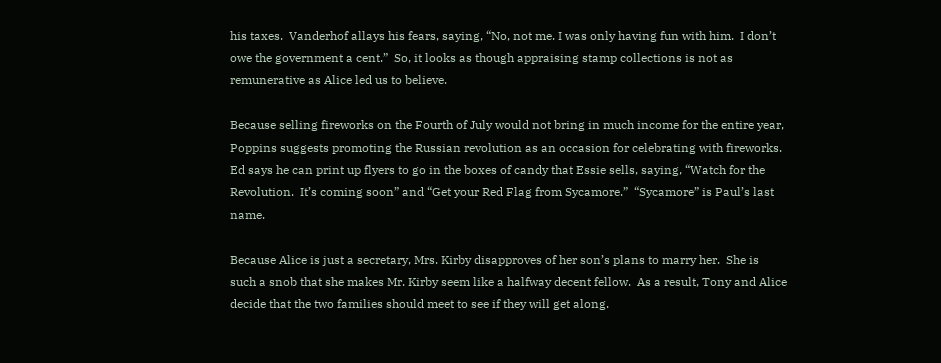his taxes.  Vanderhof allays his fears, saying, “No, not me. I was only having fun with him.  I don’t owe the government a cent.”  So, it looks as though appraising stamp collections is not as remunerative as Alice led us to believe.

Because selling fireworks on the Fourth of July would not bring in much income for the entire year, Poppins suggests promoting the Russian revolution as an occasion for celebrating with fireworks.  Ed says he can print up flyers to go in the boxes of candy that Essie sells, saying, “Watch for the Revolution.  It’s coming soon” and “Get your Red Flag from Sycamore.”  “Sycamore” is Paul’s last name.

Because Alice is just a secretary, Mrs. Kirby disapproves of her son’s plans to marry her.  She is such a snob that she makes Mr. Kirby seem like a halfway decent fellow.  As a result, Tony and Alice decide that the two families should meet to see if they will get along.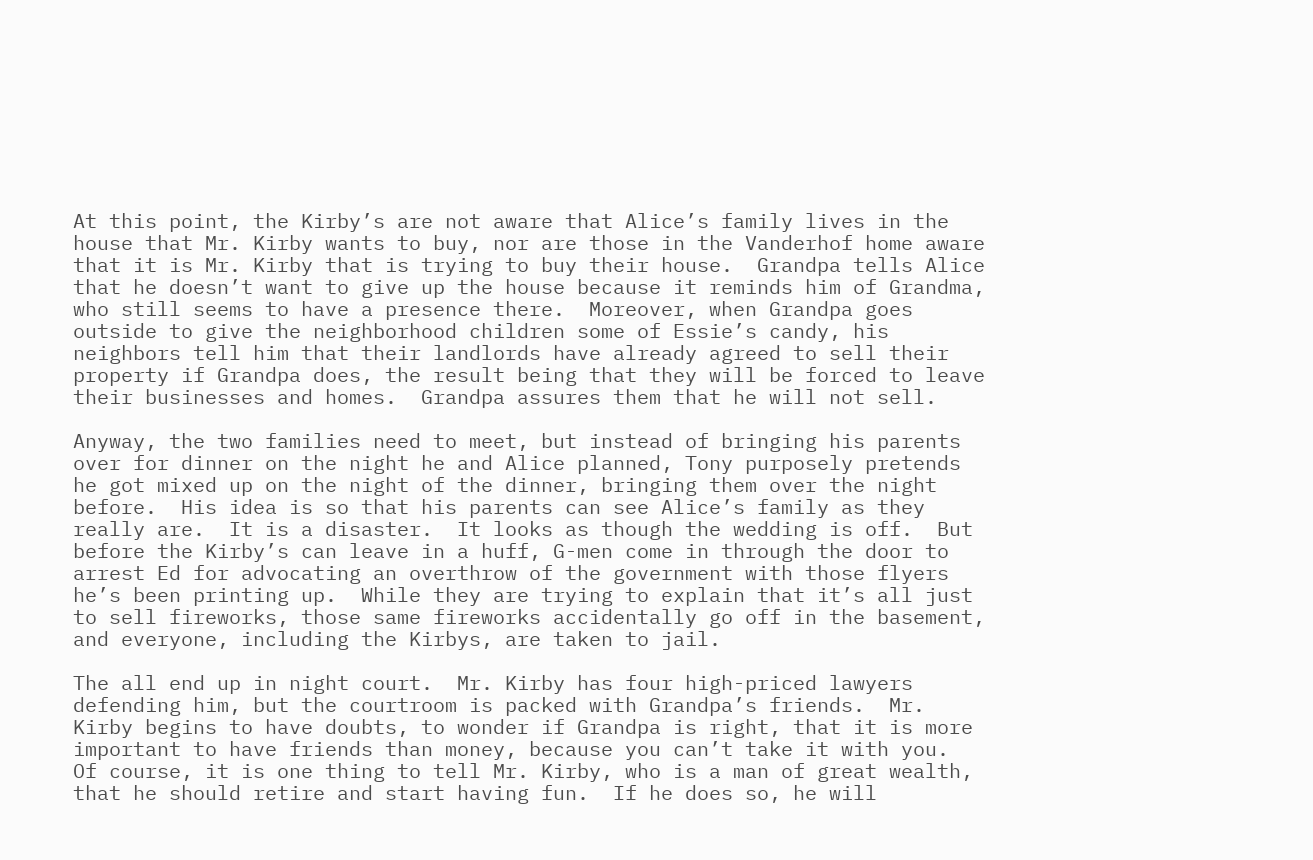At this point, the Kirby’s are not aware that Alice’s family lives in the house that Mr. Kirby wants to buy, nor are those in the Vanderhof home aware that it is Mr. Kirby that is trying to buy their house.  Grandpa tells Alice that he doesn’t want to give up the house because it reminds him of Grandma, who still seems to have a presence there.  Moreover, when Grandpa goes outside to give the neighborhood children some of Essie’s candy, his neighbors tell him that their landlords have already agreed to sell their property if Grandpa does, the result being that they will be forced to leave their businesses and homes.  Grandpa assures them that he will not sell.

Anyway, the two families need to meet, but instead of bringing his parents over for dinner on the night he and Alice planned, Tony purposely pretends he got mixed up on the night of the dinner, bringing them over the night before.  His idea is so that his parents can see Alice’s family as they really are.  It is a disaster.  It looks as though the wedding is off.  But before the Kirby’s can leave in a huff, G-men come in through the door to arrest Ed for advocating an overthrow of the government with those flyers he’s been printing up.  While they are trying to explain that it’s all just to sell fireworks, those same fireworks accidentally go off in the basement, and everyone, including the Kirbys, are taken to jail.

The all end up in night court.  Mr. Kirby has four high-priced lawyers defending him, but the courtroom is packed with Grandpa’s friends.  Mr. Kirby begins to have doubts, to wonder if Grandpa is right, that it is more important to have friends than money, because you can’t take it with you.  Of course, it is one thing to tell Mr. Kirby, who is a man of great wealth, that he should retire and start having fun.  If he does so, he will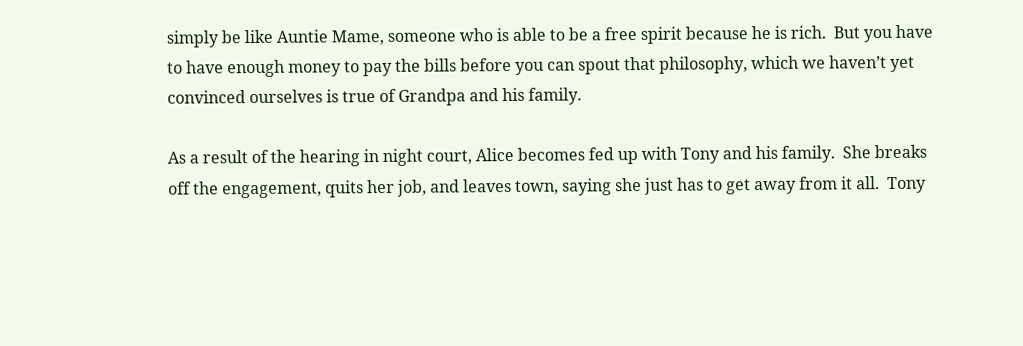simply be like Auntie Mame, someone who is able to be a free spirit because he is rich.  But you have to have enough money to pay the bills before you can spout that philosophy, which we haven’t yet convinced ourselves is true of Grandpa and his family.

As a result of the hearing in night court, Alice becomes fed up with Tony and his family.  She breaks off the engagement, quits her job, and leaves town, saying she just has to get away from it all.  Tony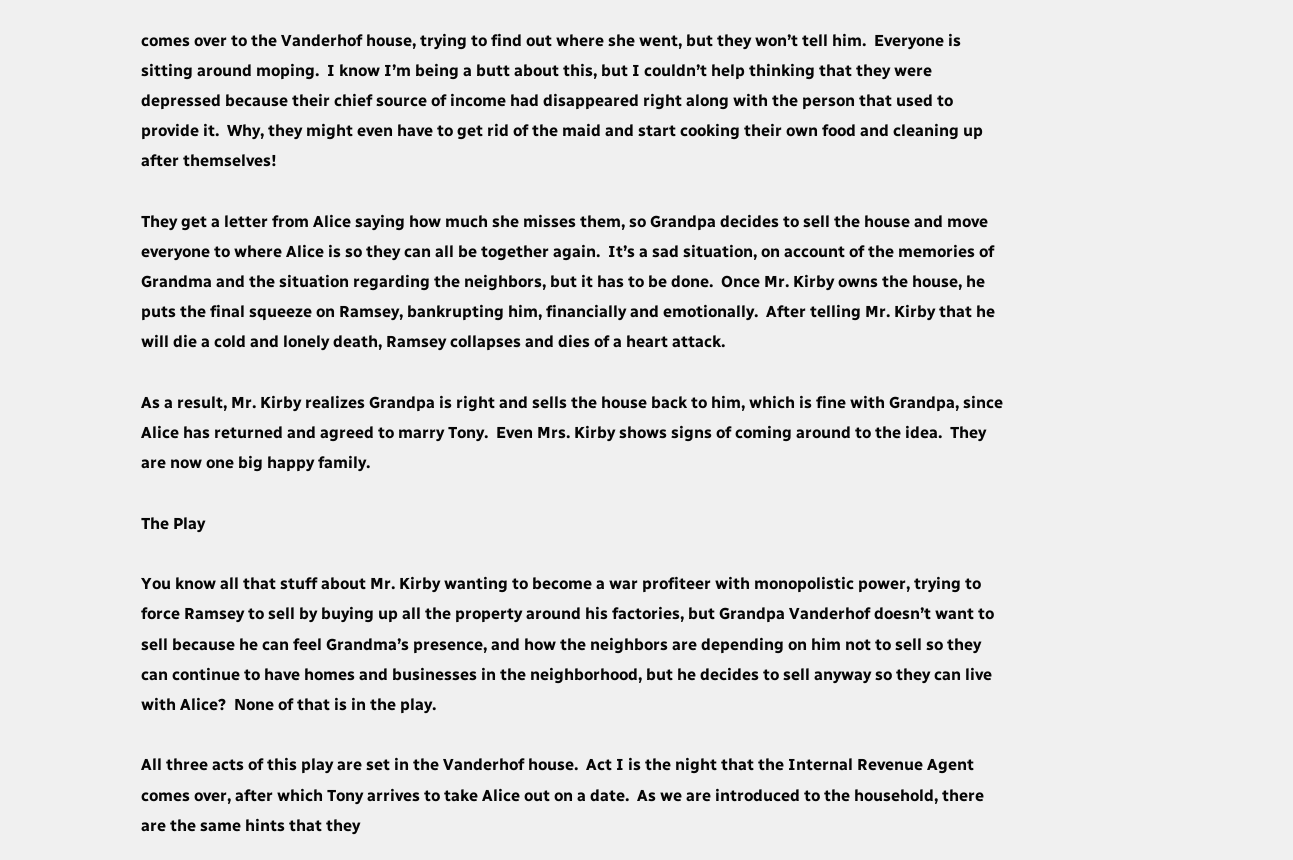comes over to the Vanderhof house, trying to find out where she went, but they won’t tell him.  Everyone is sitting around moping.  I know I’m being a butt about this, but I couldn’t help thinking that they were depressed because their chief source of income had disappeared right along with the person that used to provide it.  Why, they might even have to get rid of the maid and start cooking their own food and cleaning up after themselves!

They get a letter from Alice saying how much she misses them, so Grandpa decides to sell the house and move everyone to where Alice is so they can all be together again.  It’s a sad situation, on account of the memories of Grandma and the situation regarding the neighbors, but it has to be done.  Once Mr. Kirby owns the house, he puts the final squeeze on Ramsey, bankrupting him, financially and emotionally.  After telling Mr. Kirby that he will die a cold and lonely death, Ramsey collapses and dies of a heart attack.

As a result, Mr. Kirby realizes Grandpa is right and sells the house back to him, which is fine with Grandpa, since Alice has returned and agreed to marry Tony.  Even Mrs. Kirby shows signs of coming around to the idea.  They are now one big happy family.

The Play

You know all that stuff about Mr. Kirby wanting to become a war profiteer with monopolistic power, trying to force Ramsey to sell by buying up all the property around his factories, but Grandpa Vanderhof doesn’t want to sell because he can feel Grandma’s presence, and how the neighbors are depending on him not to sell so they can continue to have homes and businesses in the neighborhood, but he decides to sell anyway so they can live with Alice?  None of that is in the play.

All three acts of this play are set in the Vanderhof house.  Act I is the night that the Internal Revenue Agent comes over, after which Tony arrives to take Alice out on a date.  As we are introduced to the household, there are the same hints that they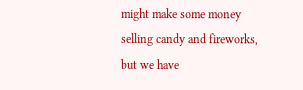might make some money selling candy and fireworks, but we have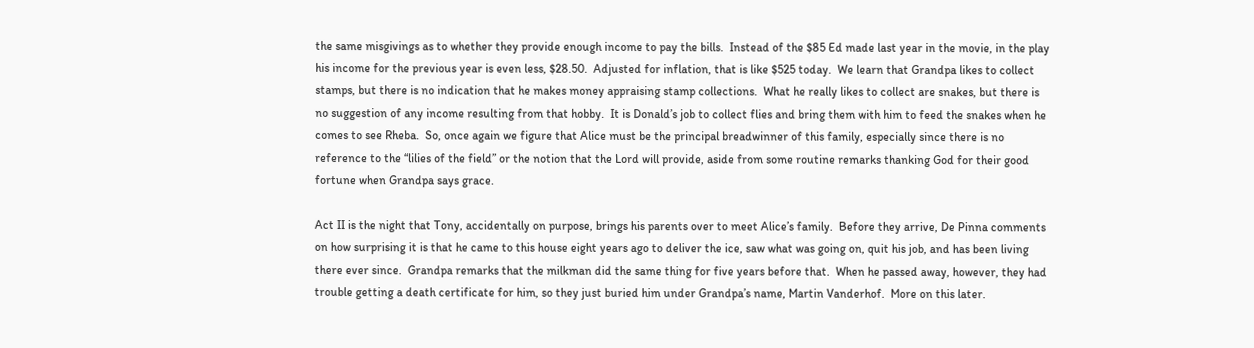the same misgivings as to whether they provide enough income to pay the bills.  Instead of the $85 Ed made last year in the movie, in the play his income for the previous year is even less, $28.50.  Adjusted for inflation, that is like $525 today.  We learn that Grandpa likes to collect stamps, but there is no indication that he makes money appraising stamp collections.  What he really likes to collect are snakes, but there is no suggestion of any income resulting from that hobby.  It is Donald’s job to collect flies and bring them with him to feed the snakes when he comes to see Rheba.  So, once again we figure that Alice must be the principal breadwinner of this family, especially since there is no reference to the “lilies of the field” or the notion that the Lord will provide, aside from some routine remarks thanking God for their good fortune when Grandpa says grace.

Act II is the night that Tony, accidentally on purpose, brings his parents over to meet Alice’s family.  Before they arrive, De Pinna comments on how surprising it is that he came to this house eight years ago to deliver the ice, saw what was going on, quit his job, and has been living there ever since.  Grandpa remarks that the milkman did the same thing for five years before that.  When he passed away, however, they had trouble getting a death certificate for him, so they just buried him under Grandpa’s name, Martin Vanderhof.  More on this later.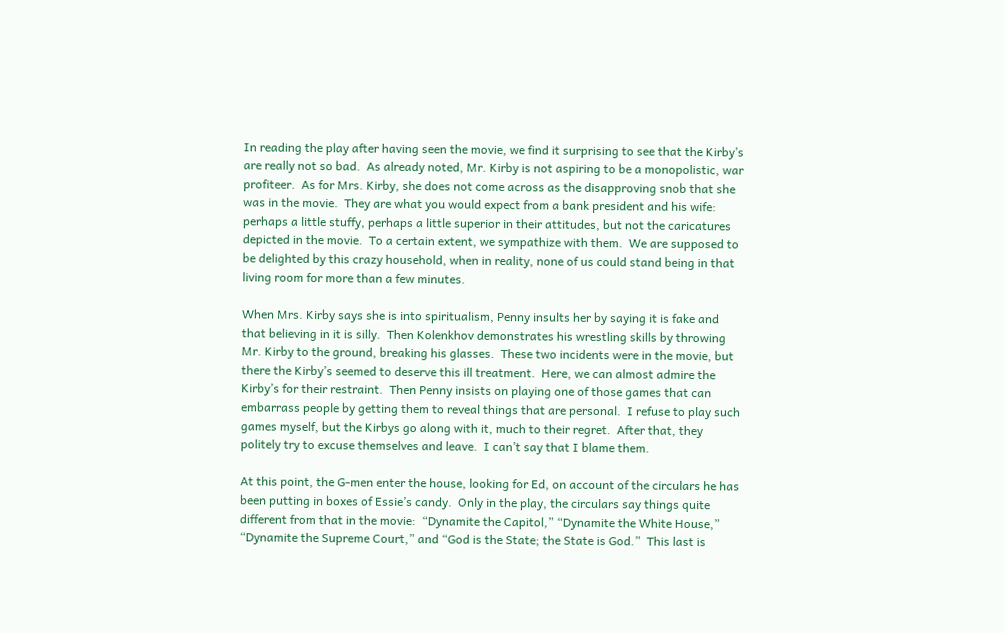In reading the play after having seen the movie, we find it surprising to see that the Kirby’s are really not so bad.  As already noted, Mr. Kirby is not aspiring to be a monopolistic, war profiteer.  As for Mrs. Kirby, she does not come across as the disapproving snob that she was in the movie.  They are what you would expect from a bank president and his wife:  perhaps a little stuffy, perhaps a little superior in their attitudes, but not the caricatures depicted in the movie.  To a certain extent, we sympathize with them.  We are supposed to be delighted by this crazy household, when in reality, none of us could stand being in that living room for more than a few minutes.

When Mrs. Kirby says she is into spiritualism, Penny insults her by saying it is fake and that believing in it is silly.  Then Kolenkhov demonstrates his wrestling skills by throwing Mr. Kirby to the ground, breaking his glasses.  These two incidents were in the movie, but there the Kirby’s seemed to deserve this ill treatment.  Here, we can almost admire the Kirby’s for their restraint.  Then Penny insists on playing one of those games that can embarrass people by getting them to reveal things that are personal.  I refuse to play such games myself, but the Kirbys go along with it, much to their regret.  After that, they politely try to excuse themselves and leave.  I can’t say that I blame them.

At this point, the G-men enter the house, looking for Ed, on account of the circulars he has been putting in boxes of Essie’s candy.  Only in the play, the circulars say things quite different from that in the movie:  “Dynamite the Capitol,” “Dynamite the White House,” “Dynamite the Supreme Court,” and “God is the State; the State is God.”  This last is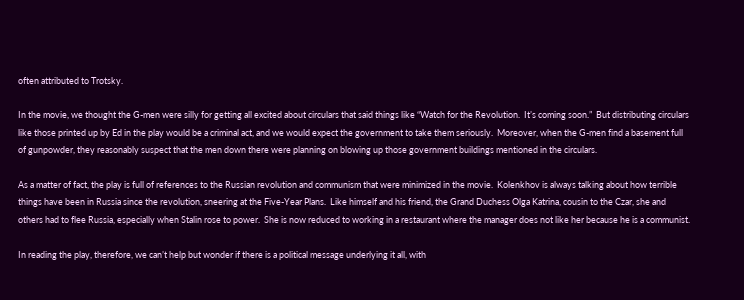often attributed to Trotsky.

In the movie, we thought the G-men were silly for getting all excited about circulars that said things like “Watch for the Revolution.  It’s coming soon.”  But distributing circulars like those printed up by Ed in the play would be a criminal act, and we would expect the government to take them seriously.  Moreover, when the G-men find a basement full of gunpowder, they reasonably suspect that the men down there were planning on blowing up those government buildings mentioned in the circulars.

As a matter of fact, the play is full of references to the Russian revolution and communism that were minimized in the movie.  Kolenkhov is always talking about how terrible things have been in Russia since the revolution, sneering at the Five-Year Plans.  Like himself and his friend, the Grand Duchess Olga Katrina, cousin to the Czar, she and others had to flee Russia, especially when Stalin rose to power.  She is now reduced to working in a restaurant where the manager does not like her because he is a communist.

In reading the play, therefore, we can’t help but wonder if there is a political message underlying it all, with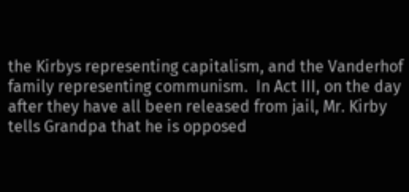the Kirbys representing capitalism, and the Vanderhof family representing communism.  In Act III, on the day after they have all been released from jail, Mr. Kirby tells Grandpa that he is opposed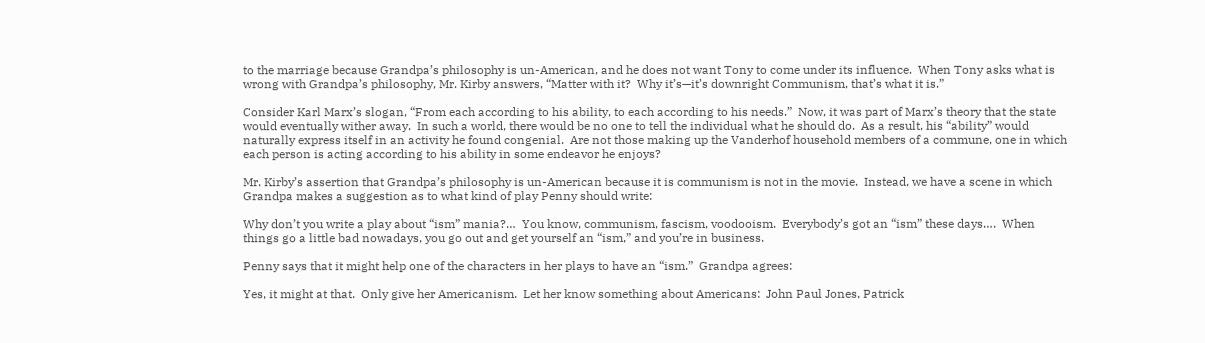to the marriage because Grandpa’s philosophy is un-American, and he does not want Tony to come under its influence.  When Tony asks what is wrong with Grandpa’s philosophy, Mr. Kirby answers, “Matter with it?  Why it’s—it’s downright Communism, that’s what it is.”

Consider Karl Marx’s slogan, “From each according to his ability, to each according to his needs.”  Now, it was part of Marx’s theory that the state would eventually wither away.  In such a world, there would be no one to tell the individual what he should do.  As a result, his “ability” would naturally express itself in an activity he found congenial.  Are not those making up the Vanderhof household members of a commune, one in which each person is acting according to his ability in some endeavor he enjoys?

Mr. Kirby’s assertion that Grandpa’s philosophy is un-American because it is communism is not in the movie.  Instead, we have a scene in which Grandpa makes a suggestion as to what kind of play Penny should write:

Why don’t you write a play about “ism” mania?…  You know, communism, fascism, voodooism.  Everybody’s got an “ism” these days….  When things go a little bad nowadays, you go out and get yourself an “ism,” and you’re in business.

Penny says that it might help one of the characters in her plays to have an “ism.”  Grandpa agrees:

Yes, it might at that.  Only give her Americanism.  Let her know something about Americans:  John Paul Jones, Patrick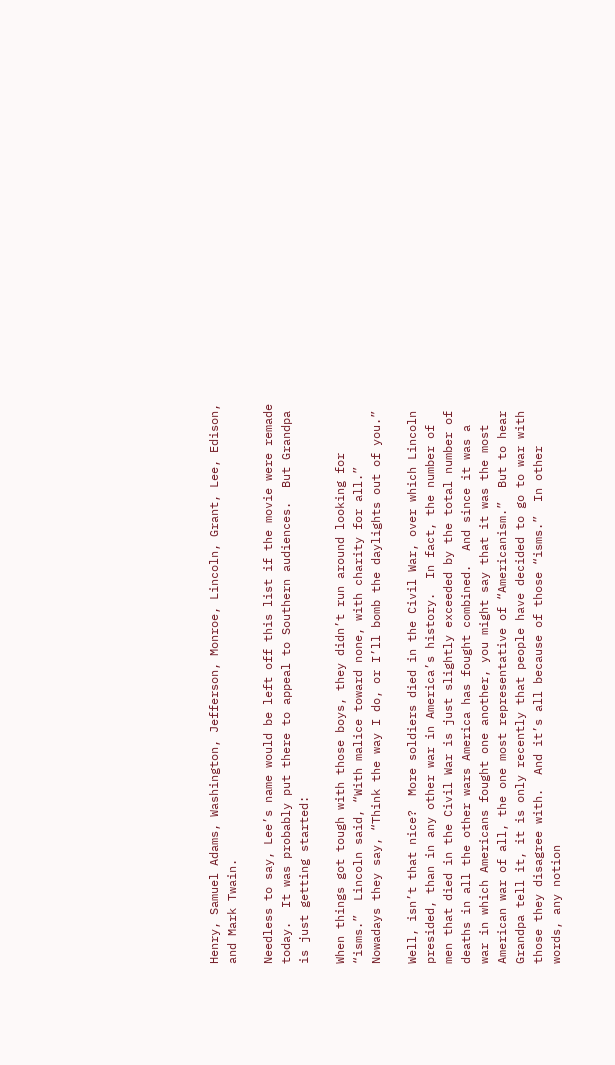Henry, Samuel Adams, Washington, Jefferson, Monroe, Lincoln, Grant, Lee, Edison, and Mark Twain.

Needless to say, Lee’s name would be left off this list if the movie were remade today.  It was probably put there to appeal to Southern audiences.  But Grandpa is just getting started:

When things got tough with those boys, they didn’t run around looking for “isms.”  Lincoln said, “With malice toward none, with charity for all.”  Nowadays they say, “Think the way I do, or I’ll bomb the daylights out of you.”

Well, isn’t that nice?  More soldiers died in the Civil War, over which Lincoln presided, than in any other war in America’s history.  In fact, the number of men that died in the Civil War is just slightly exceeded by the total number of deaths in all the other wars America has fought combined.  And since it was a war in which Americans fought one another, you might say that it was the most American war of all, the one most representative of “Americanism.”  But to hear Grandpa tell it, it is only recently that people have decided to go to war with those they disagree with.  And it’s all because of those “isms.”  In other words, any notion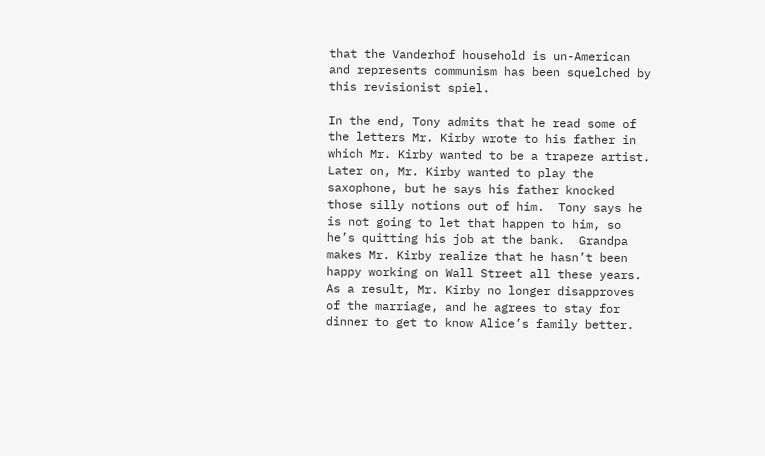that the Vanderhof household is un-American and represents communism has been squelched by this revisionist spiel.

In the end, Tony admits that he read some of the letters Mr. Kirby wrote to his father in which Mr. Kirby wanted to be a trapeze artist.  Later on, Mr. Kirby wanted to play the saxophone, but he says his father knocked those silly notions out of him.  Tony says he is not going to let that happen to him, so he’s quitting his job at the bank.  Grandpa makes Mr. Kirby realize that he hasn’t been happy working on Wall Street all these years.  As a result, Mr. Kirby no longer disapproves of the marriage, and he agrees to stay for dinner to get to know Alice’s family better.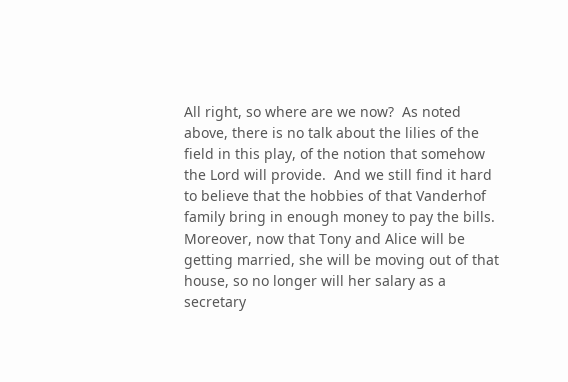All right, so where are we now?  As noted above, there is no talk about the lilies of the field in this play, of the notion that somehow the Lord will provide.  And we still find it hard to believe that the hobbies of that Vanderhof family bring in enough money to pay the bills.  Moreover, now that Tony and Alice will be getting married, she will be moving out of that house, so no longer will her salary as a secretary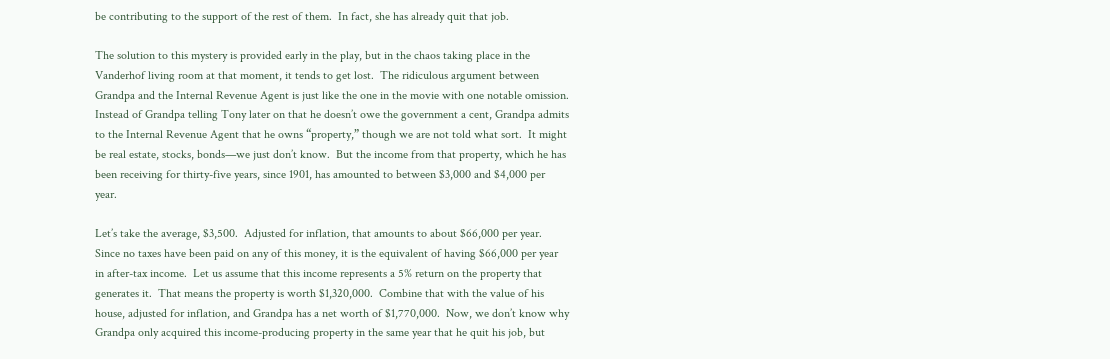be contributing to the support of the rest of them.  In fact, she has already quit that job.

The solution to this mystery is provided early in the play, but in the chaos taking place in the Vanderhof living room at that moment, it tends to get lost.  The ridiculous argument between Grandpa and the Internal Revenue Agent is just like the one in the movie with one notable omission.  Instead of Grandpa telling Tony later on that he doesn’t owe the government a cent, Grandpa admits to the Internal Revenue Agent that he owns “property,” though we are not told what sort.  It might be real estate, stocks, bonds—we just don’t know.  But the income from that property, which he has been receiving for thirty-five years, since 1901, has amounted to between $3,000 and $4,000 per year.

Let’s take the average, $3,500.  Adjusted for inflation, that amounts to about $66,000 per year.  Since no taxes have been paid on any of this money, it is the equivalent of having $66,000 per year in after-tax income.  Let us assume that this income represents a 5% return on the property that generates it.  That means the property is worth $1,320,000.  Combine that with the value of his house, adjusted for inflation, and Grandpa has a net worth of $1,770,000.  Now, we don’t know why Grandpa only acquired this income-producing property in the same year that he quit his job, but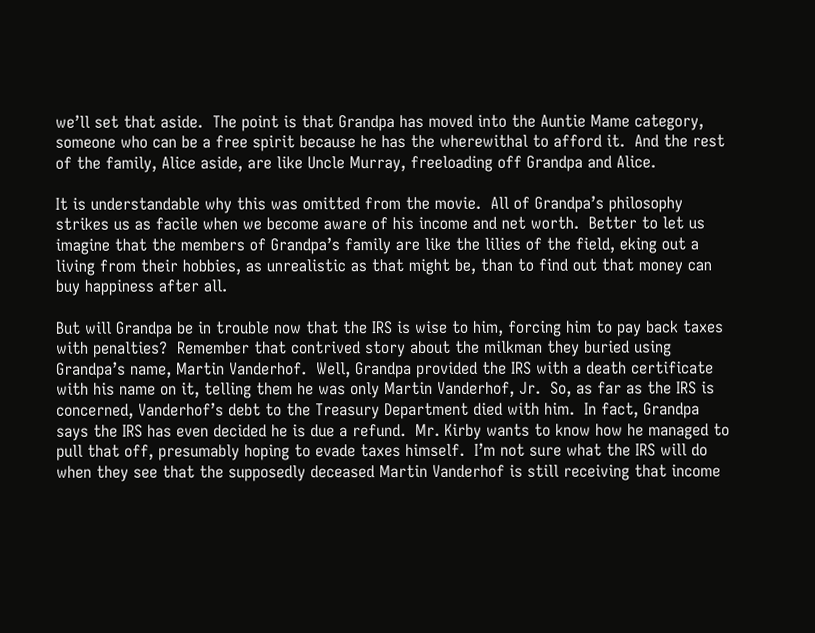we’ll set that aside.  The point is that Grandpa has moved into the Auntie Mame category, someone who can be a free spirit because he has the wherewithal to afford it.  And the rest of the family, Alice aside, are like Uncle Murray, freeloading off Grandpa and Alice.

It is understandable why this was omitted from the movie.  All of Grandpa’s philosophy strikes us as facile when we become aware of his income and net worth.  Better to let us imagine that the members of Grandpa’s family are like the lilies of the field, eking out a living from their hobbies, as unrealistic as that might be, than to find out that money can buy happiness after all.

But will Grandpa be in trouble now that the IRS is wise to him, forcing him to pay back taxes with penalties?  Remember that contrived story about the milkman they buried using Grandpa’s name, Martin Vanderhof.  Well, Grandpa provided the IRS with a death certificate with his name on it, telling them he was only Martin Vanderhof, Jr.  So, as far as the IRS is concerned, Vanderhof’s debt to the Treasury Department died with him.  In fact, Grandpa says the IRS has even decided he is due a refund.  Mr. Kirby wants to know how he managed to pull that off, presumably hoping to evade taxes himself.  I’m not sure what the IRS will do when they see that the supposedly deceased Martin Vanderhof is still receiving that income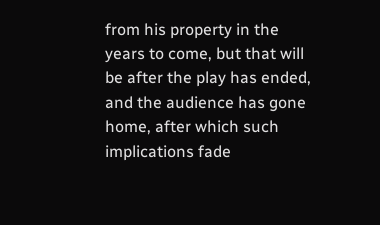from his property in the years to come, but that will be after the play has ended, and the audience has gone home, after which such implications fade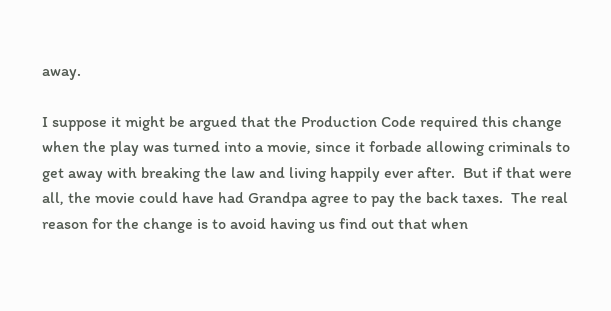away.

I suppose it might be argued that the Production Code required this change when the play was turned into a movie, since it forbade allowing criminals to get away with breaking the law and living happily ever after.  But if that were all, the movie could have had Grandpa agree to pay the back taxes.  The real reason for the change is to avoid having us find out that when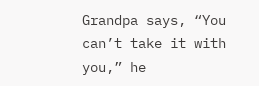Grandpa says, “You can’t take it with you,” he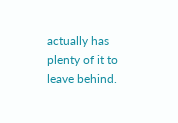actually has plenty of it to leave behind.